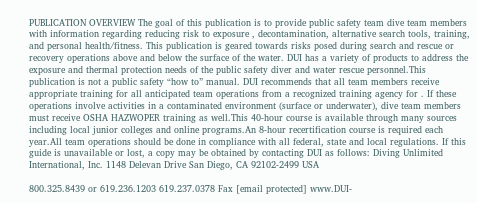PUBLICATION OVERVIEW The goal of this publication is to provide public safety team dive team members with information regarding reducing risk to exposure , decontamination, alternative search tools, training, and personal health/fitness. This publication is geared towards risks posed during search and rescue or recovery operations above and below the surface of the water. DUI has a variety of products to address the exposure and thermal protection needs of the public safety diver and water rescue personnel.This publication is not a public safety “how to” manual. DUI recommends that all team members receive appropriate training for all anticipated team operations from a recognized training agency for . If these operations involve activities in a contaminated environment (surface or underwater), dive team members must receive OSHA HAZWOPER training as well.This 40-hour course is available through many sources including local junior colleges and online programs.An 8-hour recertification course is required each year.All team operations should be done in compliance with all federal, state and local regulations. If this guide is unavailable or lost, a copy may be obtained by contacting DUI as follows: Diving Unlimited International, Inc. 1148 Delevan Drive San Diego, CA 92102-2499 USA

800.325.8439 or 619.236.1203 619.237.0378 Fax [email protected] www.DUI-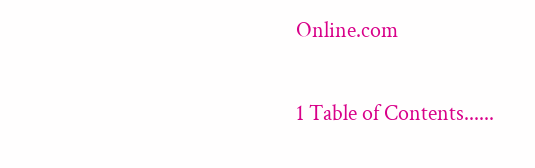Online.com

1 Table of Contents......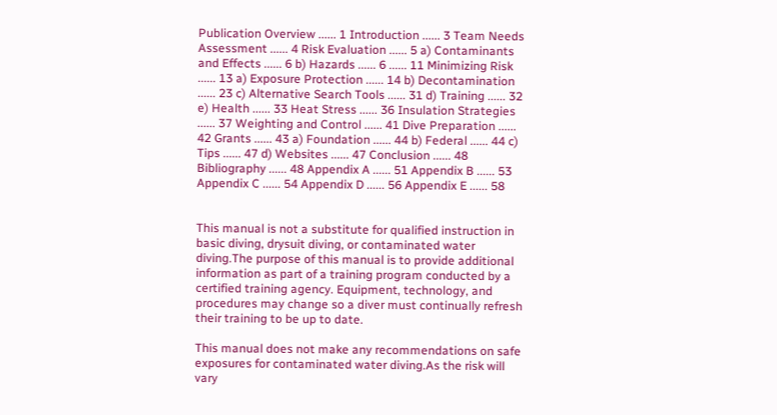Publication Overview ...... 1 Introduction ...... 3 Team Needs Assessment ...... 4 Risk Evaluation ...... 5 a) Contaminants and Effects ...... 6 b) Hazards ...... 6 ...... 11 Minimizing Risk ...... 13 a) Exposure Protection ...... 14 b) Decontamination ...... 23 c) Alternative Search Tools ...... 31 d) Training ...... 32 e) Health ...... 33 Heat Stress ...... 36 Insulation Strategies ...... 37 Weighting and Control ...... 41 Dive Preparation ...... 42 Grants ...... 43 a) Foundation ...... 44 b) Federal ...... 44 c) Tips ...... 47 d) Websites ...... 47 Conclusion ...... 48 Bibliography ...... 48 Appendix A ...... 51 Appendix B ...... 53 Appendix C ...... 54 Appendix D ...... 56 Appendix E ...... 58


This manual is not a substitute for qualified instruction in basic diving, drysuit diving, or contaminated water diving.The purpose of this manual is to provide additional information as part of a training program conducted by a certified training agency. Equipment, technology, and procedures may change so a diver must continually refresh their training to be up to date.

This manual does not make any recommendations on safe exposures for contaminated water diving.As the risk will vary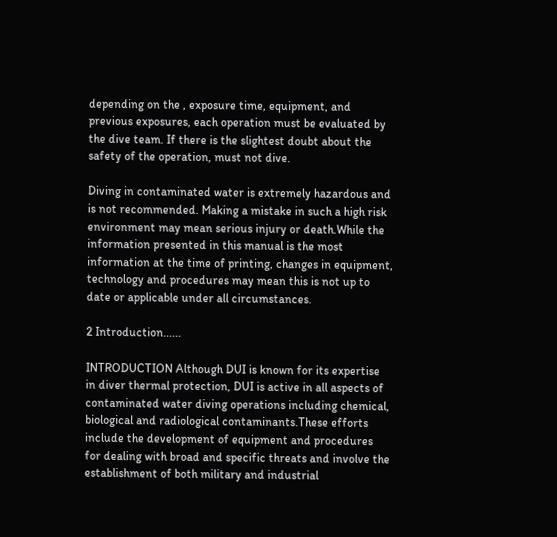depending on the , exposure time, equipment, and previous exposures, each operation must be evaluated by the dive team. If there is the slightest doubt about the safety of the operation, must not dive.

Diving in contaminated water is extremely hazardous and is not recommended. Making a mistake in such a high risk environment may mean serious injury or death.While the information presented in this manual is the most information at the time of printing, changes in equipment, technology and procedures may mean this is not up to date or applicable under all circumstances.

2 Introduction......

INTRODUCTION Although DUI is known for its expertise in diver thermal protection, DUI is active in all aspects of contaminated water diving operations including chemical, biological and radiological contaminants.These efforts include the development of equipment and procedures for dealing with broad and specific threats and involve the establishment of both military and industrial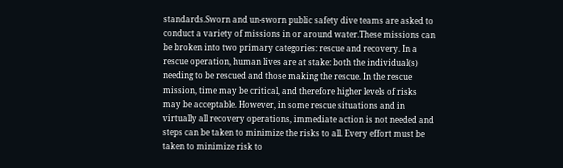standards.Sworn and un-sworn public safety dive teams are asked to conduct a variety of missions in or around water.These missions can be broken into two primary categories: rescue and recovery. In a rescue operation, human lives are at stake: both the individual(s) needing to be rescued and those making the rescue. In the rescue mission, time may be critical, and therefore higher levels of risks may be acceptable. However, in some rescue situations and in virtually all recovery operations, immediate action is not needed and steps can be taken to minimize the risks to all. Every effort must be taken to minimize risk to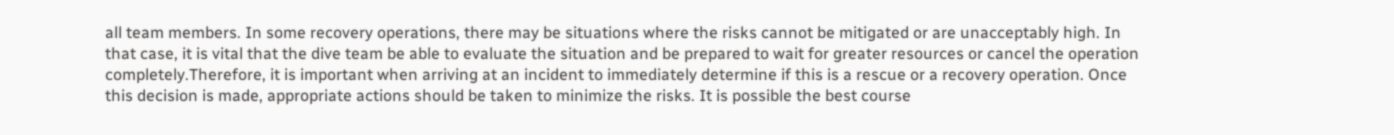all team members. In some recovery operations, there may be situations where the risks cannot be mitigated or are unacceptably high. In that case, it is vital that the dive team be able to evaluate the situation and be prepared to wait for greater resources or cancel the operation completely.Therefore, it is important when arriving at an incident to immediately determine if this is a rescue or a recovery operation. Once this decision is made, appropriate actions should be taken to minimize the risks. It is possible the best course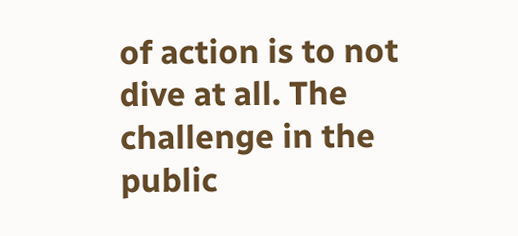of action is to not dive at all. The challenge in the public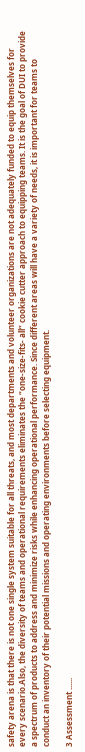safety arena is that there is not one single system suitable for all threats, and most departments and volunteer organizations are not adequately funded to equip themselves for every scenario.Also, the diversity of teams and operational requirements eliminates the “one-size-fits- all” cookie cutter approach to equipping teams. It is the goal of DUI to provide a spectrum of products to address and minimize risks while enhancing operational performance. Since different areas will have a variety of needs, it is important for teams to conduct an inventory of their potential missions and operating environments before selecting equipment.

3 Assessment ......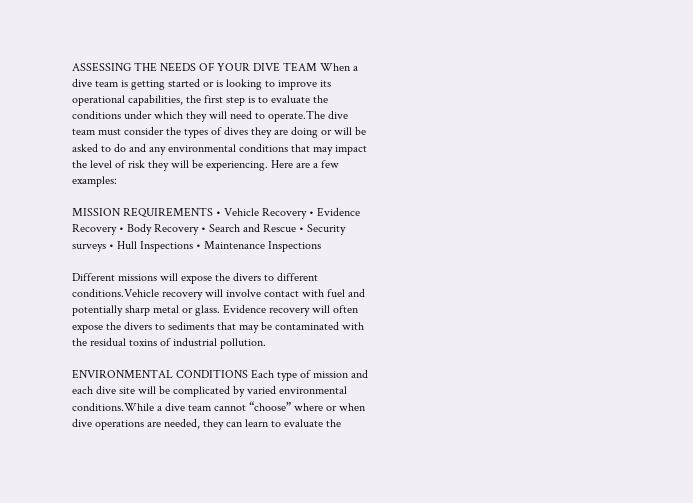ASSESSING THE NEEDS OF YOUR DIVE TEAM When a dive team is getting started or is looking to improve its operational capabilities, the first step is to evaluate the conditions under which they will need to operate.The dive team must consider the types of dives they are doing or will be asked to do and any environmental conditions that may impact the level of risk they will be experiencing. Here are a few examples:

MISSION REQUIREMENTS • Vehicle Recovery • Evidence Recovery • Body Recovery • Search and Rescue • Security surveys • Hull Inspections • Maintenance Inspections

Different missions will expose the divers to different conditions.Vehicle recovery will involve contact with fuel and potentially sharp metal or glass. Evidence recovery will often expose the divers to sediments that may be contaminated with the residual toxins of industrial pollution.

ENVIRONMENTAL CONDITIONS Each type of mission and each dive site will be complicated by varied environmental conditions.While a dive team cannot “choose” where or when dive operations are needed, they can learn to evaluate the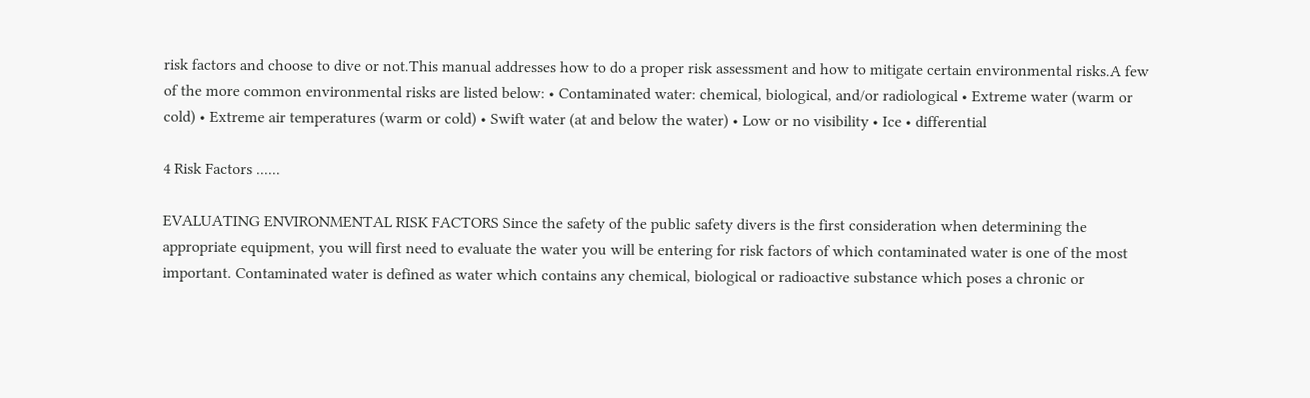risk factors and choose to dive or not.This manual addresses how to do a proper risk assessment and how to mitigate certain environmental risks.A few of the more common environmental risks are listed below: • Contaminated water: chemical, biological, and/or radiological • Extreme water (warm or cold) • Extreme air temperatures (warm or cold) • Swift water (at and below the water) • Low or no visibility • Ice • differential

4 Risk Factors ......

EVALUATING ENVIRONMENTAL RISK FACTORS Since the safety of the public safety divers is the first consideration when determining the appropriate equipment, you will first need to evaluate the water you will be entering for risk factors of which contaminated water is one of the most important. Contaminated water is defined as water which contains any chemical, biological or radioactive substance which poses a chronic or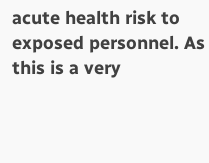acute health risk to exposed personnel. As this is a very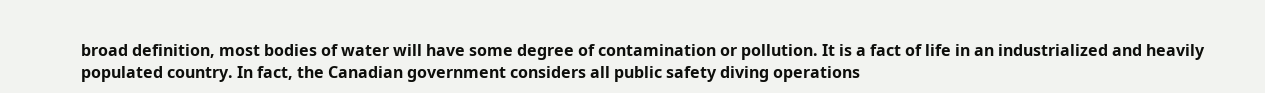broad definition, most bodies of water will have some degree of contamination or pollution. It is a fact of life in an industrialized and heavily populated country. In fact, the Canadian government considers all public safety diving operations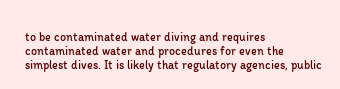to be contaminated water diving and requires contaminated water and procedures for even the simplest dives. It is likely that regulatory agencies, public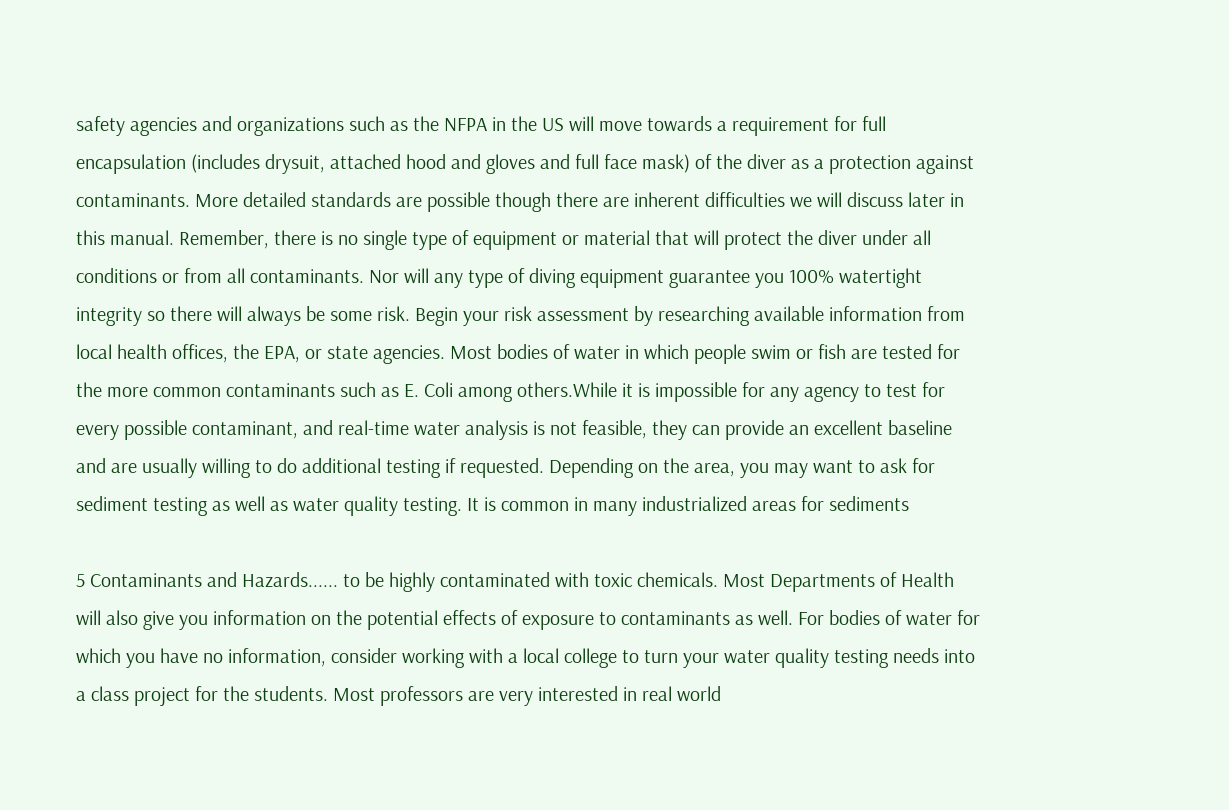safety agencies and organizations such as the NFPA in the US will move towards a requirement for full encapsulation (includes drysuit, attached hood and gloves and full face mask) of the diver as a protection against contaminants. More detailed standards are possible though there are inherent difficulties we will discuss later in this manual. Remember, there is no single type of equipment or material that will protect the diver under all conditions or from all contaminants. Nor will any type of diving equipment guarantee you 100% watertight integrity so there will always be some risk. Begin your risk assessment by researching available information from local health offices, the EPA, or state agencies. Most bodies of water in which people swim or fish are tested for the more common contaminants such as E. Coli among others.While it is impossible for any agency to test for every possible contaminant, and real-time water analysis is not feasible, they can provide an excellent baseline and are usually willing to do additional testing if requested. Depending on the area, you may want to ask for sediment testing as well as water quality testing. It is common in many industrialized areas for sediments

5 Contaminants and Hazards...... to be highly contaminated with toxic chemicals. Most Departments of Health will also give you information on the potential effects of exposure to contaminants as well. For bodies of water for which you have no information, consider working with a local college to turn your water quality testing needs into a class project for the students. Most professors are very interested in real world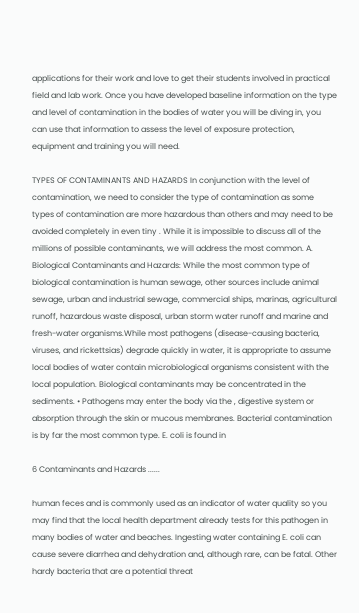applications for their work and love to get their students involved in practical field and lab work. Once you have developed baseline information on the type and level of contamination in the bodies of water you will be diving in, you can use that information to assess the level of exposure protection, equipment and training you will need.

TYPES OF CONTAMINANTS AND HAZARDS In conjunction with the level of contamination, we need to consider the type of contamination as some types of contamination are more hazardous than others and may need to be avoided completely in even tiny . While it is impossible to discuss all of the millions of possible contaminants, we will address the most common. A. Biological Contaminants and Hazards: While the most common type of biological contamination is human sewage, other sources include animal sewage, urban and industrial sewage, commercial ships, marinas, agricultural runoff, hazardous waste disposal, urban storm water runoff and marine and fresh-water organisms.While most pathogens (disease-causing bacteria, viruses, and rickettsias) degrade quickly in water, it is appropriate to assume local bodies of water contain microbiological organisms consistent with the local population. Biological contaminants may be concentrated in the sediments. • Pathogens may enter the body via the , digestive system or absorption through the skin or mucous membranes. Bacterial contamination is by far the most common type. E. coli is found in

6 Contaminants and Hazards ......

human feces and is commonly used as an indicator of water quality so you may find that the local health department already tests for this pathogen in many bodies of water and beaches. Ingesting water containing E. coli can cause severe diarrhea and dehydration and, although rare, can be fatal. Other hardy bacteria that are a potential threat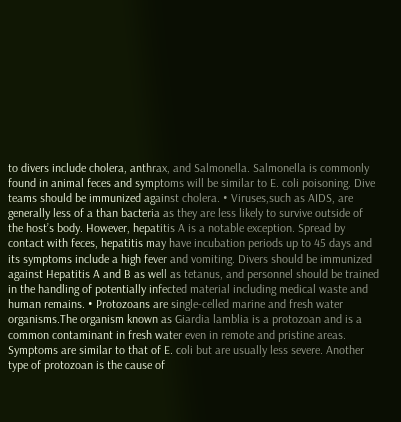to divers include cholera, anthrax, and Salmonella. Salmonella is commonly found in animal feces and symptoms will be similar to E. coli poisoning. Dive teams should be immunized against cholera. • Viruses,such as AIDS, are generally less of a than bacteria as they are less likely to survive outside of the host’s body. However, hepatitis A is a notable exception. Spread by contact with feces, hepatitis may have incubation periods up to 45 days and its symptoms include a high fever and vomiting. Divers should be immunized against Hepatitis A and B as well as tetanus, and personnel should be trained in the handling of potentially infected material including medical waste and human remains. • Protozoans are single-celled marine and fresh water organisms.The organism known as Giardia lamblia is a protozoan and is a common contaminant in fresh water even in remote and pristine areas. Symptoms are similar to that of E. coli but are usually less severe. Another type of protozoan is the cause of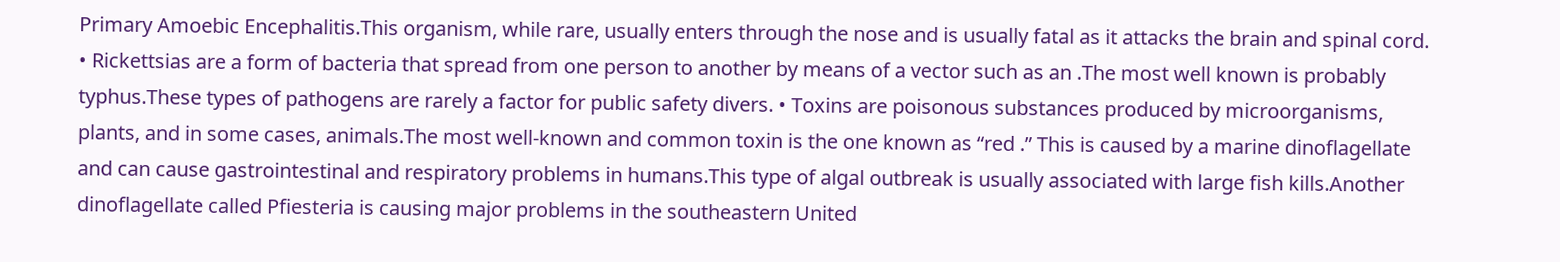Primary Amoebic Encephalitis.This organism, while rare, usually enters through the nose and is usually fatal as it attacks the brain and spinal cord. • Rickettsias are a form of bacteria that spread from one person to another by means of a vector such as an .The most well known is probably typhus.These types of pathogens are rarely a factor for public safety divers. • Toxins are poisonous substances produced by microorganisms, plants, and in some cases, animals.The most well-known and common toxin is the one known as “red .” This is caused by a marine dinoflagellate and can cause gastrointestinal and respiratory problems in humans.This type of algal outbreak is usually associated with large fish kills.Another dinoflagellate called Pfiesteria is causing major problems in the southeastern United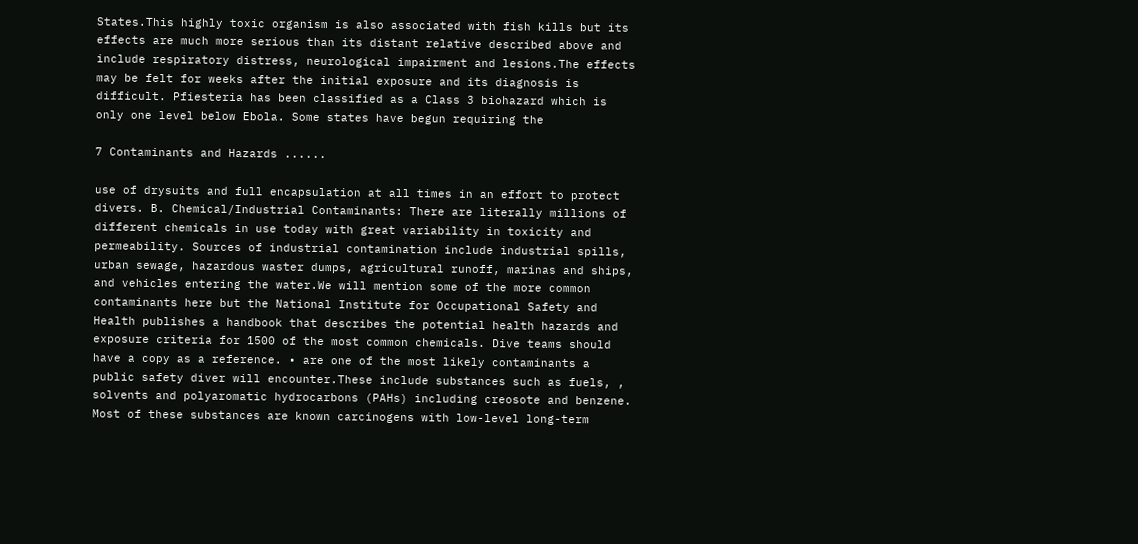States.This highly toxic organism is also associated with fish kills but its effects are much more serious than its distant relative described above and include respiratory distress, neurological impairment and lesions.The effects may be felt for weeks after the initial exposure and its diagnosis is difficult. Pfiesteria has been classified as a Class 3 biohazard which is only one level below Ebola. Some states have begun requiring the

7 Contaminants and Hazards ......

use of drysuits and full encapsulation at all times in an effort to protect divers. B. Chemical/Industrial Contaminants: There are literally millions of different chemicals in use today with great variability in toxicity and permeability. Sources of industrial contamination include industrial spills, urban sewage, hazardous waster dumps, agricultural runoff, marinas and ships, and vehicles entering the water.We will mention some of the more common contaminants here but the National Institute for Occupational Safety and Health publishes a handbook that describes the potential health hazards and exposure criteria for 1500 of the most common chemicals. Dive teams should have a copy as a reference. • are one of the most likely contaminants a public safety diver will encounter.These include substances such as fuels, , solvents and polyaromatic hydrocarbons (PAHs) including creosote and benzene. Most of these substances are known carcinogens with low-level long-term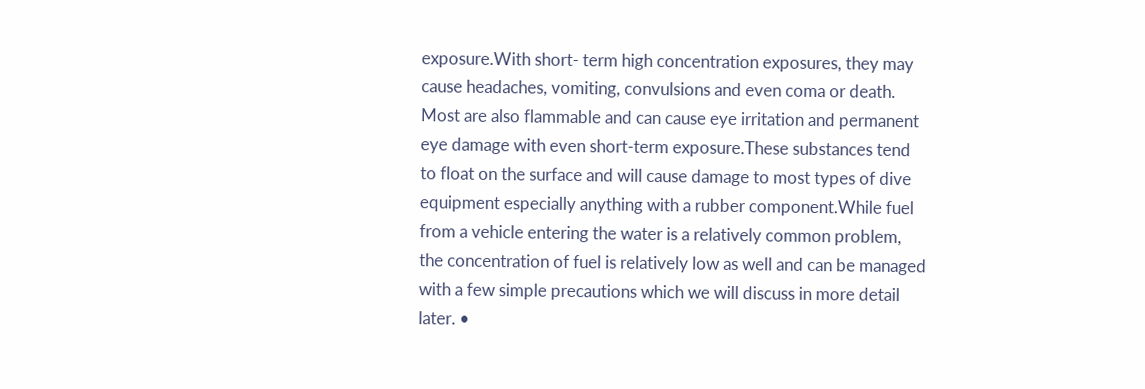exposure.With short- term high concentration exposures, they may cause headaches, vomiting, convulsions and even coma or death. Most are also flammable and can cause eye irritation and permanent eye damage with even short-term exposure.These substances tend to float on the surface and will cause damage to most types of dive equipment especially anything with a rubber component.While fuel from a vehicle entering the water is a relatively common problem, the concentration of fuel is relatively low as well and can be managed with a few simple precautions which we will discuss in more detail later. •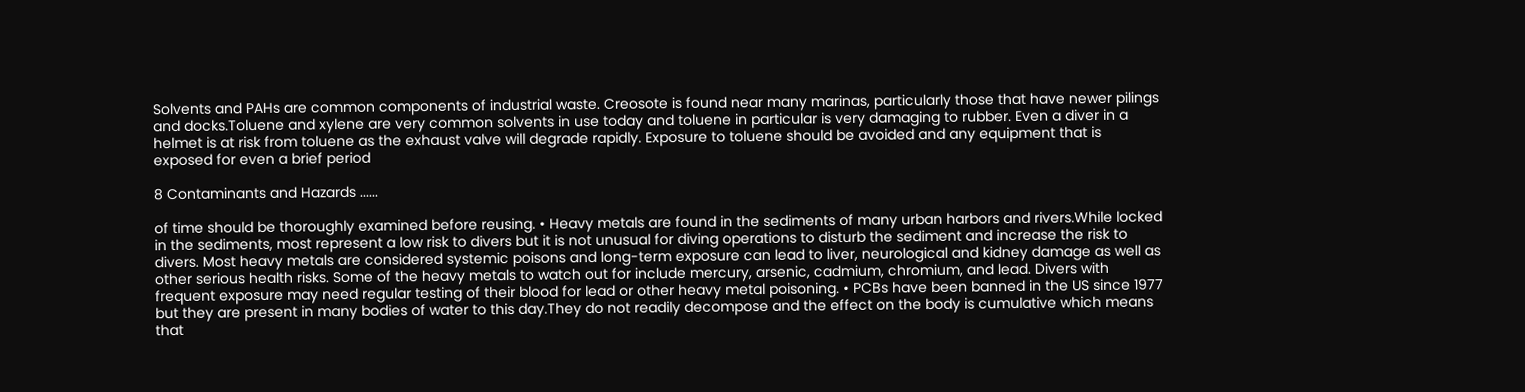Solvents and PAHs are common components of industrial waste. Creosote is found near many marinas, particularly those that have newer pilings and docks.Toluene and xylene are very common solvents in use today and toluene in particular is very damaging to rubber. Even a diver in a helmet is at risk from toluene as the exhaust valve will degrade rapidly. Exposure to toluene should be avoided and any equipment that is exposed for even a brief period

8 Contaminants and Hazards ......

of time should be thoroughly examined before reusing. • Heavy metals are found in the sediments of many urban harbors and rivers.While locked in the sediments, most represent a low risk to divers but it is not unusual for diving operations to disturb the sediment and increase the risk to divers. Most heavy metals are considered systemic poisons and long-term exposure can lead to liver, neurological and kidney damage as well as other serious health risks. Some of the heavy metals to watch out for include mercury, arsenic, cadmium, chromium, and lead. Divers with frequent exposure may need regular testing of their blood for lead or other heavy metal poisoning. • PCBs have been banned in the US since 1977 but they are present in many bodies of water to this day.They do not readily decompose and the effect on the body is cumulative which means that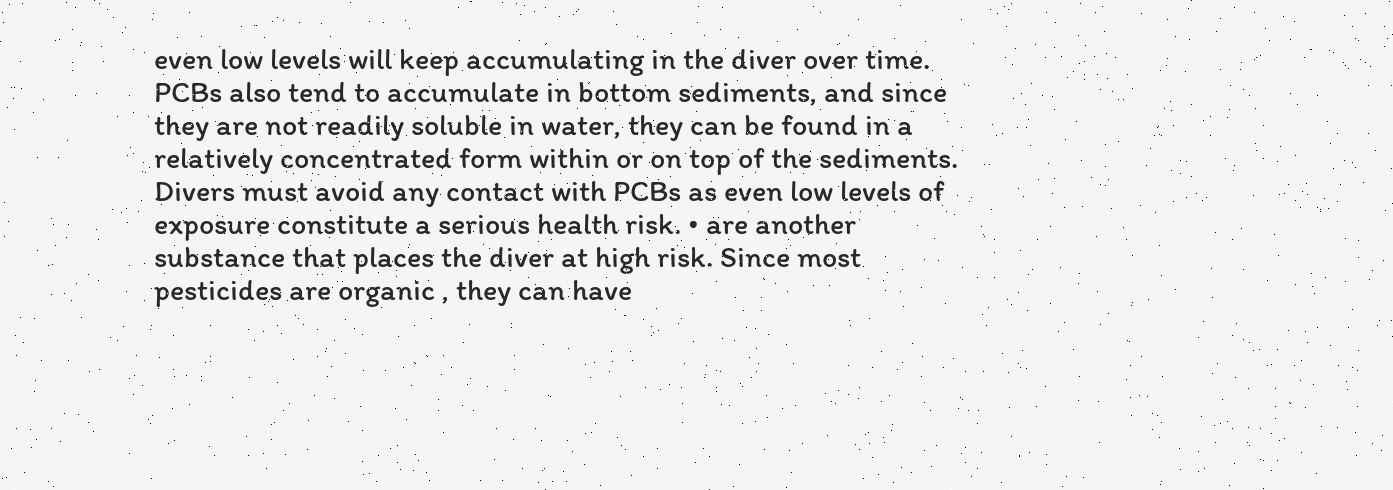even low levels will keep accumulating in the diver over time. PCBs also tend to accumulate in bottom sediments, and since they are not readily soluble in water, they can be found in a relatively concentrated form within or on top of the sediments. Divers must avoid any contact with PCBs as even low levels of exposure constitute a serious health risk. • are another substance that places the diver at high risk. Since most pesticides are organic , they can have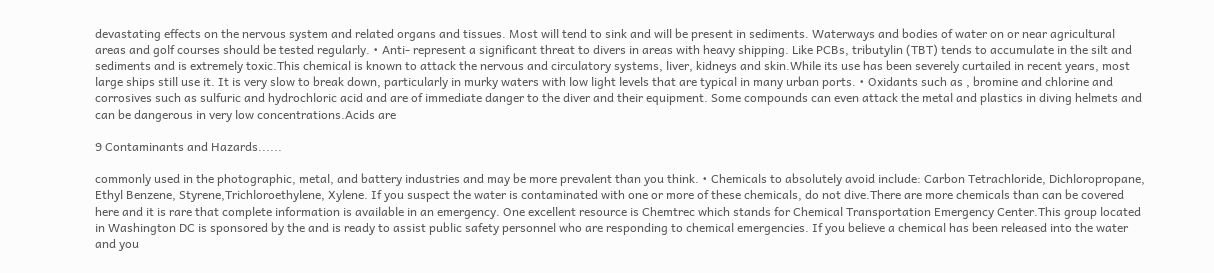devastating effects on the nervous system and related organs and tissues. Most will tend to sink and will be present in sediments. Waterways and bodies of water on or near agricultural areas and golf courses should be tested regularly. • Anti- represent a significant threat to divers in areas with heavy shipping. Like PCBs, tributylin (TBT) tends to accumulate in the silt and sediments and is extremely toxic.This chemical is known to attack the nervous and circulatory systems, liver, kidneys and skin.While its use has been severely curtailed in recent years, most large ships still use it. It is very slow to break down, particularly in murky waters with low light levels that are typical in many urban ports. • Oxidants such as , bromine and chlorine and corrosives such as sulfuric and hydrochloric acid and are of immediate danger to the diver and their equipment. Some compounds can even attack the metal and plastics in diving helmets and can be dangerous in very low concentrations.Acids are

9 Contaminants and Hazards......

commonly used in the photographic, metal, and battery industries and may be more prevalent than you think. • Chemicals to absolutely avoid include: Carbon Tetrachloride, Dichloropropane, Ethyl Benzene, Styrene,Trichloroethylene, Xylene. If you suspect the water is contaminated with one or more of these chemicals, do not dive.There are more chemicals than can be covered here and it is rare that complete information is available in an emergency. One excellent resource is Chemtrec which stands for Chemical Transportation Emergency Center.This group located in Washington DC is sponsored by the and is ready to assist public safety personnel who are responding to chemical emergencies. If you believe a chemical has been released into the water and you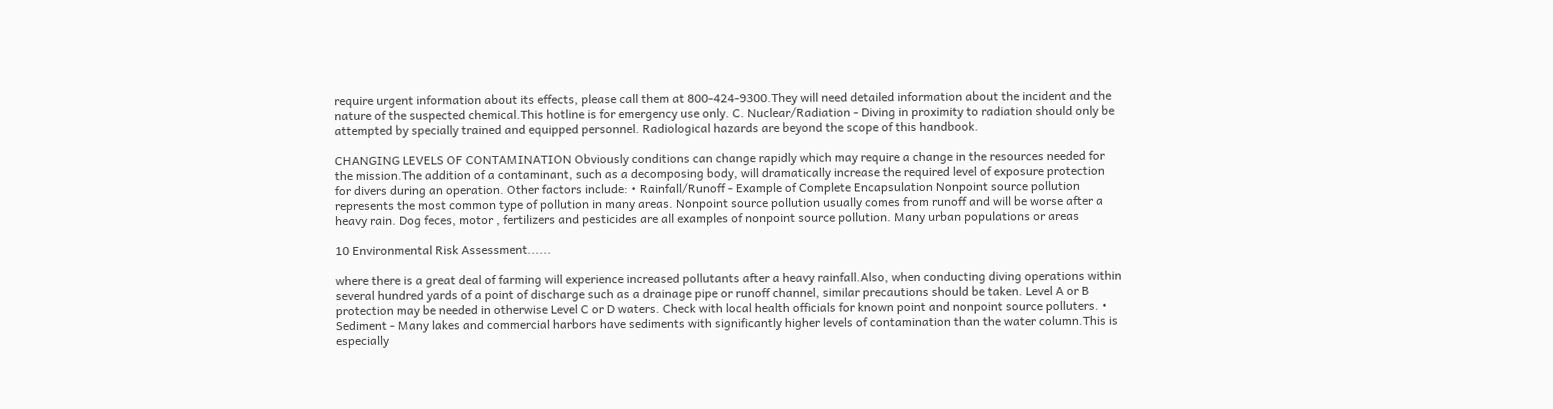require urgent information about its effects, please call them at 800-424-9300.They will need detailed information about the incident and the nature of the suspected chemical.This hotline is for emergency use only. C. Nuclear/Radiation - Diving in proximity to radiation should only be attempted by specially trained and equipped personnel. Radiological hazards are beyond the scope of this handbook.

CHANGING LEVELS OF CONTAMINATION Obviously conditions can change rapidly which may require a change in the resources needed for the mission.The addition of a contaminant, such as a decomposing body, will dramatically increase the required level of exposure protection for divers during an operation. Other factors include: • Rainfall/Runoff - Example of Complete Encapsulation Nonpoint source pollution represents the most common type of pollution in many areas. Nonpoint source pollution usually comes from runoff and will be worse after a heavy rain. Dog feces, motor , fertilizers and pesticides are all examples of nonpoint source pollution. Many urban populations or areas

10 Environmental Risk Assessment......

where there is a great deal of farming will experience increased pollutants after a heavy rainfall.Also, when conducting diving operations within several hundred yards of a point of discharge such as a drainage pipe or runoff channel, similar precautions should be taken. Level A or B protection may be needed in otherwise Level C or D waters. Check with local health officials for known point and nonpoint source polluters. • Sediment - Many lakes and commercial harbors have sediments with significantly higher levels of contamination than the water column.This is especially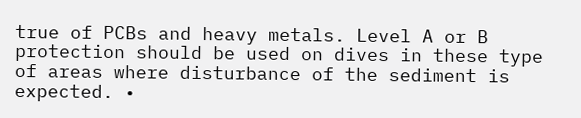true of PCBs and heavy metals. Level A or B protection should be used on dives in these type of areas where disturbance of the sediment is expected. •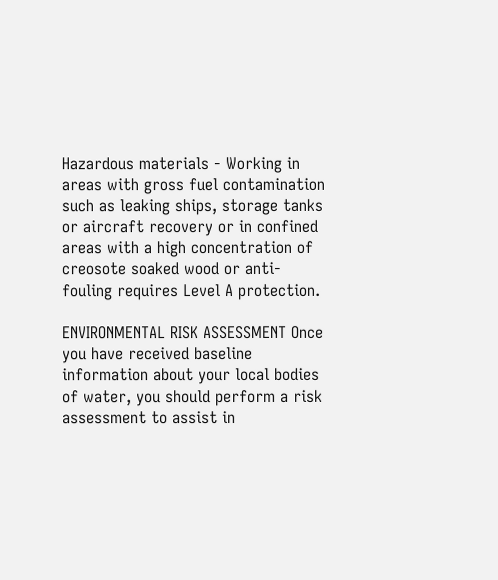Hazardous materials - Working in areas with gross fuel contamination such as leaking ships, storage tanks or aircraft recovery or in confined areas with a high concentration of creosote soaked wood or anti-fouling requires Level A protection.

ENVIRONMENTAL RISK ASSESSMENT Once you have received baseline information about your local bodies of water, you should perform a risk assessment to assist in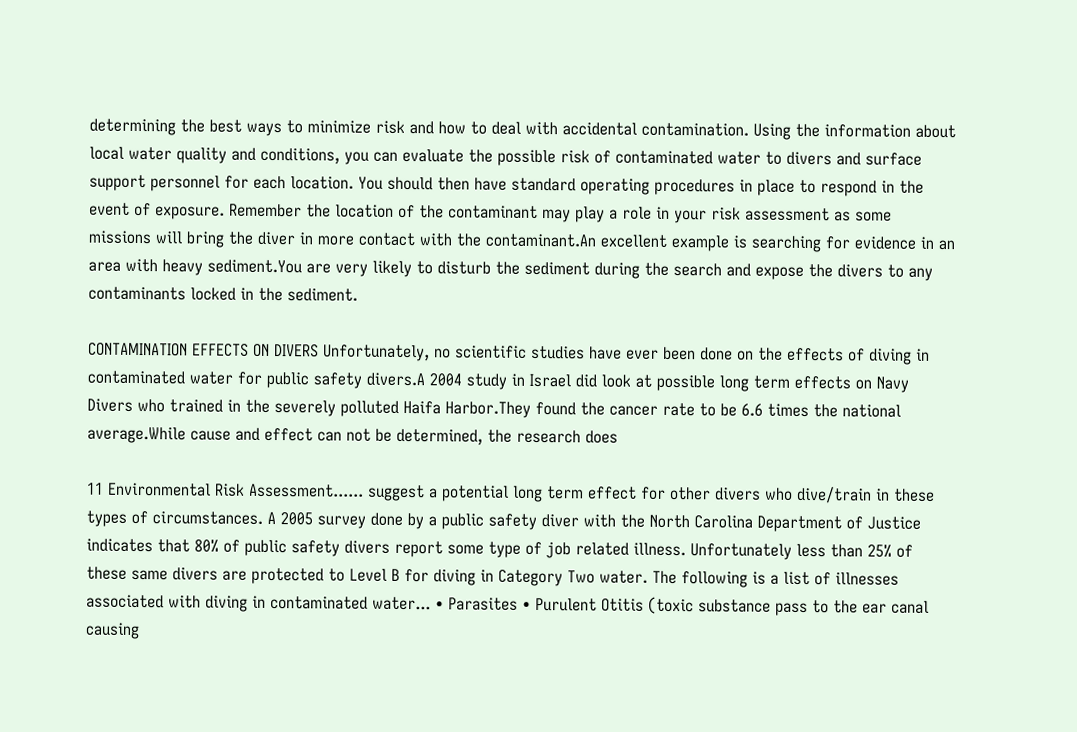determining the best ways to minimize risk and how to deal with accidental contamination. Using the information about local water quality and conditions, you can evaluate the possible risk of contaminated water to divers and surface support personnel for each location. You should then have standard operating procedures in place to respond in the event of exposure. Remember the location of the contaminant may play a role in your risk assessment as some missions will bring the diver in more contact with the contaminant.An excellent example is searching for evidence in an area with heavy sediment.You are very likely to disturb the sediment during the search and expose the divers to any contaminants locked in the sediment.

CONTAMINATION EFFECTS ON DIVERS Unfortunately, no scientific studies have ever been done on the effects of diving in contaminated water for public safety divers.A 2004 study in Israel did look at possible long term effects on Navy Divers who trained in the severely polluted Haifa Harbor.They found the cancer rate to be 6.6 times the national average.While cause and effect can not be determined, the research does

11 Environmental Risk Assessment...... suggest a potential long term effect for other divers who dive/train in these types of circumstances. A 2005 survey done by a public safety diver with the North Carolina Department of Justice indicates that 80% of public safety divers report some type of job related illness. Unfortunately less than 25% of these same divers are protected to Level B for diving in Category Two water. The following is a list of illnesses associated with diving in contaminated water... • Parasites • Purulent Otitis (toxic substance pass to the ear canal causing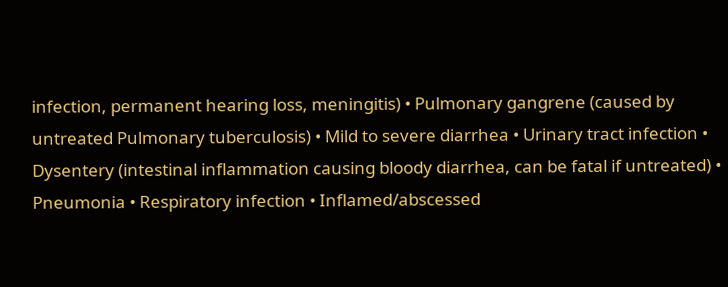infection, permanent hearing loss, meningitis) • Pulmonary gangrene (caused by untreated Pulmonary tuberculosis) • Mild to severe diarrhea • Urinary tract infection • Dysentery (intestinal inflammation causing bloody diarrhea, can be fatal if untreated) • Pneumonia • Respiratory infection • Inflamed/abscessed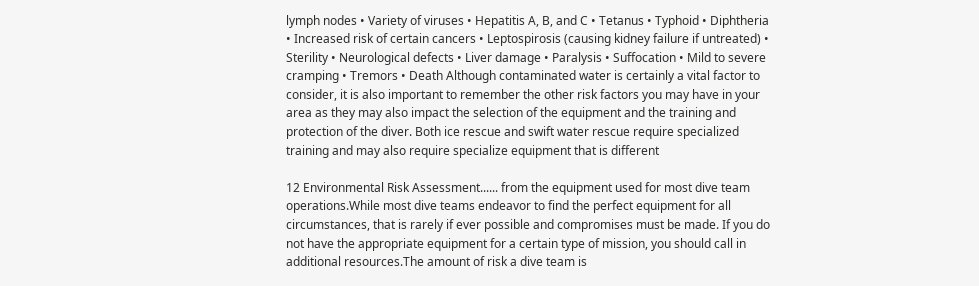lymph nodes • Variety of viruses • Hepatitis A, B, and C • Tetanus • Typhoid • Diphtheria • Increased risk of certain cancers • Leptospirosis (causing kidney failure if untreated) • Sterility • Neurological defects • Liver damage • Paralysis • Suffocation • Mild to severe cramping • Tremors • Death Although contaminated water is certainly a vital factor to consider, it is also important to remember the other risk factors you may have in your area as they may also impact the selection of the equipment and the training and protection of the diver. Both ice rescue and swift water rescue require specialized training and may also require specialize equipment that is different

12 Environmental Risk Assessment...... from the equipment used for most dive team operations.While most dive teams endeavor to find the perfect equipment for all circumstances, that is rarely if ever possible and compromises must be made. If you do not have the appropriate equipment for a certain type of mission, you should call in additional resources.The amount of risk a dive team is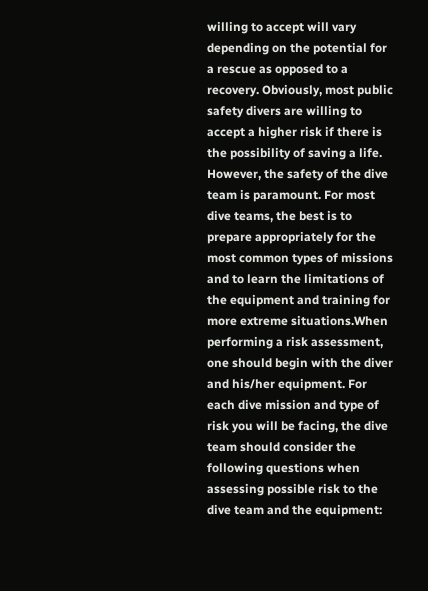willing to accept will vary depending on the potential for a rescue as opposed to a recovery. Obviously, most public safety divers are willing to accept a higher risk if there is the possibility of saving a life. However, the safety of the dive team is paramount. For most dive teams, the best is to prepare appropriately for the most common types of missions and to learn the limitations of the equipment and training for more extreme situations.When performing a risk assessment, one should begin with the diver and his/her equipment. For each dive mission and type of risk you will be facing, the dive team should consider the following questions when assessing possible risk to the dive team and the equipment: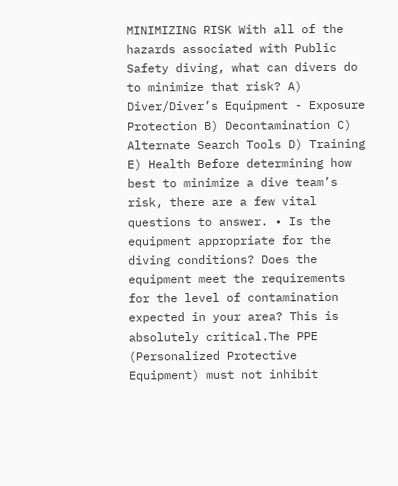MINIMIZING RISK With all of the hazards associated with Public Safety diving, what can divers do to minimize that risk? A) Diver/Diver’s Equipment - Exposure Protection B) Decontamination C) Alternate Search Tools D) Training E) Health Before determining how best to minimize a dive team’s risk, there are a few vital questions to answer. • Is the equipment appropriate for the diving conditions? Does the equipment meet the requirements for the level of contamination expected in your area? This is absolutely critical.The PPE (Personalized Protective Equipment) must not inhibit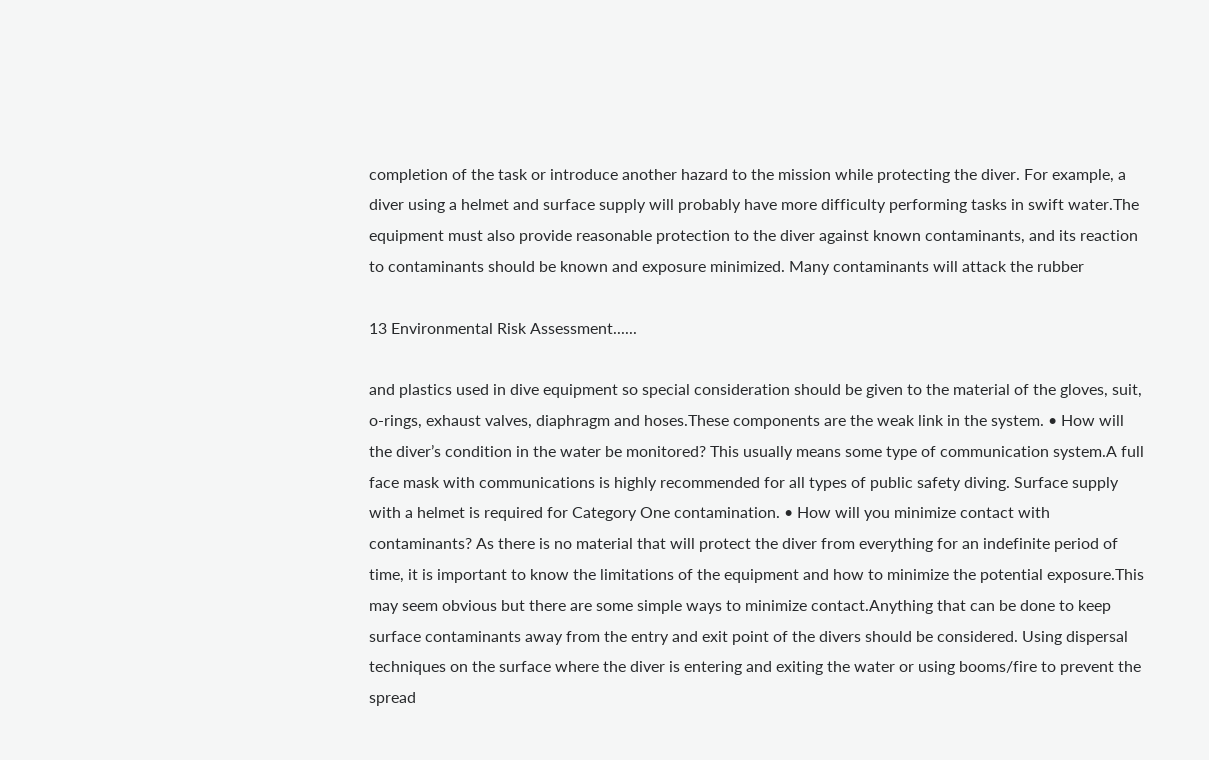completion of the task or introduce another hazard to the mission while protecting the diver. For example, a diver using a helmet and surface supply will probably have more difficulty performing tasks in swift water.The equipment must also provide reasonable protection to the diver against known contaminants, and its reaction to contaminants should be known and exposure minimized. Many contaminants will attack the rubber

13 Environmental Risk Assessment......

and plastics used in dive equipment so special consideration should be given to the material of the gloves, suit, o-rings, exhaust valves, diaphragm and hoses.These components are the weak link in the system. • How will the diver’s condition in the water be monitored? This usually means some type of communication system.A full face mask with communications is highly recommended for all types of public safety diving. Surface supply with a helmet is required for Category One contamination. • How will you minimize contact with contaminants? As there is no material that will protect the diver from everything for an indefinite period of time, it is important to know the limitations of the equipment and how to minimize the potential exposure.This may seem obvious but there are some simple ways to minimize contact.Anything that can be done to keep surface contaminants away from the entry and exit point of the divers should be considered. Using dispersal techniques on the surface where the diver is entering and exiting the water or using booms/fire to prevent the spread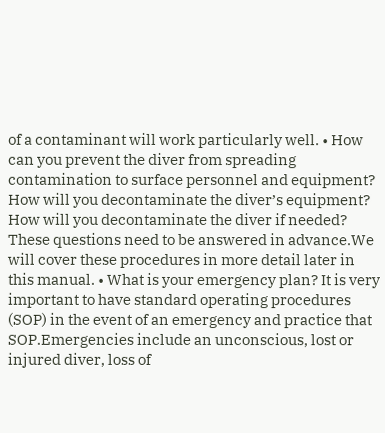of a contaminant will work particularly well. • How can you prevent the diver from spreading contamination to surface personnel and equipment? How will you decontaminate the diver’s equipment? How will you decontaminate the diver if needed? These questions need to be answered in advance.We will cover these procedures in more detail later in this manual. • What is your emergency plan? It is very important to have standard operating procedures (SOP) in the event of an emergency and practice that SOP.Emergencies include an unconscious, lost or injured diver, loss of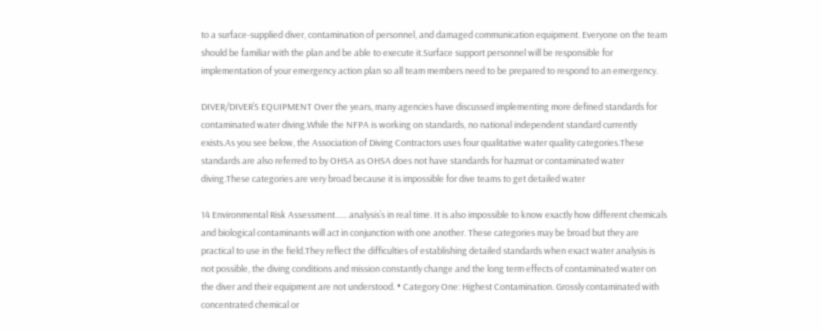to a surface-supplied diver, contamination of personnel, and damaged communication equipment. Everyone on the team should be familiar with the plan and be able to execute it.Surface support personnel will be responsible for implementation of your emergency action plan so all team members need to be prepared to respond to an emergency.

DIVER/DIVER’S EQUIPMENT Over the years, many agencies have discussed implementing more defined standards for contaminated water diving.While the NFPA is working on standards, no national independent standard currently exists.As you see below, the Association of Diving Contractors uses four qualitative water quality categories.These standards are also referred to by OHSA as OHSA does not have standards for hazmat or contaminated water diving.These categories are very broad because it is impossible for dive teams to get detailed water

14 Environmental Risk Assessment...... analysis’s in real time. It is also impossible to know exactly how different chemicals and biological contaminants will act in conjunction with one another. These categories may be broad but they are practical to use in the field.They reflect the difficulties of establishing detailed standards when exact water analysis is not possible, the diving conditions and mission constantly change and the long term effects of contaminated water on the diver and their equipment are not understood. • Category One: Highest Contamination. Grossly contaminated with concentrated chemical or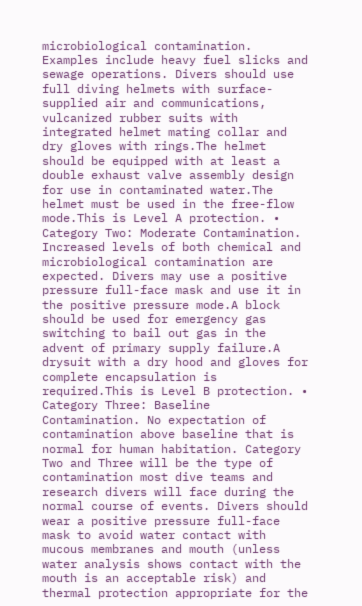microbiological contamination. Examples include heavy fuel slicks and sewage operations. Divers should use full diving helmets with surface-supplied air and communications, vulcanized rubber suits with integrated helmet mating collar and dry gloves with rings.The helmet should be equipped with at least a double exhaust valve assembly design for use in contaminated water.The helmet must be used in the free-flow mode.This is Level A protection. • Category Two: Moderate Contamination. Increased levels of both chemical and microbiological contamination are expected. Divers may use a positive pressure full-face mask and use it in the positive pressure mode.A block should be used for emergency gas switching to bail out gas in the advent of primary supply failure.A drysuit with a dry hood and gloves for complete encapsulation is required.This is Level B protection. • Category Three: Baseline Contamination. No expectation of contamination above baseline that is normal for human habitation. Category Two and Three will be the type of contamination most dive teams and research divers will face during the normal course of events. Divers should wear a positive pressure full-face mask to avoid water contact with mucous membranes and mouth (unless water analysis shows contact with the mouth is an acceptable risk) and thermal protection appropriate for the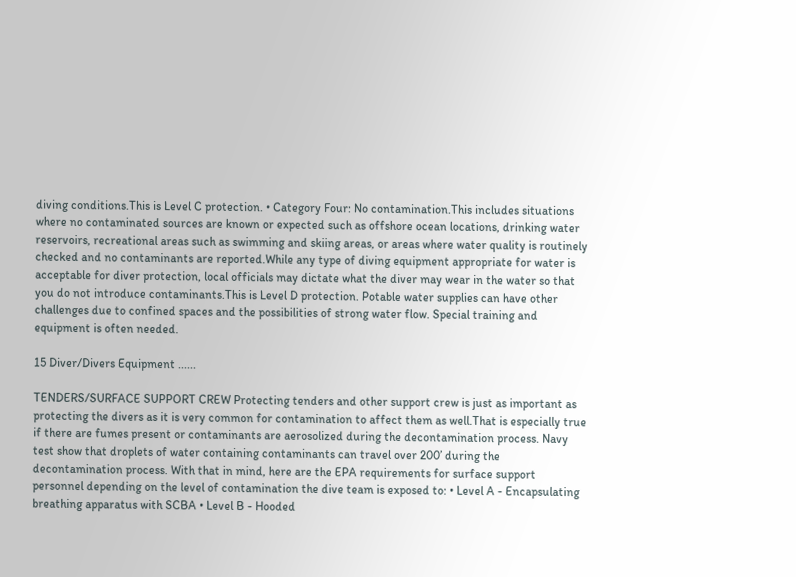diving conditions.This is Level C protection. • Category Four: No contamination.This includes situations where no contaminated sources are known or expected such as offshore ocean locations, drinking water reservoirs, recreational areas such as swimming and skiing areas, or areas where water quality is routinely checked and no contaminants are reported.While any type of diving equipment appropriate for water is acceptable for diver protection, local officials may dictate what the diver may wear in the water so that you do not introduce contaminants.This is Level D protection. Potable water supplies can have other challenges due to confined spaces and the possibilities of strong water flow. Special training and equipment is often needed.

15 Diver/Divers Equipment ......

TENDERS/SURFACE SUPPORT CREW Protecting tenders and other support crew is just as important as protecting the divers as it is very common for contamination to affect them as well.That is especially true if there are fumes present or contaminants are aerosolized during the decontamination process. Navy test show that droplets of water containing contaminants can travel over 200’ during the decontamination process. With that in mind, here are the EPA requirements for surface support personnel depending on the level of contamination the dive team is exposed to: • Level A - Encapsulating breathing apparatus with SCBA • Level B - Hooded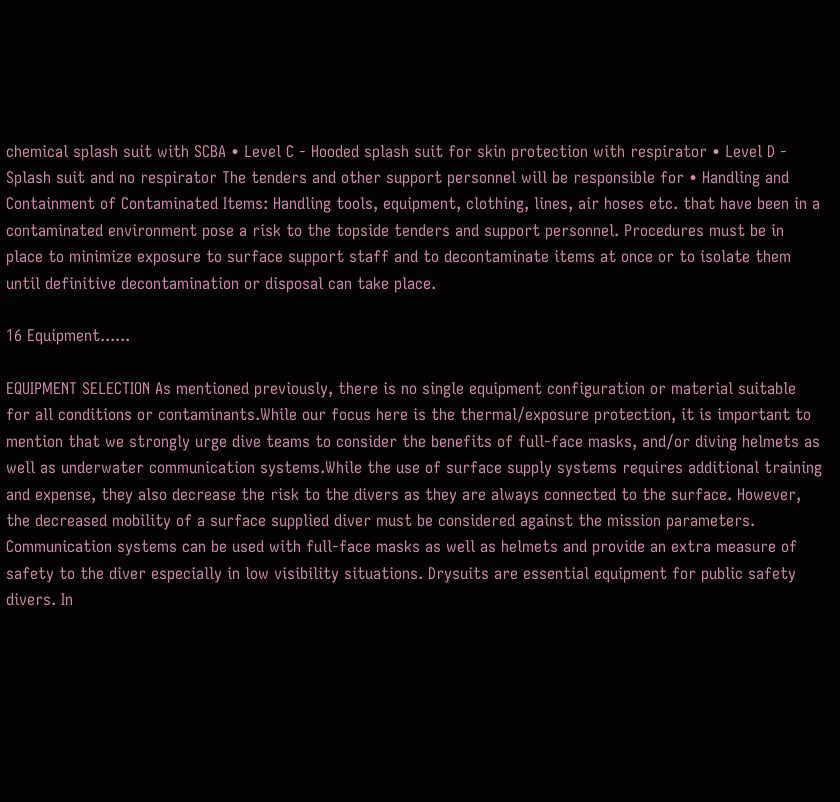chemical splash suit with SCBA • Level C - Hooded splash suit for skin protection with respirator • Level D - Splash suit and no respirator The tenders and other support personnel will be responsible for • Handling and Containment of Contaminated Items: Handling tools, equipment, clothing, lines, air hoses etc. that have been in a contaminated environment pose a risk to the topside tenders and support personnel. Procedures must be in place to minimize exposure to surface support staff and to decontaminate items at once or to isolate them until definitive decontamination or disposal can take place.

16 Equipment......

EQUIPMENT SELECTION As mentioned previously, there is no single equipment configuration or material suitable for all conditions or contaminants.While our focus here is the thermal/exposure protection, it is important to mention that we strongly urge dive teams to consider the benefits of full-face masks, and/or diving helmets as well as underwater communication systems.While the use of surface supply systems requires additional training and expense, they also decrease the risk to the divers as they are always connected to the surface. However, the decreased mobility of a surface supplied diver must be considered against the mission parameters. Communication systems can be used with full-face masks as well as helmets and provide an extra measure of safety to the diver especially in low visibility situations. Drysuits are essential equipment for public safety divers. In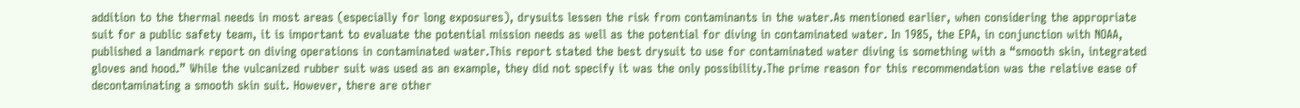addition to the thermal needs in most areas (especially for long exposures), drysuits lessen the risk from contaminants in the water.As mentioned earlier, when considering the appropriate suit for a public safety team, it is important to evaluate the potential mission needs as well as the potential for diving in contaminated water. In 1985, the EPA, in conjunction with NOAA, published a landmark report on diving operations in contaminated water.This report stated the best drysuit to use for contaminated water diving is something with a “smooth skin, integrated gloves and hood.” While the vulcanized rubber suit was used as an example, they did not specify it was the only possibility.The prime reason for this recommendation was the relative ease of decontaminating a smooth skin suit. However, there are other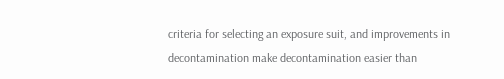criteria for selecting an exposure suit, and improvements in decontamination make decontamination easier than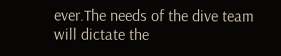ever.The needs of the dive team will dictate the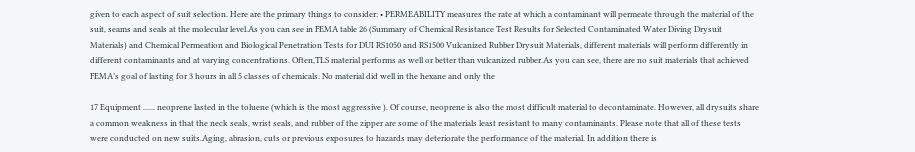given to each aspect of suit selection. Here are the primary things to consider: • PERMEABILITY measures the rate at which a contaminant will permeate through the material of the suit, seams and seals at the molecular level.As you can see in FEMA table 26 (Summary of Chemical Resistance Test Results for Selected Contaminated Water Diving Drysuit Materials) and Chemical Permeation and Biological Penetration Tests for DUI RS1050 and RS1500 Vulcanized Rubber Drysuit Materials, different materials will perform differently in different contaminants and at varying concentrations. Often,TLS material performs as well or better than vulcanized rubber.As you can see, there are no suit materials that achieved FEMA’s goal of lasting for 3 hours in all 5 classes of chemicals. No material did well in the hexane and only the

17 Equipment ...... neoprene lasted in the toluene (which is the most aggressive ). Of course, neoprene is also the most difficult material to decontaminate. However, all drysuits share a common weakness in that the neck seals, wrist seals, and rubber of the zipper are some of the materials least resistant to many contaminants. Please note that all of these tests were conducted on new suits.Aging, abrasion, cuts or previous exposures to hazards may deteriorate the performance of the material. In addition there is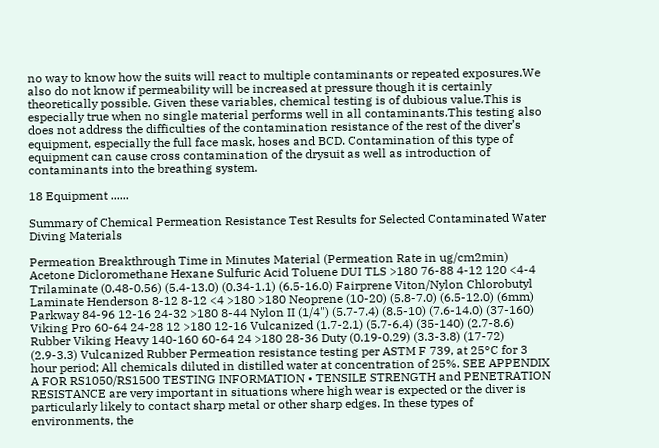no way to know how the suits will react to multiple contaminants or repeated exposures.We also do not know if permeability will be increased at pressure though it is certainly theoretically possible. Given these variables, chemical testing is of dubious value.This is especially true when no single material performs well in all contaminants.This testing also does not address the difficulties of the contamination resistance of the rest of the diver’s equipment, especially the full face mask, hoses and BCD. Contamination of this type of equipment can cause cross contamination of the drysuit as well as introduction of contaminants into the breathing system.

18 Equipment ......

Summary of Chemical Permeation Resistance Test Results for Selected Contaminated Water Diving Materials

Permeation Breakthrough Time in Minutes Material (Permeation Rate in ug/cm2min) Acetone Dicloromethane Hexane Sulfuric Acid Toluene DUI TLS >180 76-88 4-12 120 <4-4 Trilaminate (0.48-0.56) (5.4-13.0) (0.34-1.1) (6.5-16.0) Fairprene Viton/Nylon Chlorobutyl Laminate Henderson 8-12 8-12 <4 >180 >180 Neoprene (10-20) (5.8-7.0) (6.5-12.0) (6mm) Parkway 84-96 12-16 24-32 >180 8-44 Nylon II (1/4") (5.7-7.4) (8.5-10) (7.6-14.0) (37-160) Viking Pro 60-64 24-28 12 >180 12-16 Vulcanized (1.7-2.1) (5.7-6.4) (35-140) (2.7-8.6) Rubber Viking Heavy 140-160 60-64 24 >180 28-36 Duty (0.19-0.29) (3.3-3.8) (17-72) (2.9-3.3) Vulcanized Rubber Permeation resistance testing per ASTM F 739, at 25°C for 3 hour period; All chemicals diluted in distilled water at concentration of 25%. SEE APPENDIX A FOR RS1050/RS1500 TESTING INFORMATION • TENSILE STRENGTH and PENETRATION RESISTANCE are very important in situations where high wear is expected or the diver is particularly likely to contact sharp metal or other sharp edges. In these types of environments, the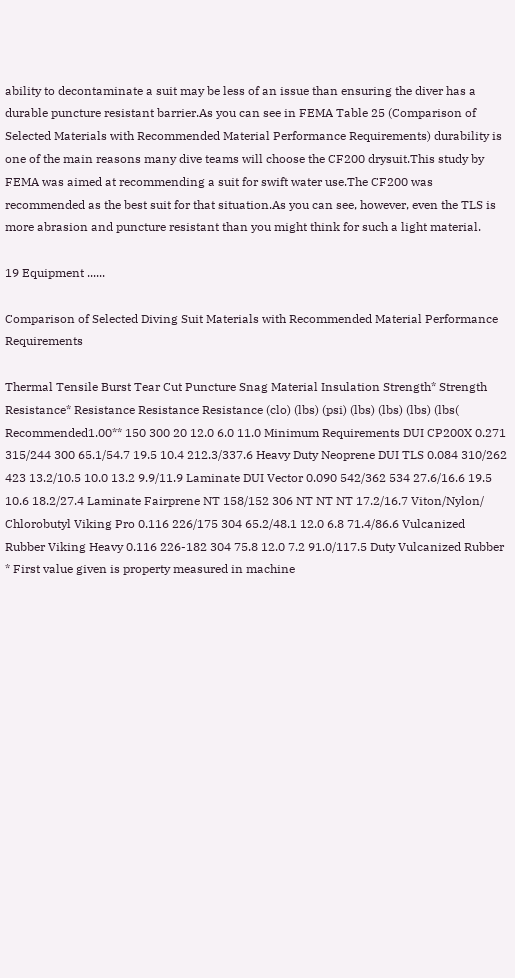ability to decontaminate a suit may be less of an issue than ensuring the diver has a durable puncture resistant barrier.As you can see in FEMA Table 25 (Comparison of Selected Materials with Recommended Material Performance Requirements) durability is one of the main reasons many dive teams will choose the CF200 drysuit.This study by FEMA was aimed at recommending a suit for swift water use.The CF200 was recommended as the best suit for that situation.As you can see, however, even the TLS is more abrasion and puncture resistant than you might think for such a light material.

19 Equipment ......

Comparison of Selected Diving Suit Materials with Recommended Material Performance Requirements

Thermal Tensile Burst Tear Cut Puncture Snag Material Insulation Strength* Strength Resistance* Resistance Resistance Resistance (clo) (lbs) (psi) (lbs) (lbs) (lbs) (lbs( Recommended1.00** 150 300 20 12.0 6.0 11.0 Minimum Requirements DUI CP200X 0.271 315/244 300 65.1/54.7 19.5 10.4 212.3/337.6 Heavy Duty Neoprene DUI TLS 0.084 310/262 423 13.2/10.5 10.0 13.2 9.9/11.9 Laminate DUI Vector 0.090 542/362 534 27.6/16.6 19.5 10.6 18.2/27.4 Laminate Fairprene NT 158/152 306 NT NT NT 17.2/16.7 Viton/Nylon/ Chlorobutyl Viking Pro 0.116 226/175 304 65.2/48.1 12.0 6.8 71.4/86.6 Vulcanized Rubber Viking Heavy 0.116 226-182 304 75.8 12.0 7.2 91.0/117.5 Duty Vulcanized Rubber * First value given is property measured in machine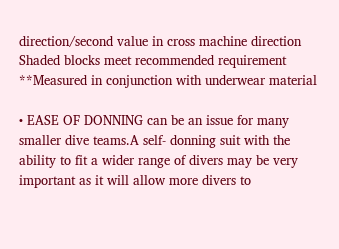direction/second value in cross machine direction Shaded blocks meet recommended requirement **Measured in conjunction with underwear material

• EASE OF DONNING can be an issue for many smaller dive teams.A self- donning suit with the ability to fit a wider range of divers may be very important as it will allow more divers to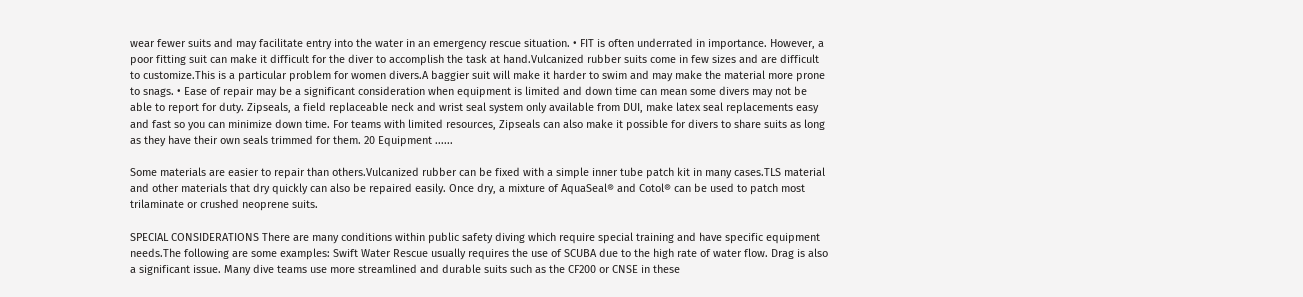wear fewer suits and may facilitate entry into the water in an emergency rescue situation. • FIT is often underrated in importance. However, a poor fitting suit can make it difficult for the diver to accomplish the task at hand.Vulcanized rubber suits come in few sizes and are difficult to customize.This is a particular problem for women divers.A baggier suit will make it harder to swim and may make the material more prone to snags. • Ease of repair may be a significant consideration when equipment is limited and down time can mean some divers may not be able to report for duty. Zipseals, a field replaceable neck and wrist seal system only available from DUI, make latex seal replacements easy and fast so you can minimize down time. For teams with limited resources, Zipseals can also make it possible for divers to share suits as long as they have their own seals trimmed for them. 20 Equipment ......

Some materials are easier to repair than others.Vulcanized rubber can be fixed with a simple inner tube patch kit in many cases.TLS material and other materials that dry quickly can also be repaired easily. Once dry, a mixture of AquaSeal® and Cotol® can be used to patch most trilaminate or crushed neoprene suits.

SPECIAL CONSIDERATIONS There are many conditions within public safety diving which require special training and have specific equipment needs.The following are some examples: Swift Water Rescue usually requires the use of SCUBA due to the high rate of water flow. Drag is also a significant issue. Many dive teams use more streamlined and durable suits such as the CF200 or CNSE in these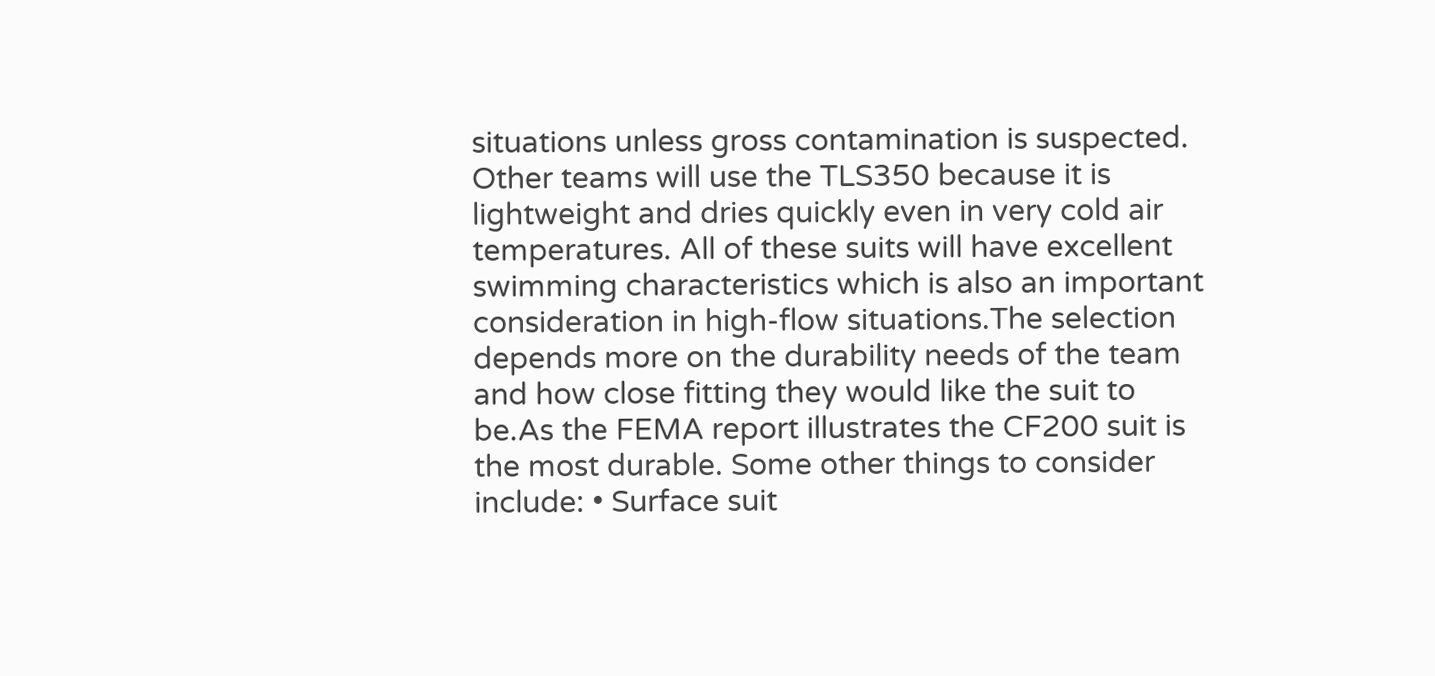situations unless gross contamination is suspected. Other teams will use the TLS350 because it is lightweight and dries quickly even in very cold air temperatures. All of these suits will have excellent swimming characteristics which is also an important consideration in high-flow situations.The selection depends more on the durability needs of the team and how close fitting they would like the suit to be.As the FEMA report illustrates the CF200 suit is the most durable. Some other things to consider include: • Surface suit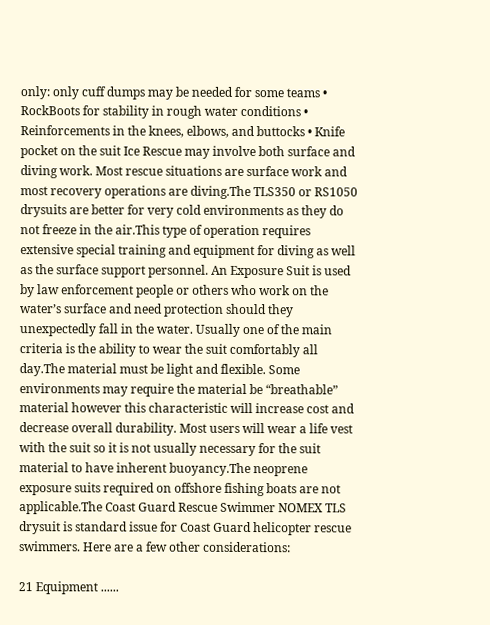only: only cuff dumps may be needed for some teams • RockBoots for stability in rough water conditions • Reinforcements in the knees, elbows, and buttocks • Knife pocket on the suit Ice Rescue may involve both surface and diving work. Most rescue situations are surface work and most recovery operations are diving.The TLS350 or RS1050 drysuits are better for very cold environments as they do not freeze in the air.This type of operation requires extensive special training and equipment for diving as well as the surface support personnel. An Exposure Suit is used by law enforcement people or others who work on the water’s surface and need protection should they unexpectedly fall in the water. Usually one of the main criteria is the ability to wear the suit comfortably all day.The material must be light and flexible. Some environments may require the material be “breathable” material however this characteristic will increase cost and decrease overall durability. Most users will wear a life vest with the suit so it is not usually necessary for the suit material to have inherent buoyancy.The neoprene exposure suits required on offshore fishing boats are not applicable.The Coast Guard Rescue Swimmer NOMEX TLS drysuit is standard issue for Coast Guard helicopter rescue swimmers. Here are a few other considerations:

21 Equipment ......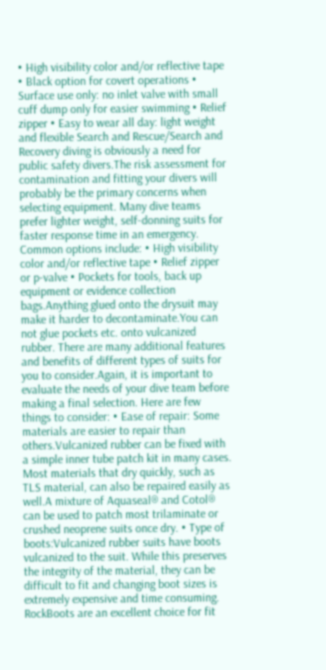• High visibility color and/or reflective tape • Black option for covert operations • Surface use only: no inlet valve with small cuff dump only for easier swimming • Relief zipper • Easy to wear all day: light weight and flexible Search and Rescue/Search and Recovery diving is obviously a need for public safety divers.The risk assessment for contamination and fitting your divers will probably be the primary concerns when selecting equipment. Many dive teams prefer lighter weight, self-donning suits for faster response time in an emergency. Common options include: • High visibility color and/or reflective tape • Relief zipper or p-valve • Pockets for tools, back up equipment or evidence collection bags.Anything glued onto the drysuit may make it harder to decontaminate.You can not glue pockets etc. onto vulcanized rubber. There are many additional features and benefits of different types of suits for you to consider.Again, it is important to evaluate the needs of your dive team before making a final selection. Here are few things to consider: • Ease of repair: Some materials are easier to repair than others.Vulcanized rubber can be fixed with a simple inner tube patch kit in many cases. Most materials that dry quickly, such as TLS material, can also be repaired easily as well.A mixture of Aquaseal® and Cotol® can be used to patch most trilaminate or crushed neoprene suits once dry. • Type of boots:Vulcanized rubber suits have boots vulcanized to the suit. While this preserves the integrity of the material, they can be difficult to fit and changing boot sizes is extremely expensive and time consuming. RockBoots are an excellent choice for fit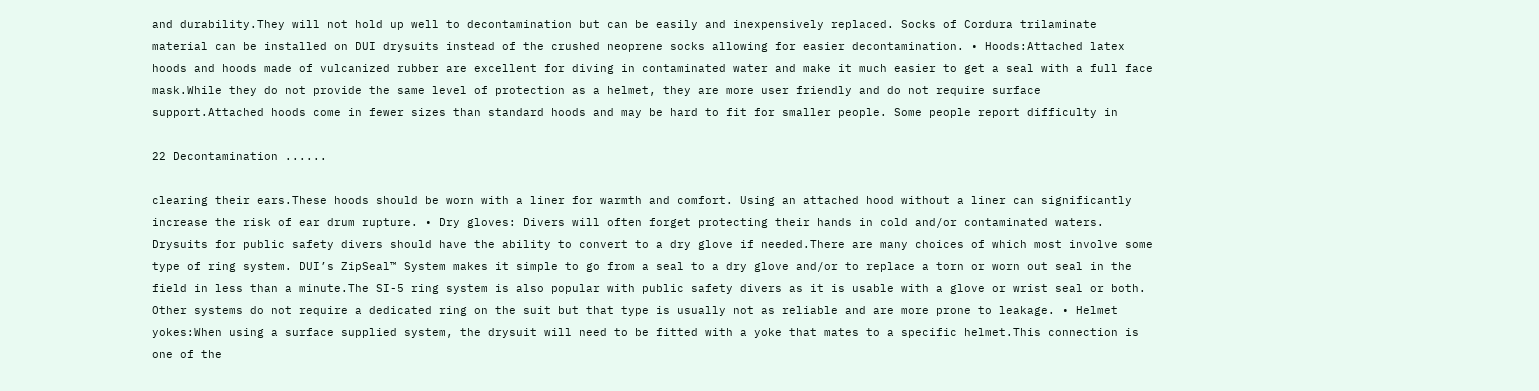and durability.They will not hold up well to decontamination but can be easily and inexpensively replaced. Socks of Cordura trilaminate material can be installed on DUI drysuits instead of the crushed neoprene socks allowing for easier decontamination. • Hoods:Attached latex hoods and hoods made of vulcanized rubber are excellent for diving in contaminated water and make it much easier to get a seal with a full face mask.While they do not provide the same level of protection as a helmet, they are more user friendly and do not require surface support.Attached hoods come in fewer sizes than standard hoods and may be hard to fit for smaller people. Some people report difficulty in

22 Decontamination ......

clearing their ears.These hoods should be worn with a liner for warmth and comfort. Using an attached hood without a liner can significantly increase the risk of ear drum rupture. • Dry gloves: Divers will often forget protecting their hands in cold and/or contaminated waters. Drysuits for public safety divers should have the ability to convert to a dry glove if needed.There are many choices of which most involve some type of ring system. DUI’s ZipSeal™ System makes it simple to go from a seal to a dry glove and/or to replace a torn or worn out seal in the field in less than a minute.The SI-5 ring system is also popular with public safety divers as it is usable with a glove or wrist seal or both. Other systems do not require a dedicated ring on the suit but that type is usually not as reliable and are more prone to leakage. • Helmet yokes:When using a surface supplied system, the drysuit will need to be fitted with a yoke that mates to a specific helmet.This connection is one of the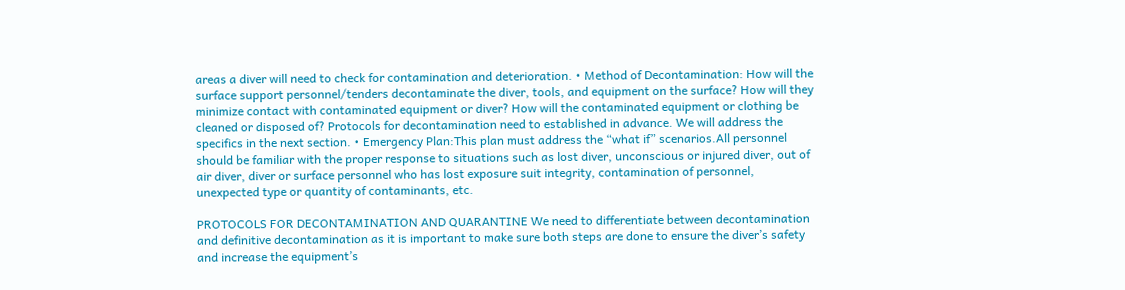areas a diver will need to check for contamination and deterioration. • Method of Decontamination: How will the surface support personnel/tenders decontaminate the diver, tools, and equipment on the surface? How will they minimize contact with contaminated equipment or diver? How will the contaminated equipment or clothing be cleaned or disposed of? Protocols for decontamination need to established in advance. We will address the specifics in the next section. • Emergency Plan:This plan must address the “what if” scenarios.All personnel should be familiar with the proper response to situations such as lost diver, unconscious or injured diver, out of air diver, diver or surface personnel who has lost exposure suit integrity, contamination of personnel, unexpected type or quantity of contaminants, etc.

PROTOCOLS FOR DECONTAMINATION AND QUARANTINE We need to differentiate between decontamination and definitive decontamination as it is important to make sure both steps are done to ensure the diver’s safety and increase the equipment’s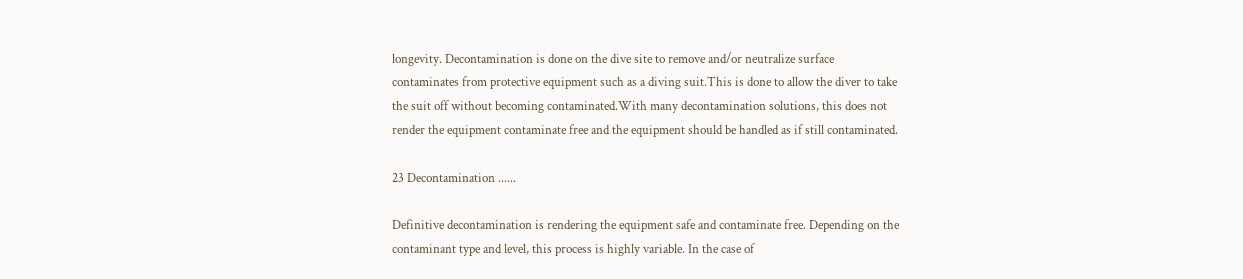longevity. Decontamination is done on the dive site to remove and/or neutralize surface contaminates from protective equipment such as a diving suit.This is done to allow the diver to take the suit off without becoming contaminated.With many decontamination solutions, this does not render the equipment contaminate free and the equipment should be handled as if still contaminated.

23 Decontamination ......

Definitive decontamination is rendering the equipment safe and contaminate free. Depending on the contaminant type and level, this process is highly variable. In the case of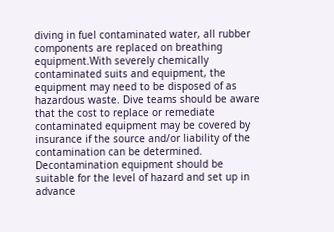diving in fuel contaminated water, all rubber components are replaced on breathing equipment.With severely chemically contaminated suits and equipment, the equipment may need to be disposed of as hazardous waste. Dive teams should be aware that the cost to replace or remediate contaminated equipment may be covered by insurance if the source and/or liability of the contamination can be determined. Decontamination equipment should be suitable for the level of hazard and set up in advance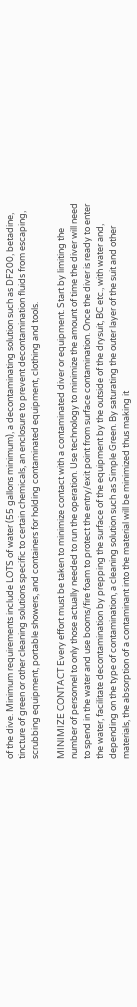of the dive. Minimum requirements include LOTS of water (55 gallons minimum), a decontaminating solution such as DF200, betadine, tincture of green or other cleaning solutions specific to certain chemicals, an enclosure to prevent decontamination fluids from escaping, scrubbing equipment, portable showers, and containers for holding contaminated equipment, clothing and tools.

MINIMIZE CONTACT Every effort must be taken to minimize contact with a contaminated diver or equipment. Start by limiting the number of personnel to only those actually needed to run the operation. Use technology to minimize the amount of time the diver will need to spend in the water and use booms/fire foam to protect the entry/exit point from surface contamination. Once the diver is ready to enter the water, facilitate decontamination by prepping the surface of the equipment by the outside of the drysuit, BC etc., with water and, depending on the type of contamination, a cleaning solution such as Simple Green. By saturating the outer layer of the suit and other materials, the absorption of a contaminant into the material will be minimized thus making it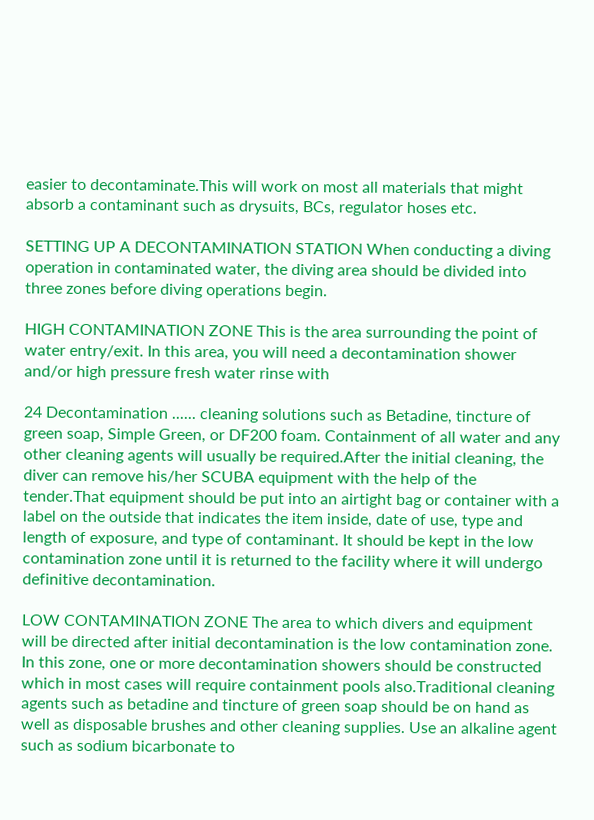easier to decontaminate.This will work on most all materials that might absorb a contaminant such as drysuits, BCs, regulator hoses etc.

SETTING UP A DECONTAMINATION STATION When conducting a diving operation in contaminated water, the diving area should be divided into three zones before diving operations begin.

HIGH CONTAMINATION ZONE This is the area surrounding the point of water entry/exit. In this area, you will need a decontamination shower and/or high pressure fresh water rinse with

24 Decontamination ...... cleaning solutions such as Betadine, tincture of green soap, Simple Green, or DF200 foam. Containment of all water and any other cleaning agents will usually be required.After the initial cleaning, the diver can remove his/her SCUBA equipment with the help of the tender.That equipment should be put into an airtight bag or container with a label on the outside that indicates the item inside, date of use, type and length of exposure, and type of contaminant. It should be kept in the low contamination zone until it is returned to the facility where it will undergo definitive decontamination.

LOW CONTAMINATION ZONE The area to which divers and equipment will be directed after initial decontamination is the low contamination zone. In this zone, one or more decontamination showers should be constructed which in most cases will require containment pools also.Traditional cleaning agents such as betadine and tincture of green soap should be on hand as well as disposable brushes and other cleaning supplies. Use an alkaline agent such as sodium bicarbonate to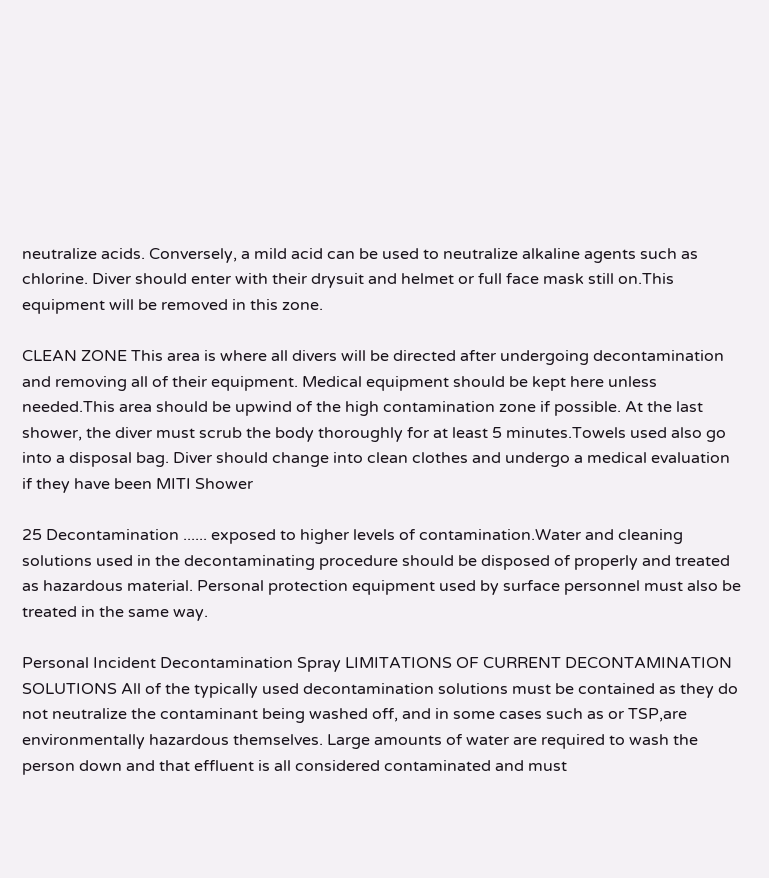neutralize acids. Conversely, a mild acid can be used to neutralize alkaline agents such as chlorine. Diver should enter with their drysuit and helmet or full face mask still on.This equipment will be removed in this zone.

CLEAN ZONE This area is where all divers will be directed after undergoing decontamination and removing all of their equipment. Medical equipment should be kept here unless needed.This area should be upwind of the high contamination zone if possible. At the last shower, the diver must scrub the body thoroughly for at least 5 minutes.Towels used also go into a disposal bag. Diver should change into clean clothes and undergo a medical evaluation if they have been MITI Shower

25 Decontamination ...... exposed to higher levels of contamination.Water and cleaning solutions used in the decontaminating procedure should be disposed of properly and treated as hazardous material. Personal protection equipment used by surface personnel must also be treated in the same way.

Personal Incident Decontamination Spray LIMITATIONS OF CURRENT DECONTAMINATION SOLUTIONS All of the typically used decontamination solutions must be contained as they do not neutralize the contaminant being washed off, and in some cases such as or TSP,are environmentally hazardous themselves. Large amounts of water are required to wash the person down and that effluent is all considered contaminated and must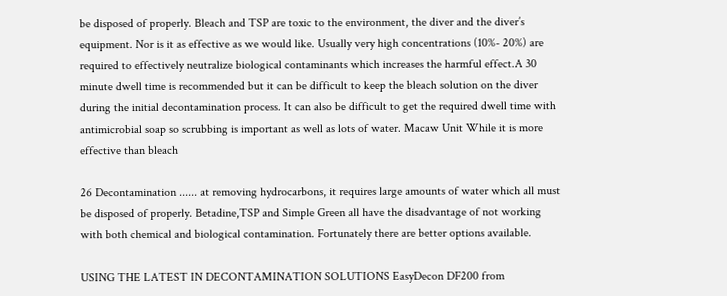be disposed of properly. Bleach and TSP are toxic to the environment, the diver and the diver’s equipment. Nor is it as effective as we would like. Usually very high concentrations (10%- 20%) are required to effectively neutralize biological contaminants which increases the harmful effect.A 30 minute dwell time is recommended but it can be difficult to keep the bleach solution on the diver during the initial decontamination process. It can also be difficult to get the required dwell time with antimicrobial soap so scrubbing is important as well as lots of water. Macaw Unit While it is more effective than bleach

26 Decontamination ...... at removing hydrocarbons, it requires large amounts of water which all must be disposed of properly. Betadine,TSP and Simple Green all have the disadvantage of not working with both chemical and biological contamination. Fortunately there are better options available.

USING THE LATEST IN DECONTAMINATION SOLUTIONS EasyDecon DF200 from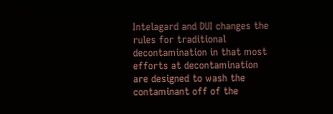Intelagard and DUI changes the rules for traditional decontamination in that most efforts at decontamination are designed to wash the contaminant off of the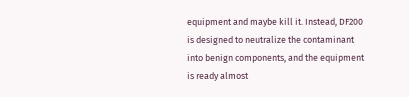equipment and maybe kill it. Instead, DF200 is designed to neutralize the contaminant into benign components, and the equipment is ready almost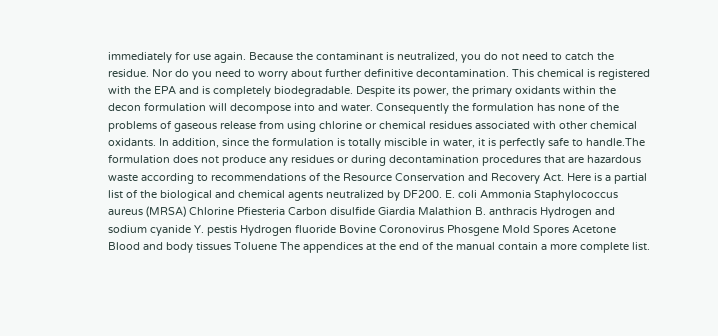immediately for use again. Because the contaminant is neutralized, you do not need to catch the residue. Nor do you need to worry about further definitive decontamination. This chemical is registered with the EPA and is completely biodegradable. Despite its power, the primary oxidants within the decon formulation will decompose into and water. Consequently the formulation has none of the problems of gaseous release from using chlorine or chemical residues associated with other chemical oxidants. In addition, since the formulation is totally miscible in water, it is perfectly safe to handle.The formulation does not produce any residues or during decontamination procedures that are hazardous waste according to recommendations of the Resource Conservation and Recovery Act. Here is a partial list of the biological and chemical agents neutralized by DF200. E. coli Ammonia Staphylococcus aureus (MRSA) Chlorine Pfiesteria Carbon disulfide Giardia Malathion B. anthracis Hydrogen and sodium cyanide Y. pestis Hydrogen fluoride Bovine Coronovirus Phosgene Mold Spores Acetone Blood and body tissues Toluene The appendices at the end of the manual contain a more complete list.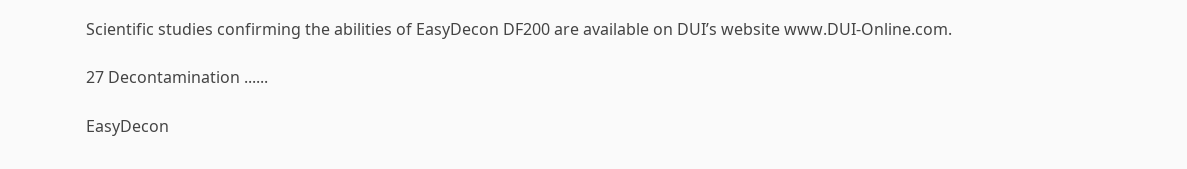Scientific studies confirming the abilities of EasyDecon DF200 are available on DUI’s website www.DUI-Online.com.

27 Decontamination ......

EasyDecon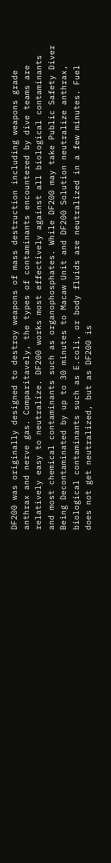DF200 was originally designed to destroy weapons of mass destruction including weapons grade anthrax and nerve gas. Comparitavely, the types of contaminants encountered by dive teams are relatively easy to neutralize. DF200 works most effectively against all biological contaminants and most chemical contaminants such as organophosphates. While DF200 may take Public Safety Diver Being Decontaminated by up to 30 minutes to Macaw Unit and DF200 Solution neutralize anthrax, biological contaminants such as E.coli, or body fluids are neutralized in a few minutes. Fuel does not get neutralized, but as DF200 is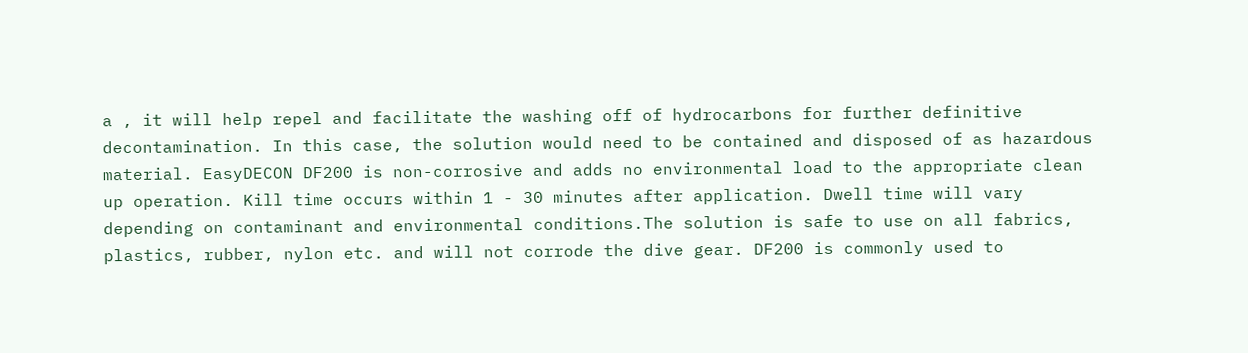a , it will help repel and facilitate the washing off of hydrocarbons for further definitive decontamination. In this case, the solution would need to be contained and disposed of as hazardous material. EasyDECON DF200 is non-corrosive and adds no environmental load to the appropriate clean up operation. Kill time occurs within 1 - 30 minutes after application. Dwell time will vary depending on contaminant and environmental conditions.The solution is safe to use on all fabrics, plastics, rubber, nylon etc. and will not corrode the dive gear. DF200 is commonly used to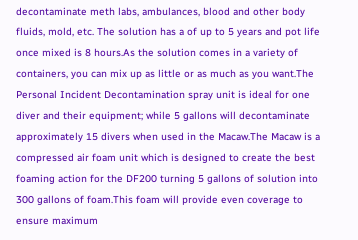decontaminate meth labs, ambulances, blood and other body fluids, mold, etc. The solution has a of up to 5 years and pot life once mixed is 8 hours.As the solution comes in a variety of containers, you can mix up as little or as much as you want.The Personal Incident Decontamination spray unit is ideal for one diver and their equipment; while 5 gallons will decontaminate approximately 15 divers when used in the Macaw.The Macaw is a compressed air foam unit which is designed to create the best foaming action for the DF200 turning 5 gallons of solution into 300 gallons of foam.This foam will provide even coverage to ensure maximum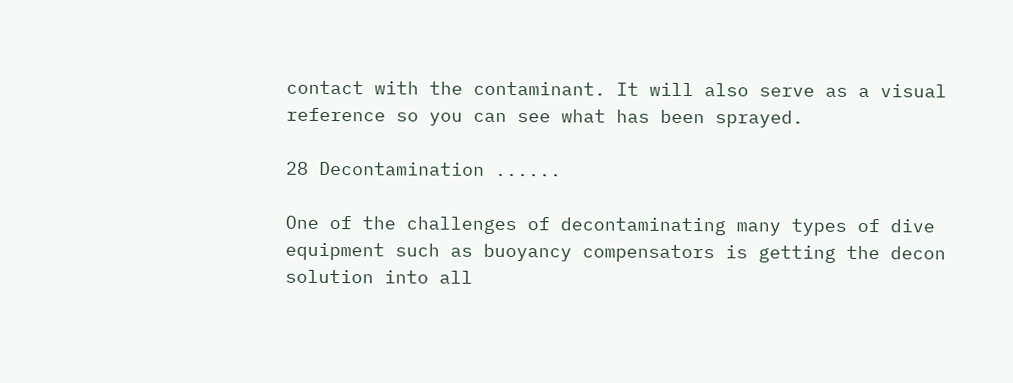contact with the contaminant. It will also serve as a visual reference so you can see what has been sprayed.

28 Decontamination ......

One of the challenges of decontaminating many types of dive equipment such as buoyancy compensators is getting the decon solution into all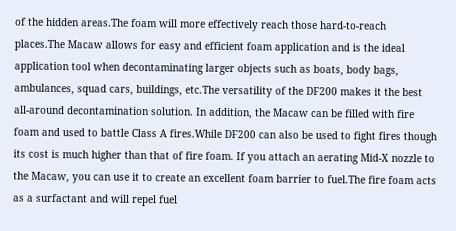of the hidden areas.The foam will more effectively reach those hard-to-reach places.The Macaw allows for easy and efficient foam application and is the ideal application tool when decontaminating larger objects such as boats, body bags, ambulances, squad cars, buildings, etc.The versatility of the DF200 makes it the best all-around decontamination solution. In addition, the Macaw can be filled with fire foam and used to battle Class A fires.While DF200 can also be used to fight fires though its cost is much higher than that of fire foam. If you attach an aerating Mid-X nozzle to the Macaw, you can use it to create an excellent foam barrier to fuel.The fire foam acts as a surfactant and will repel fuel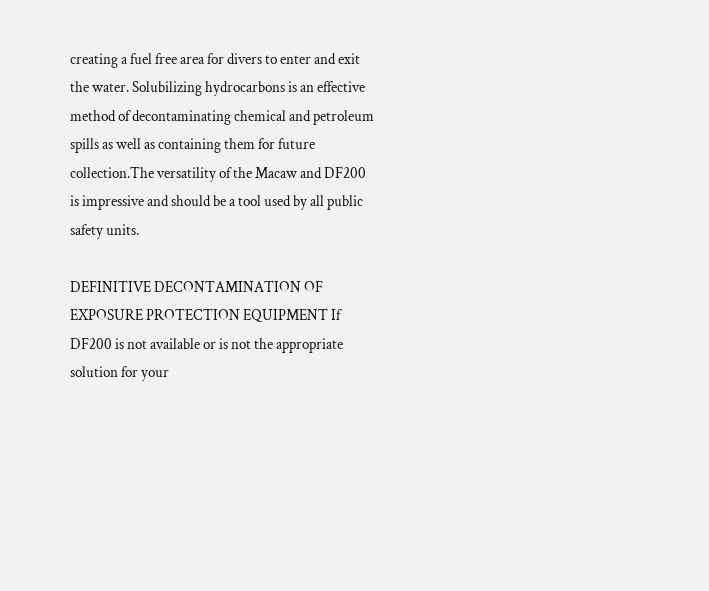creating a fuel free area for divers to enter and exit the water. Solubilizing hydrocarbons is an effective method of decontaminating chemical and petroleum spills as well as containing them for future collection.The versatility of the Macaw and DF200 is impressive and should be a tool used by all public safety units.

DEFINITIVE DECONTAMINATION OF EXPOSURE PROTECTION EQUIPMENT If DF200 is not available or is not the appropriate solution for your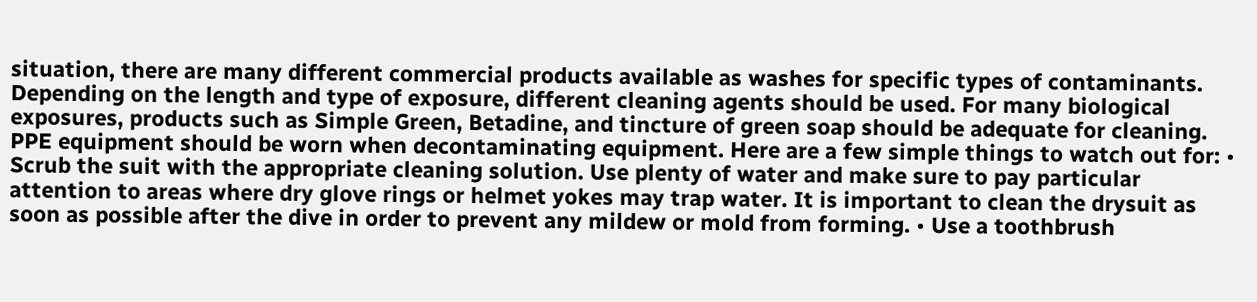situation, there are many different commercial products available as washes for specific types of contaminants. Depending on the length and type of exposure, different cleaning agents should be used. For many biological exposures, products such as Simple Green, Betadine, and tincture of green soap should be adequate for cleaning. PPE equipment should be worn when decontaminating equipment. Here are a few simple things to watch out for: • Scrub the suit with the appropriate cleaning solution. Use plenty of water and make sure to pay particular attention to areas where dry glove rings or helmet yokes may trap water. It is important to clean the drysuit as soon as possible after the dive in order to prevent any mildew or mold from forming. • Use a toothbrush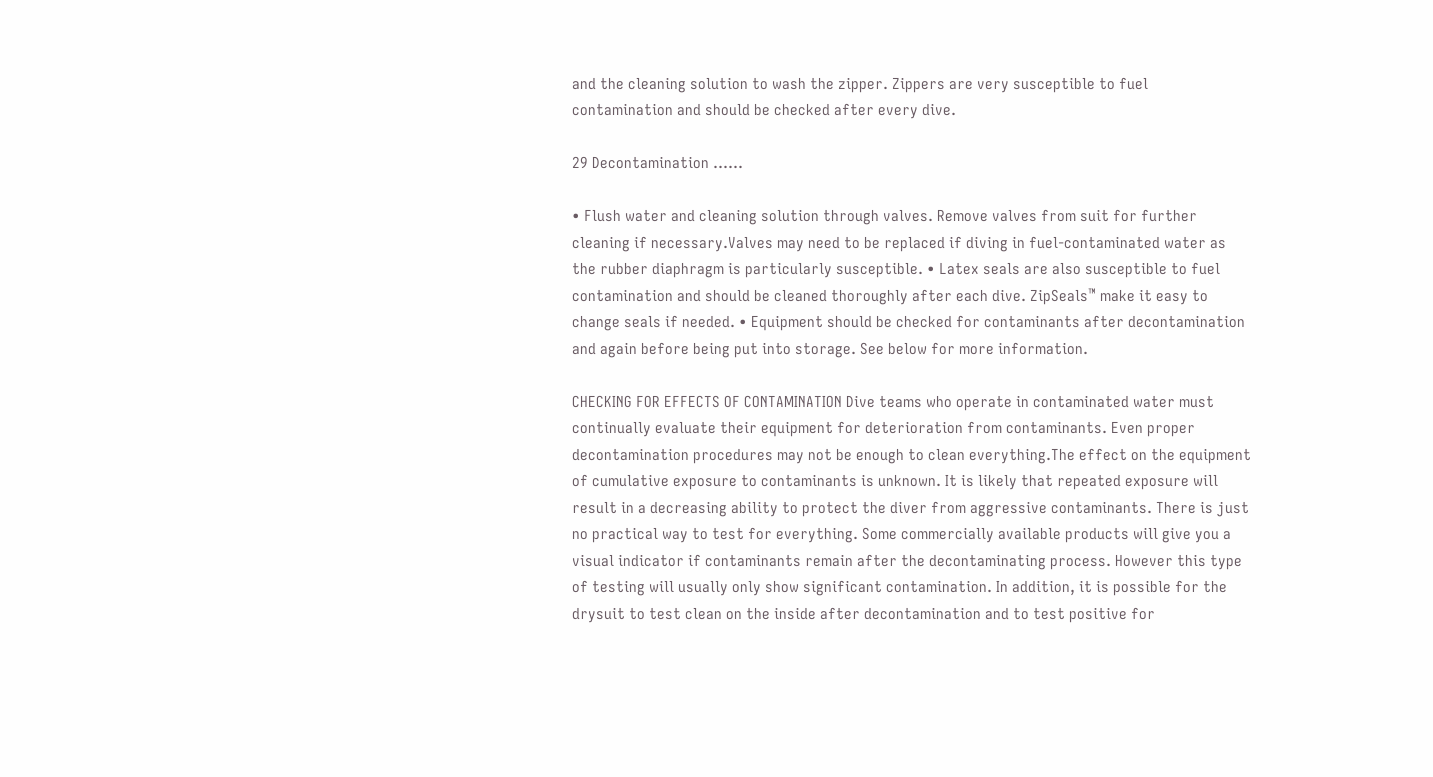and the cleaning solution to wash the zipper. Zippers are very susceptible to fuel contamination and should be checked after every dive.

29 Decontamination ......

• Flush water and cleaning solution through valves. Remove valves from suit for further cleaning if necessary.Valves may need to be replaced if diving in fuel-contaminated water as the rubber diaphragm is particularly susceptible. • Latex seals are also susceptible to fuel contamination and should be cleaned thoroughly after each dive. ZipSeals™ make it easy to change seals if needed. • Equipment should be checked for contaminants after decontamination and again before being put into storage. See below for more information.

CHECKING FOR EFFECTS OF CONTAMINATION Dive teams who operate in contaminated water must continually evaluate their equipment for deterioration from contaminants. Even proper decontamination procedures may not be enough to clean everything.The effect on the equipment of cumulative exposure to contaminants is unknown. It is likely that repeated exposure will result in a decreasing ability to protect the diver from aggressive contaminants. There is just no practical way to test for everything. Some commercially available products will give you a visual indicator if contaminants remain after the decontaminating process. However this type of testing will usually only show significant contamination. In addition, it is possible for the drysuit to test clean on the inside after decontamination and to test positive for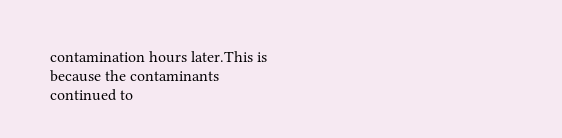contamination hours later.This is because the contaminants continued to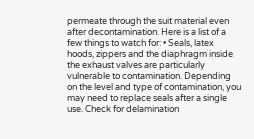permeate through the suit material even after decontamination. Here is a list of a few things to watch for: • Seals, latex hoods, zippers and the diaphragm inside the exhaust valves are particularly vulnerable to contamination. Depending on the level and type of contamination, you may need to replace seals after a single use. Check for delamination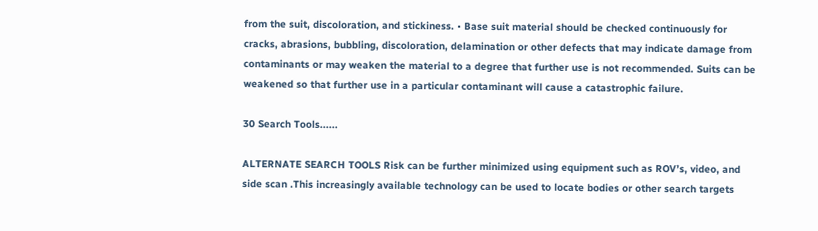from the suit, discoloration, and stickiness. • Base suit material should be checked continuously for cracks, abrasions, bubbling, discoloration, delamination or other defects that may indicate damage from contaminants or may weaken the material to a degree that further use is not recommended. Suits can be weakened so that further use in a particular contaminant will cause a catastrophic failure.

30 Search Tools......

ALTERNATE SEARCH TOOLS Risk can be further minimized using equipment such as ROV’s, video, and side scan .This increasingly available technology can be used to locate bodies or other search targets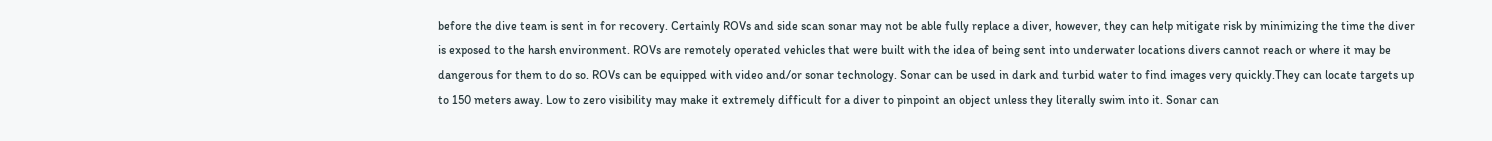before the dive team is sent in for recovery. Certainly ROVs and side scan sonar may not be able fully replace a diver, however, they can help mitigate risk by minimizing the time the diver is exposed to the harsh environment. ROVs are remotely operated vehicles that were built with the idea of being sent into underwater locations divers cannot reach or where it may be dangerous for them to do so. ROVs can be equipped with video and/or sonar technology. Sonar can be used in dark and turbid water to find images very quickly.They can locate targets up to 150 meters away. Low to zero visibility may make it extremely difficult for a diver to pinpoint an object unless they literally swim into it. Sonar can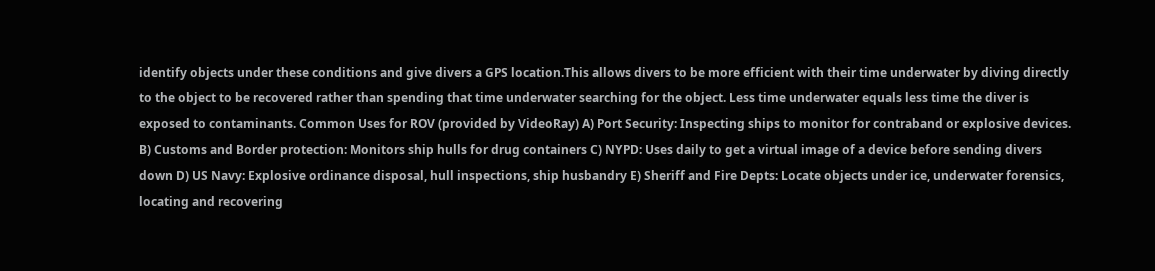identify objects under these conditions and give divers a GPS location.This allows divers to be more efficient with their time underwater by diving directly to the object to be recovered rather than spending that time underwater searching for the object. Less time underwater equals less time the diver is exposed to contaminants. Common Uses for ROV (provided by VideoRay) A) Port Security: Inspecting ships to monitor for contraband or explosive devices. B) Customs and Border protection: Monitors ship hulls for drug containers C) NYPD: Uses daily to get a virtual image of a device before sending divers down D) US Navy: Explosive ordinance disposal, hull inspections, ship husbandry E) Sheriff and Fire Depts: Locate objects under ice, underwater forensics, locating and recovering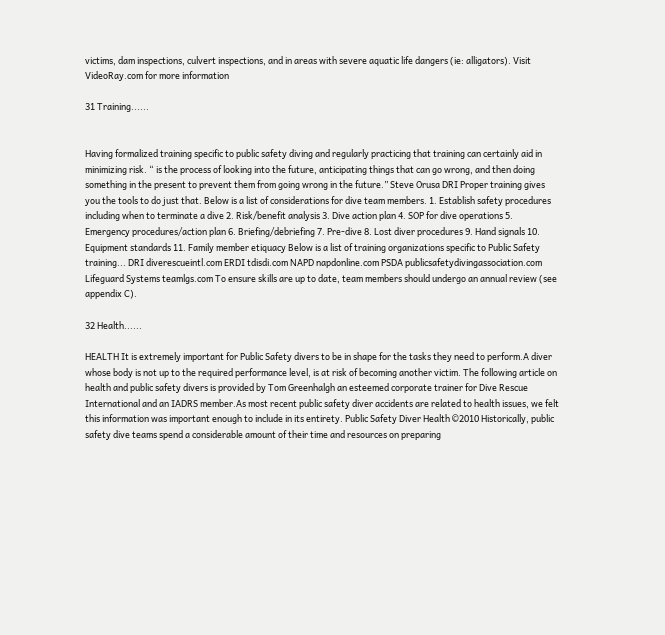victims, dam inspections, culvert inspections, and in areas with severe aquatic life dangers (ie: alligators). Visit VideoRay.com for more information

31 Training......


Having formalized training specific to public safety diving and regularly practicing that training can certainly aid in minimizing risk. “ is the process of looking into the future, anticipating things that can go wrong, and then doing something in the present to prevent them from going wrong in the future.” Steve Orusa DRI Proper training gives you the tools to do just that. Below is a list of considerations for dive team members. 1. Establish safety procedures including when to terminate a dive 2. Risk/benefit analysis 3. Dive action plan 4. SOP for dive operations 5. Emergency procedures/action plan 6. Briefing/debriefing 7. Pre-dive 8. Lost diver procedures 9. Hand signals 10. Equipment standards 11. Family member etiquacy Below is a list of training organizations specific to Public Safety training... DRI diverescueintl.com ERDI tdisdi.com NAPD napdonline.com PSDA publicsafetydivingassociation.com Lifeguard Systems teamlgs.com To ensure skills are up to date, team members should undergo an annual review (see appendix C).

32 Health......

HEALTH It is extremely important for Public Safety divers to be in shape for the tasks they need to perform.A diver whose body is not up to the required performance level, is at risk of becoming another victim. The following article on health and public safety divers is provided by Tom Greenhalgh an esteemed corporate trainer for Dive Rescue International and an IADRS member.As most recent public safety diver accidents are related to health issues, we felt this information was important enough to include in its entirety. Public Safety Diver Health ©2010 Historically, public safety dive teams spend a considerable amount of their time and resources on preparing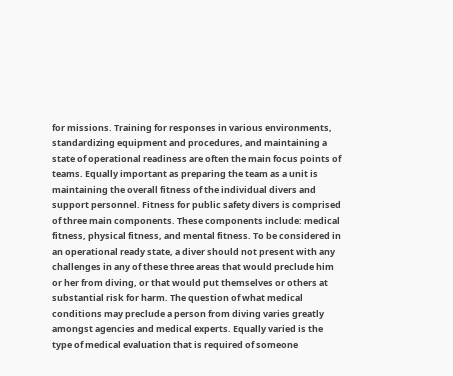for missions. Training for responses in various environments, standardizing equipment and procedures, and maintaining a state of operational readiness are often the main focus points of teams. Equally important as preparing the team as a unit is maintaining the overall fitness of the individual divers and support personnel. Fitness for public safety divers is comprised of three main components. These components include: medical fitness, physical fitness, and mental fitness. To be considered in an operational ready state, a diver should not present with any challenges in any of these three areas that would preclude him or her from diving, or that would put themselves or others at substantial risk for harm. The question of what medical conditions may preclude a person from diving varies greatly amongst agencies and medical experts. Equally varied is the type of medical evaluation that is required of someone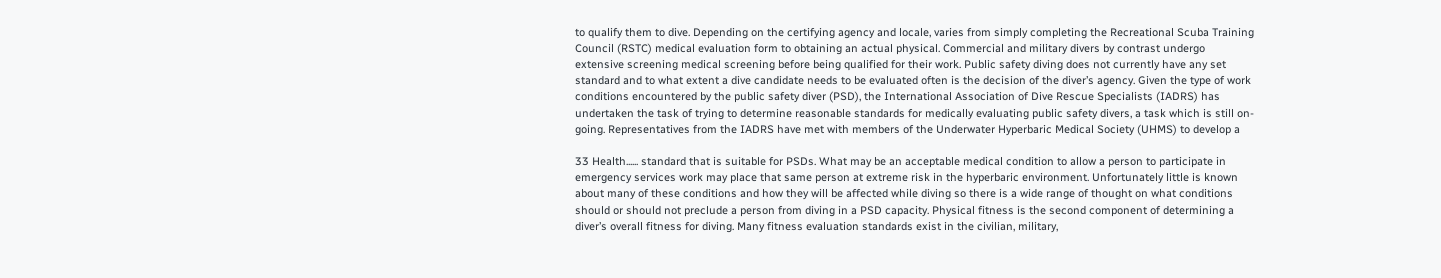to qualify them to dive. Depending on the certifying agency and locale, varies from simply completing the Recreational Scuba Training Council (RSTC) medical evaluation form to obtaining an actual physical. Commercial and military divers by contrast undergo extensive screening medical screening before being qualified for their work. Public safety diving does not currently have any set standard and to what extent a dive candidate needs to be evaluated often is the decision of the diver’s agency. Given the type of work conditions encountered by the public safety diver (PSD), the International Association of Dive Rescue Specialists (IADRS) has undertaken the task of trying to determine reasonable standards for medically evaluating public safety divers, a task which is still on-going. Representatives from the IADRS have met with members of the Underwater Hyperbaric Medical Society (UHMS) to develop a

33 Health...... standard that is suitable for PSDs. What may be an acceptable medical condition to allow a person to participate in emergency services work may place that same person at extreme risk in the hyperbaric environment. Unfortunately little is known about many of these conditions and how they will be affected while diving so there is a wide range of thought on what conditions should or should not preclude a person from diving in a PSD capacity. Physical fitness is the second component of determining a diver’s overall fitness for diving. Many fitness evaluation standards exist in the civilian, military,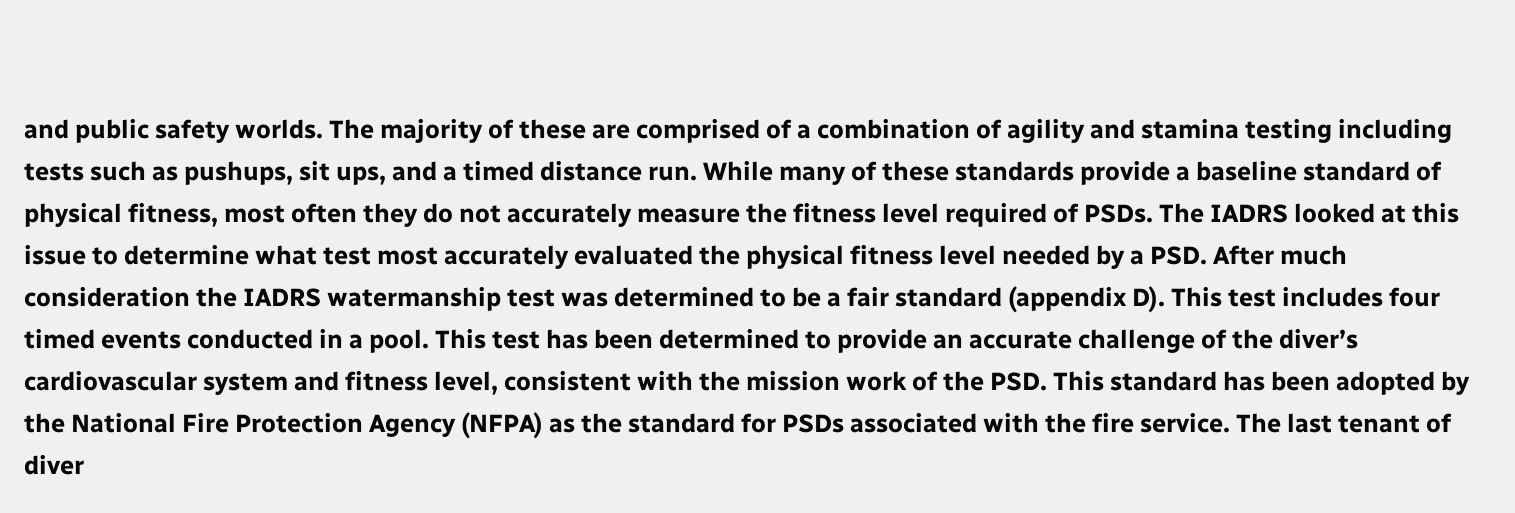and public safety worlds. The majority of these are comprised of a combination of agility and stamina testing including tests such as pushups, sit ups, and a timed distance run. While many of these standards provide a baseline standard of physical fitness, most often they do not accurately measure the fitness level required of PSDs. The IADRS looked at this issue to determine what test most accurately evaluated the physical fitness level needed by a PSD. After much consideration the IADRS watermanship test was determined to be a fair standard (appendix D). This test includes four timed events conducted in a pool. This test has been determined to provide an accurate challenge of the diver’s cardiovascular system and fitness level, consistent with the mission work of the PSD. This standard has been adopted by the National Fire Protection Agency (NFPA) as the standard for PSDs associated with the fire service. The last tenant of diver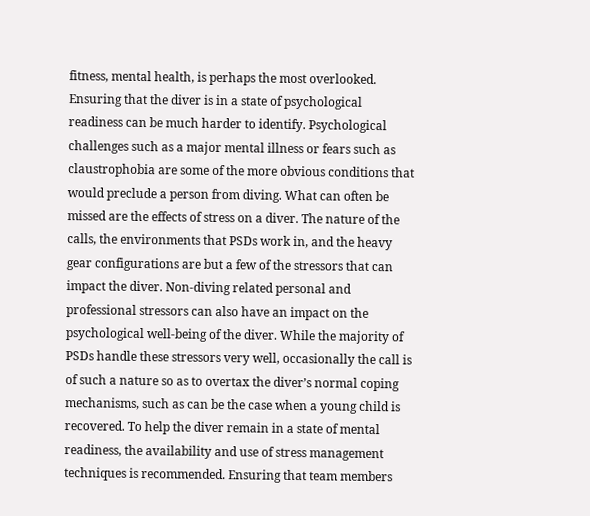fitness, mental health, is perhaps the most overlooked. Ensuring that the diver is in a state of psychological readiness can be much harder to identify. Psychological challenges such as a major mental illness or fears such as claustrophobia are some of the more obvious conditions that would preclude a person from diving. What can often be missed are the effects of stress on a diver. The nature of the calls, the environments that PSDs work in, and the heavy gear configurations are but a few of the stressors that can impact the diver. Non-diving related personal and professional stressors can also have an impact on the psychological well-being of the diver. While the majority of PSDs handle these stressors very well, occasionally the call is of such a nature so as to overtax the diver’s normal coping mechanisms, such as can be the case when a young child is recovered. To help the diver remain in a state of mental readiness, the availability and use of stress management techniques is recommended. Ensuring that team members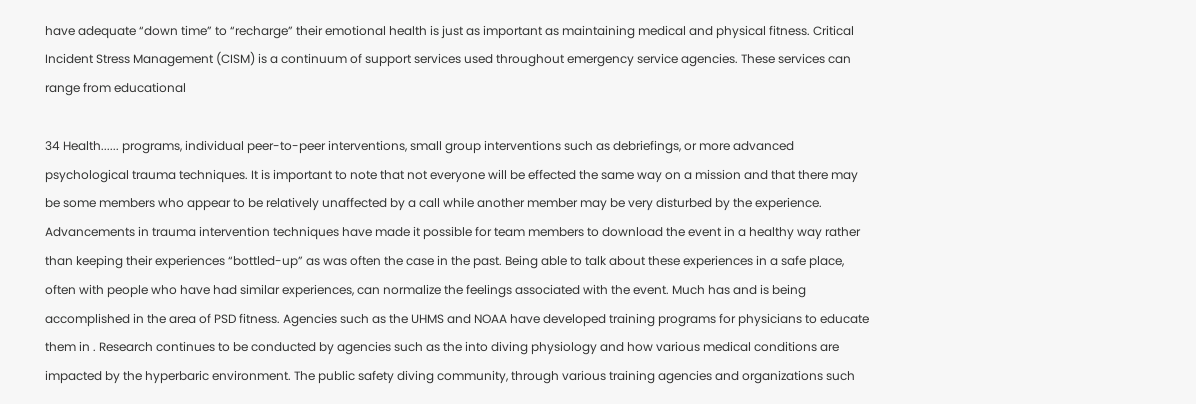have adequate “down time” to “recharge” their emotional health is just as important as maintaining medical and physical fitness. Critical Incident Stress Management (CISM) is a continuum of support services used throughout emergency service agencies. These services can range from educational

34 Health...... programs, individual peer-to-peer interventions, small group interventions such as debriefings, or more advanced psychological trauma techniques. It is important to note that not everyone will be effected the same way on a mission and that there may be some members who appear to be relatively unaffected by a call while another member may be very disturbed by the experience. Advancements in trauma intervention techniques have made it possible for team members to download the event in a healthy way rather than keeping their experiences “bottled-up” as was often the case in the past. Being able to talk about these experiences in a safe place, often with people who have had similar experiences, can normalize the feelings associated with the event. Much has and is being accomplished in the area of PSD fitness. Agencies such as the UHMS and NOAA have developed training programs for physicians to educate them in . Research continues to be conducted by agencies such as the into diving physiology and how various medical conditions are impacted by the hyperbaric environment. The public safety diving community, through various training agencies and organizations such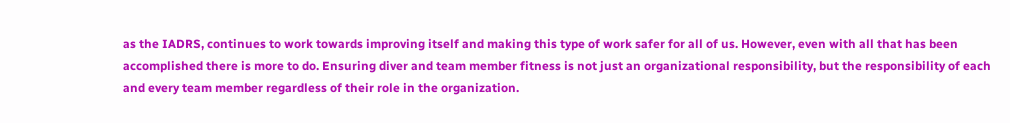as the IADRS, continues to work towards improving itself and making this type of work safer for all of us. However, even with all that has been accomplished there is more to do. Ensuring diver and team member fitness is not just an organizational responsibility, but the responsibility of each and every team member regardless of their role in the organization.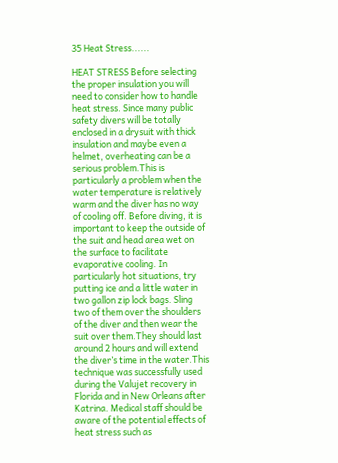35 Heat Stress......

HEAT STRESS Before selecting the proper insulation you will need to consider how to handle heat stress. Since many public safety divers will be totally enclosed in a drysuit with thick insulation and maybe even a helmet, overheating can be a serious problem.This is particularly a problem when the water temperature is relatively warm and the diver has no way of cooling off. Before diving, it is important to keep the outside of the suit and head area wet on the surface to facilitate evaporative cooling. In particularly hot situations, try putting ice and a little water in two gallon zip lock bags. Sling two of them over the shoulders of the diver and then wear the suit over them.They should last around 2 hours and will extend the diver’s time in the water.This technique was successfully used during the Valujet recovery in Florida and in New Orleans after Katrina. Medical staff should be aware of the potential effects of heat stress such as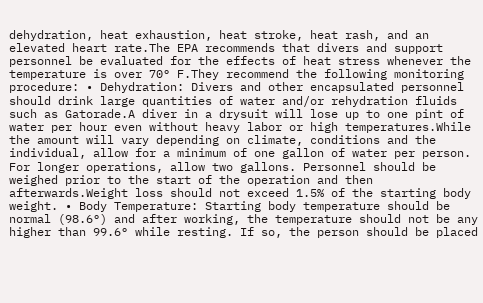dehydration, heat exhaustion, heat stroke, heat rash, and an elevated heart rate.The EPA recommends that divers and support personnel be evaluated for the effects of heat stress whenever the temperature is over 70° F.They recommend the following monitoring procedure: • Dehydration: Divers and other encapsulated personnel should drink large quantities of water and/or rehydration fluids such as Gatorade.A diver in a drysuit will lose up to one pint of water per hour even without heavy labor or high temperatures.While the amount will vary depending on climate, conditions and the individual, allow for a minimum of one gallon of water per person. For longer operations, allow two gallons. Personnel should be weighed prior to the start of the operation and then afterwards.Weight loss should not exceed 1.5% of the starting body weight. • Body Temperature: Starting body temperature should be normal (98.6°) and after working, the temperature should not be any higher than 99.6° while resting. If so, the person should be placed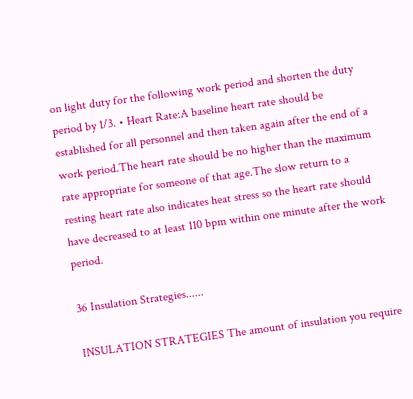on light duty for the following work period and shorten the duty period by 1/3. • Heart Rate:A baseline heart rate should be established for all personnel and then taken again after the end of a work period.The heart rate should be no higher than the maximum rate appropriate for someone of that age.The slow return to a resting heart rate also indicates heat stress so the heart rate should have decreased to at least 110 bpm within one minute after the work period.

36 Insulation Strategies......

INSULATION STRATEGIES The amount of insulation you require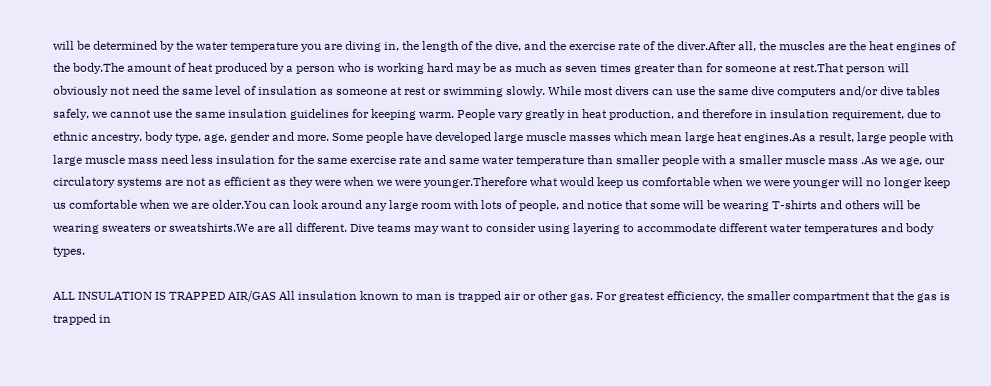will be determined by the water temperature you are diving in, the length of the dive, and the exercise rate of the diver.After all, the muscles are the heat engines of the body.The amount of heat produced by a person who is working hard may be as much as seven times greater than for someone at rest.That person will obviously not need the same level of insulation as someone at rest or swimming slowly. While most divers can use the same dive computers and/or dive tables safely, we cannot use the same insulation guidelines for keeping warm. People vary greatly in heat production, and therefore in insulation requirement, due to ethnic ancestry, body type, age, gender and more. Some people have developed large muscle masses which mean large heat engines.As a result, large people with large muscle mass need less insulation for the same exercise rate and same water temperature than smaller people with a smaller muscle mass .As we age, our circulatory systems are not as efficient as they were when we were younger.Therefore what would keep us comfortable when we were younger will no longer keep us comfortable when we are older.You can look around any large room with lots of people, and notice that some will be wearing T-shirts and others will be wearing sweaters or sweatshirts.We are all different. Dive teams may want to consider using layering to accommodate different water temperatures and body types.

ALL INSULATION IS TRAPPED AIR/GAS All insulation known to man is trapped air or other gas. For greatest efficiency, the smaller compartment that the gas is trapped in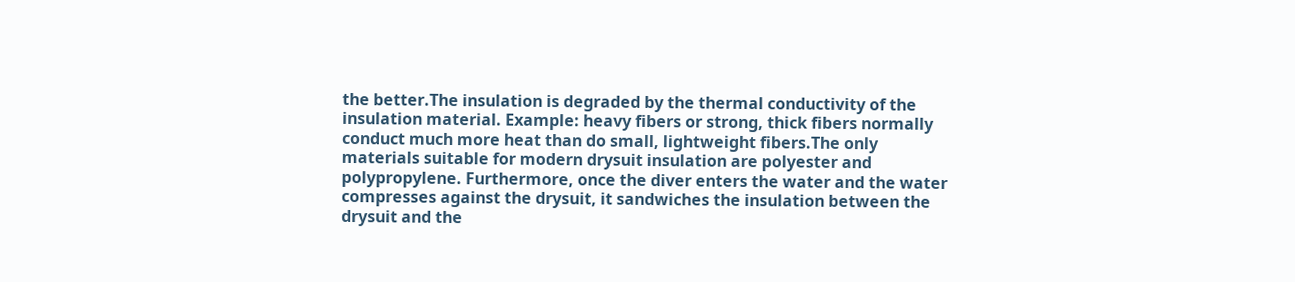the better.The insulation is degraded by the thermal conductivity of the insulation material. Example: heavy fibers or strong, thick fibers normally conduct much more heat than do small, lightweight fibers.The only materials suitable for modern drysuit insulation are polyester and polypropylene. Furthermore, once the diver enters the water and the water compresses against the drysuit, it sandwiches the insulation between the drysuit and the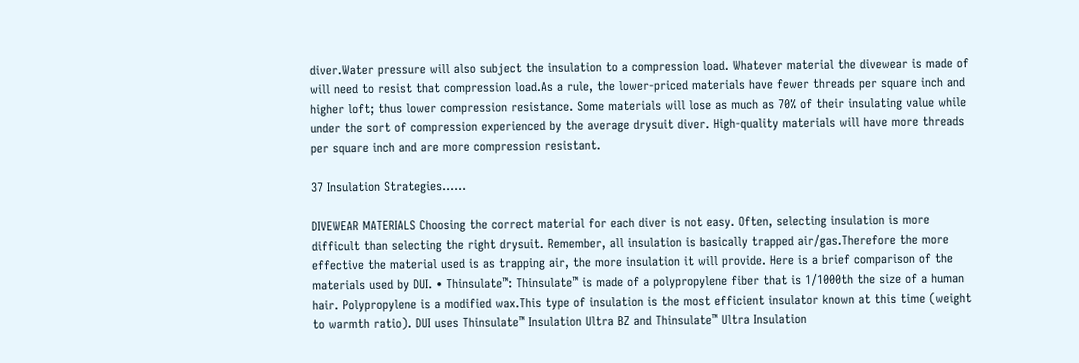diver.Water pressure will also subject the insulation to a compression load. Whatever material the divewear is made of will need to resist that compression load.As a rule, the lower-priced materials have fewer threads per square inch and higher loft; thus lower compression resistance. Some materials will lose as much as 70% of their insulating value while under the sort of compression experienced by the average drysuit diver. High-quality materials will have more threads per square inch and are more compression resistant.

37 Insulation Strategies......

DIVEWEAR MATERIALS Choosing the correct material for each diver is not easy. Often, selecting insulation is more difficult than selecting the right drysuit. Remember, all insulation is basically trapped air/gas.Therefore the more effective the material used is as trapping air, the more insulation it will provide. Here is a brief comparison of the materials used by DUI. • Thinsulate™: Thinsulate™ is made of a polypropylene fiber that is 1/1000th the size of a human hair. Polypropylene is a modified wax.This type of insulation is the most efficient insulator known at this time (weight to warmth ratio). DUI uses Thinsulate™ Insulation Ultra BZ and Thinsulate™ Ultra Insulation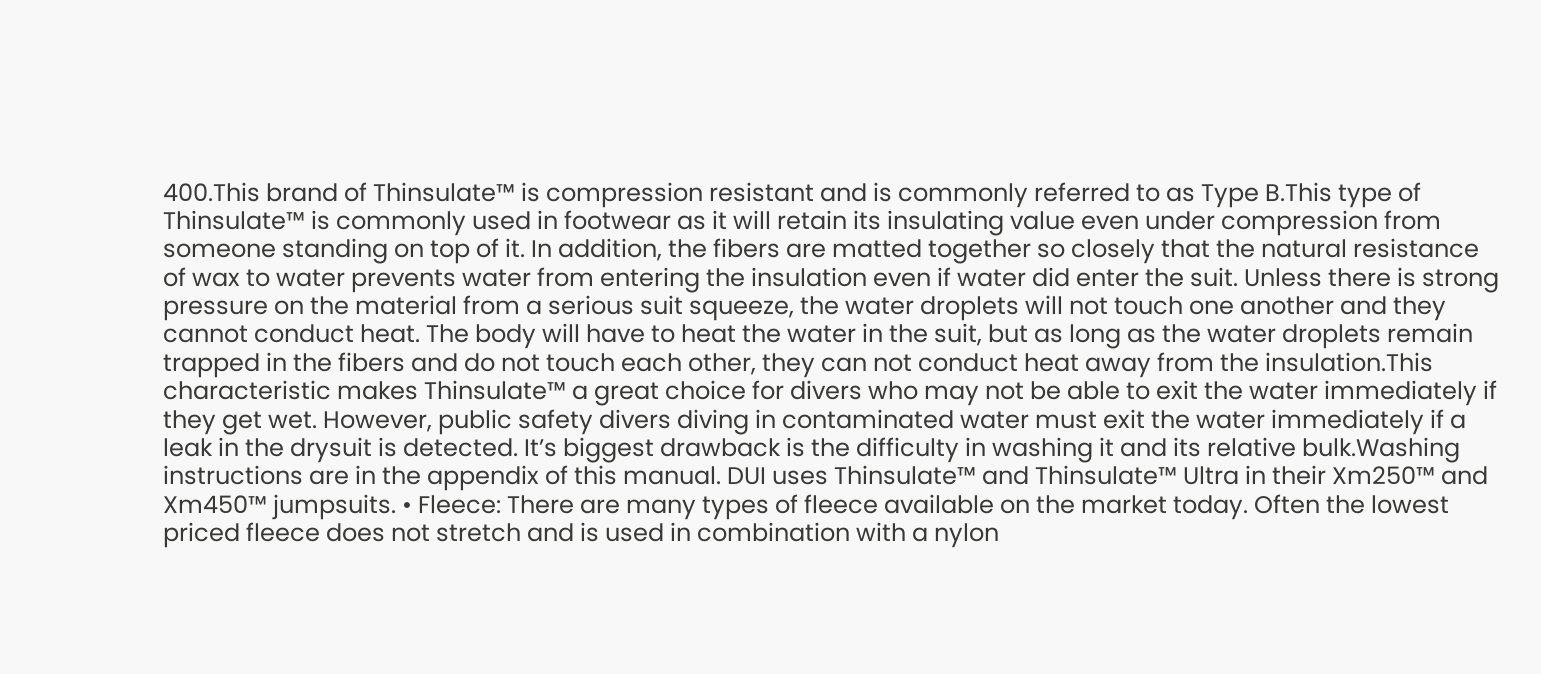400.This brand of Thinsulate™ is compression resistant and is commonly referred to as Type B.This type of Thinsulate™ is commonly used in footwear as it will retain its insulating value even under compression from someone standing on top of it. In addition, the fibers are matted together so closely that the natural resistance of wax to water prevents water from entering the insulation even if water did enter the suit. Unless there is strong pressure on the material from a serious suit squeeze, the water droplets will not touch one another and they cannot conduct heat. The body will have to heat the water in the suit, but as long as the water droplets remain trapped in the fibers and do not touch each other, they can not conduct heat away from the insulation.This characteristic makes Thinsulate™ a great choice for divers who may not be able to exit the water immediately if they get wet. However, public safety divers diving in contaminated water must exit the water immediately if a leak in the drysuit is detected. It’s biggest drawback is the difficulty in washing it and its relative bulk.Washing instructions are in the appendix of this manual. DUI uses Thinsulate™ and Thinsulate™ Ultra in their Xm250™ and Xm450™ jumpsuits. • Fleece: There are many types of fleece available on the market today. Often the lowest priced fleece does not stretch and is used in combination with a nylon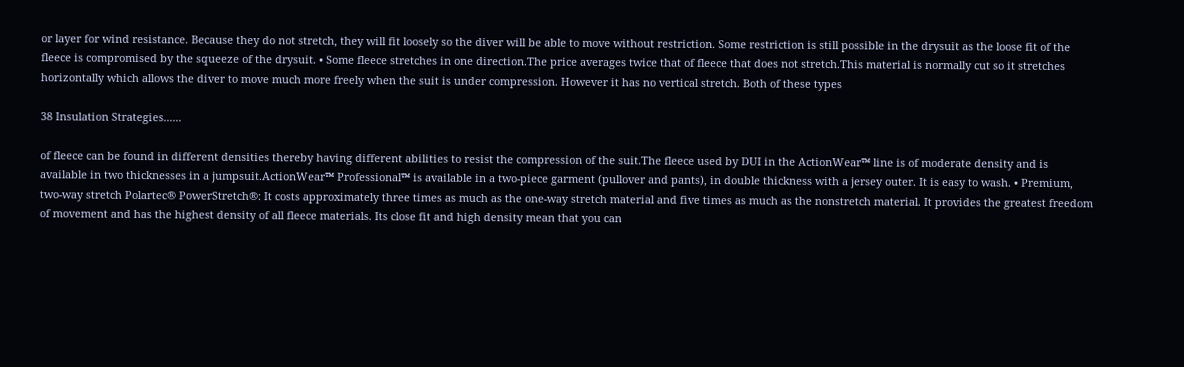or layer for wind resistance. Because they do not stretch, they will fit loosely so the diver will be able to move without restriction. Some restriction is still possible in the drysuit as the loose fit of the fleece is compromised by the squeeze of the drysuit. • Some fleece stretches in one direction.The price averages twice that of fleece that does not stretch.This material is normally cut so it stretches horizontally which allows the diver to move much more freely when the suit is under compression. However it has no vertical stretch. Both of these types

38 Insulation Strategies......

of fleece can be found in different densities thereby having different abilities to resist the compression of the suit.The fleece used by DUI in the ActionWear™ line is of moderate density and is available in two thicknesses in a jumpsuit.ActionWear™ Professional™ is available in a two-piece garment (pullover and pants), in double thickness with a jersey outer. It is easy to wash. • Premium, two-way stretch Polartec® PowerStretch®: It costs approximately three times as much as the one-way stretch material and five times as much as the nonstretch material. It provides the greatest freedom of movement and has the highest density of all fleece materials. Its close fit and high density mean that you can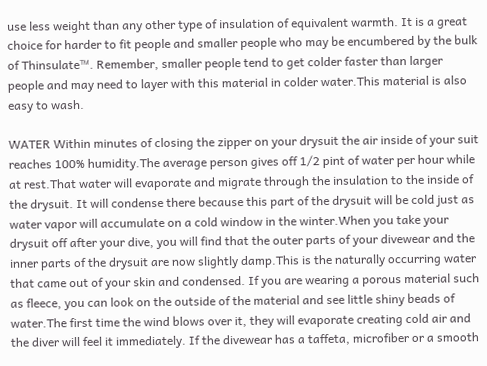use less weight than any other type of insulation of equivalent warmth. It is a great choice for harder to fit people and smaller people who may be encumbered by the bulk of Thinsulate™. Remember, smaller people tend to get colder faster than larger people and may need to layer with this material in colder water.This material is also easy to wash.

WATER Within minutes of closing the zipper on your drysuit the air inside of your suit reaches 100% humidity.The average person gives off 1/2 pint of water per hour while at rest.That water will evaporate and migrate through the insulation to the inside of the drysuit. It will condense there because this part of the drysuit will be cold just as water vapor will accumulate on a cold window in the winter.When you take your drysuit off after your dive, you will find that the outer parts of your divewear and the inner parts of the drysuit are now slightly damp.This is the naturally occurring water that came out of your skin and condensed. If you are wearing a porous material such as fleece, you can look on the outside of the material and see little shiny beads of water.The first time the wind blows over it, they will evaporate creating cold air and the diver will feel it immediately. If the divewear has a taffeta, microfiber or a smooth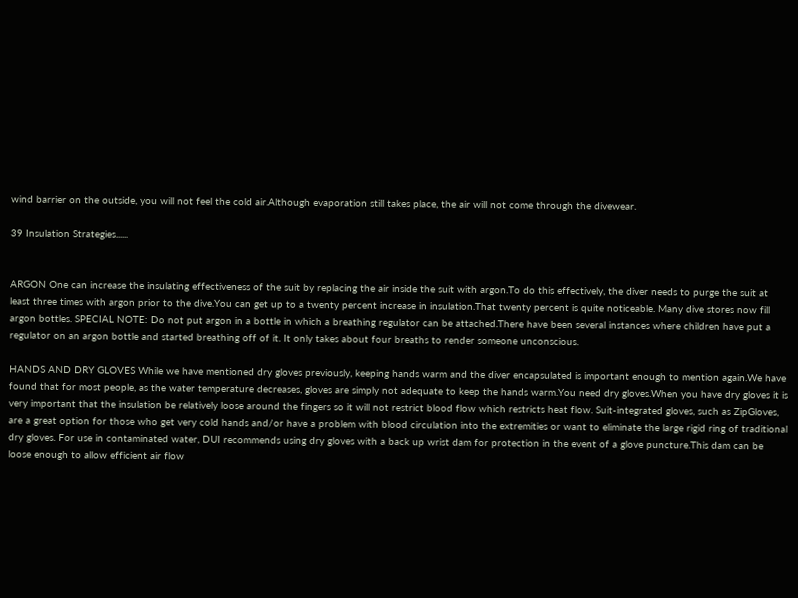wind barrier on the outside, you will not feel the cold air.Although evaporation still takes place, the air will not come through the divewear.

39 Insulation Strategies......


ARGON One can increase the insulating effectiveness of the suit by replacing the air inside the suit with argon.To do this effectively, the diver needs to purge the suit at least three times with argon prior to the dive.You can get up to a twenty percent increase in insulation.That twenty percent is quite noticeable. Many dive stores now fill argon bottles. SPECIAL NOTE: Do not put argon in a bottle in which a breathing regulator can be attached.There have been several instances where children have put a regulator on an argon bottle and started breathing off of it. It only takes about four breaths to render someone unconscious.

HANDS AND DRY GLOVES While we have mentioned dry gloves previously, keeping hands warm and the diver encapsulated is important enough to mention again.We have found that for most people, as the water temperature decreases, gloves are simply not adequate to keep the hands warm.You need dry gloves.When you have dry gloves it is very important that the insulation be relatively loose around the fingers so it will not restrict blood flow which restricts heat flow. Suit-integrated gloves, such as ZipGloves, are a great option for those who get very cold hands and/or have a problem with blood circulation into the extremities or want to eliminate the large rigid ring of traditional dry gloves. For use in contaminated water, DUI recommends using dry gloves with a back up wrist dam for protection in the event of a glove puncture.This dam can be loose enough to allow efficient air flow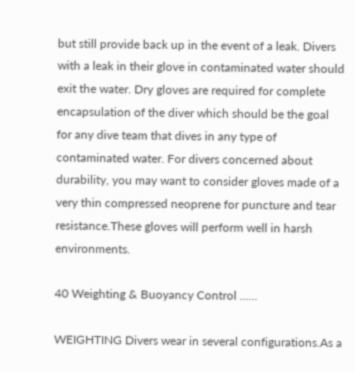but still provide back up in the event of a leak. Divers with a leak in their glove in contaminated water should exit the water. Dry gloves are required for complete encapsulation of the diver which should be the goal for any dive team that dives in any type of contaminated water. For divers concerned about durability, you may want to consider gloves made of a very thin compressed neoprene for puncture and tear resistance.These gloves will perform well in harsh environments.

40 Weighting & Buoyancy Control ......

WEIGHTING Divers wear in several configurations.As a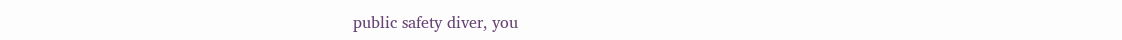public safety diver, you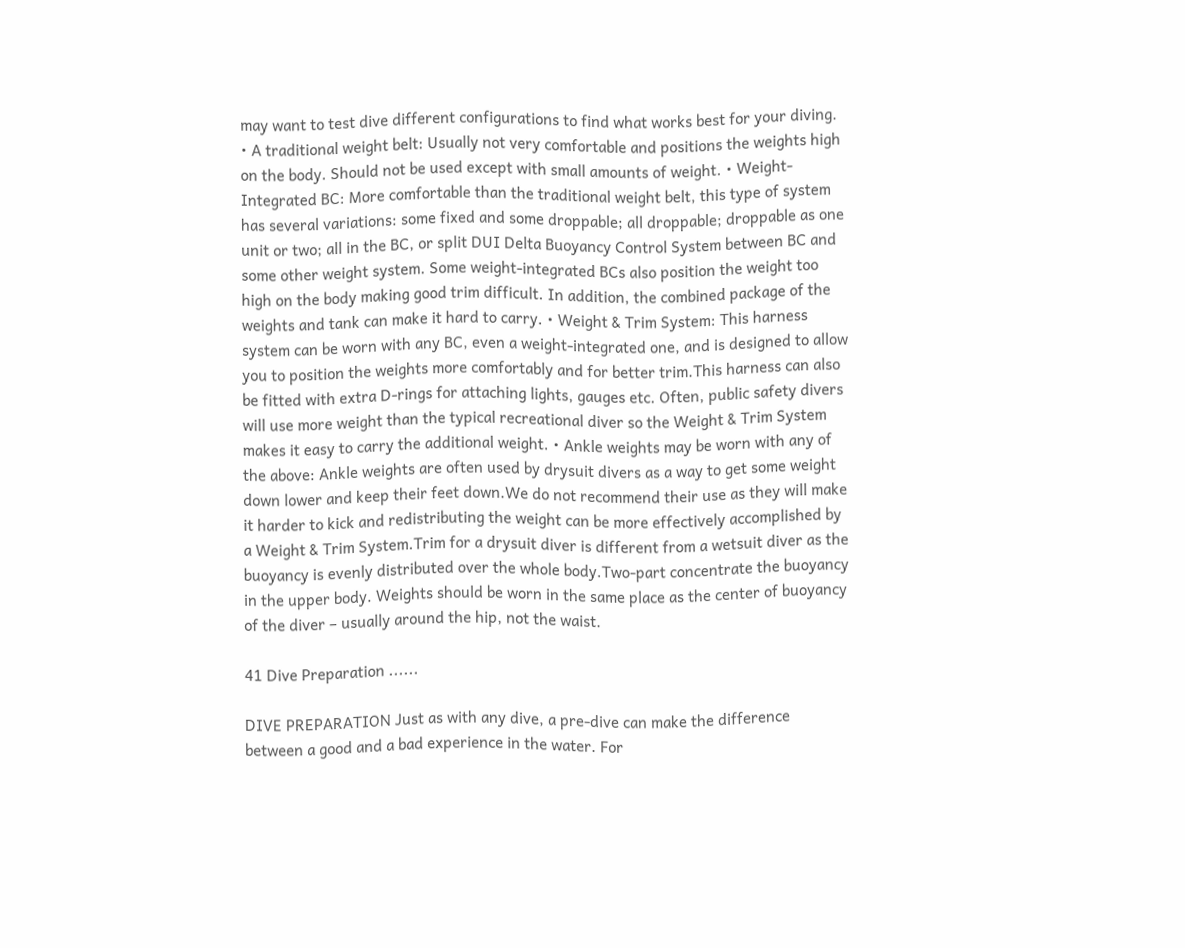may want to test dive different configurations to find what works best for your diving. • A traditional weight belt: Usually not very comfortable and positions the weights high on the body. Should not be used except with small amounts of weight. • Weight-Integrated BC: More comfortable than the traditional weight belt, this type of system has several variations: some fixed and some droppable; all droppable; droppable as one unit or two; all in the BC, or split DUI Delta Buoyancy Control System between BC and some other weight system. Some weight-integrated BCs also position the weight too high on the body making good trim difficult. In addition, the combined package of the weights and tank can make it hard to carry. • Weight & Trim System: This harness system can be worn with any BC, even a weight-integrated one, and is designed to allow you to position the weights more comfortably and for better trim.This harness can also be fitted with extra D-rings for attaching lights, gauges etc. Often, public safety divers will use more weight than the typical recreational diver so the Weight & Trim System makes it easy to carry the additional weight. • Ankle weights may be worn with any of the above: Ankle weights are often used by drysuit divers as a way to get some weight down lower and keep their feet down.We do not recommend their use as they will make it harder to kick and redistributing the weight can be more effectively accomplished by a Weight & Trim System.Trim for a drysuit diver is different from a wetsuit diver as the buoyancy is evenly distributed over the whole body.Two-part concentrate the buoyancy in the upper body. Weights should be worn in the same place as the center of buoyancy of the diver – usually around the hip, not the waist.

41 Dive Preparation ......

DIVE PREPARATION Just as with any dive, a pre-dive can make the difference between a good and a bad experience in the water. For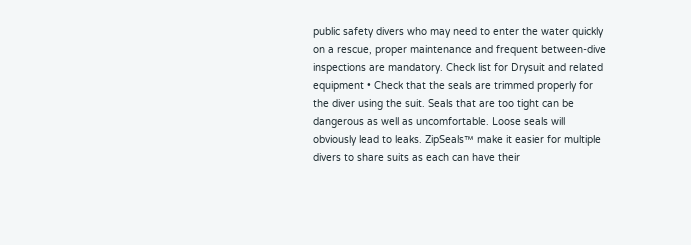public safety divers who may need to enter the water quickly on a rescue, proper maintenance and frequent between-dive inspections are mandatory. Check list for Drysuit and related equipment • Check that the seals are trimmed properly for the diver using the suit. Seals that are too tight can be dangerous as well as uncomfortable. Loose seals will obviously lead to leaks. ZipSeals™ make it easier for multiple divers to share suits as each can have their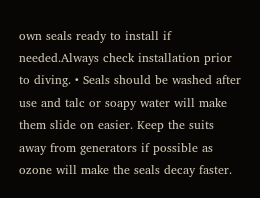own seals ready to install if needed.Always check installation prior to diving. • Seals should be washed after use and talc or soapy water will make them slide on easier. Keep the suits away from generators if possible as ozone will make the seals decay faster.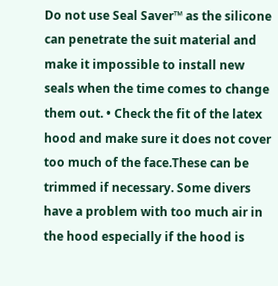Do not use Seal Saver™ as the silicone can penetrate the suit material and make it impossible to install new seals when the time comes to change them out. • Check the fit of the latex hood and make sure it does not cover too much of the face.These can be trimmed if necessary. Some divers have a problem with too much air in the hood especially if the hood is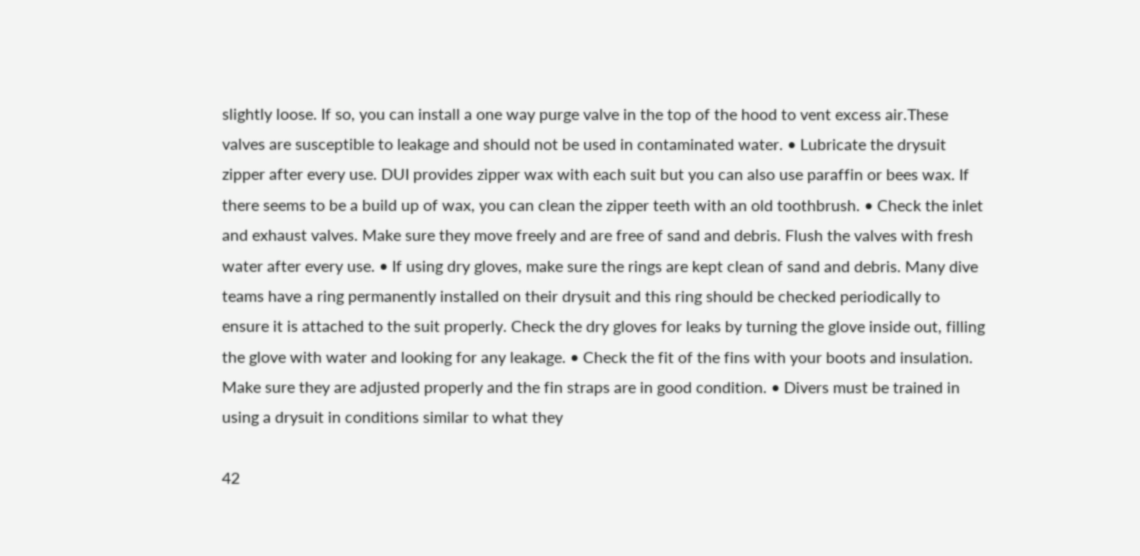slightly loose. If so, you can install a one way purge valve in the top of the hood to vent excess air.These valves are susceptible to leakage and should not be used in contaminated water. • Lubricate the drysuit zipper after every use. DUI provides zipper wax with each suit but you can also use paraffin or bees wax. If there seems to be a build up of wax, you can clean the zipper teeth with an old toothbrush. • Check the inlet and exhaust valves. Make sure they move freely and are free of sand and debris. Flush the valves with fresh water after every use. • If using dry gloves, make sure the rings are kept clean of sand and debris. Many dive teams have a ring permanently installed on their drysuit and this ring should be checked periodically to ensure it is attached to the suit properly. Check the dry gloves for leaks by turning the glove inside out, filling the glove with water and looking for any leakage. • Check the fit of the fins with your boots and insulation. Make sure they are adjusted properly and the fin straps are in good condition. • Divers must be trained in using a drysuit in conditions similar to what they

42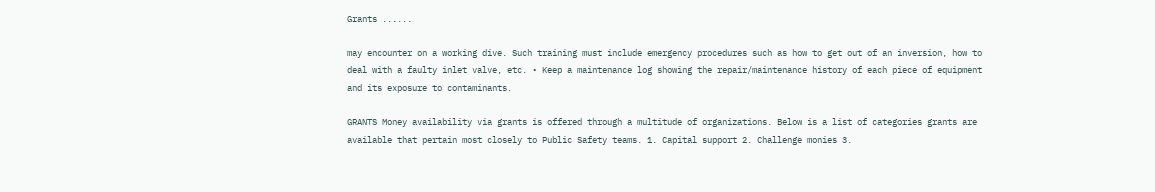Grants ......

may encounter on a working dive. Such training must include emergency procedures such as how to get out of an inversion, how to deal with a faulty inlet valve, etc. • Keep a maintenance log showing the repair/maintenance history of each piece of equipment and its exposure to contaminants.

GRANTS Money availability via grants is offered through a multitude of organizations. Below is a list of categories grants are available that pertain most closely to Public Safety teams. 1. Capital support 2. Challenge monies 3.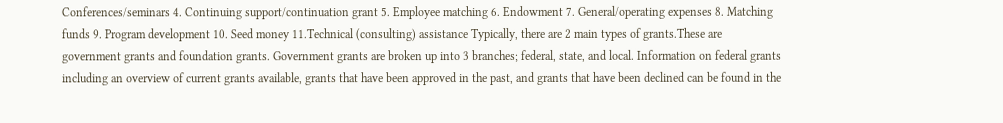Conferences/seminars 4. Continuing support/continuation grant 5. Employee matching 6. Endowment 7. General/operating expenses 8. Matching funds 9. Program development 10. Seed money 11.Technical (consulting) assistance Typically, there are 2 main types of grants.These are government grants and foundation grants. Government grants are broken up into 3 branches; federal, state, and local. Information on federal grants including an overview of current grants available, grants that have been approved in the past, and grants that have been declined can be found in the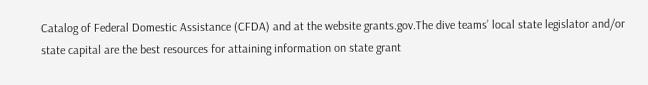Catalog of Federal Domestic Assistance (CFDA) and at the website grants.gov.The dive teams’ local state legislator and/or state capital are the best resources for attaining information on state grant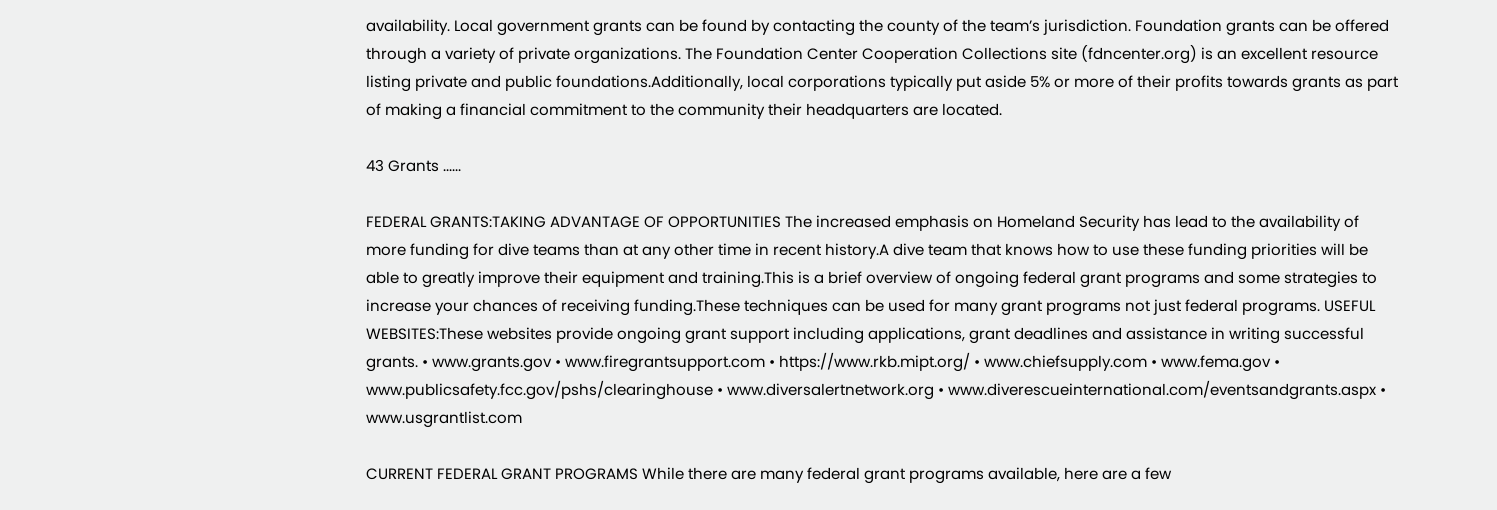availability. Local government grants can be found by contacting the county of the team’s jurisdiction. Foundation grants can be offered through a variety of private organizations. The Foundation Center Cooperation Collections site (fdncenter.org) is an excellent resource listing private and public foundations.Additionally, local corporations typically put aside 5% or more of their profits towards grants as part of making a financial commitment to the community their headquarters are located.

43 Grants ......

FEDERAL GRANTS:TAKING ADVANTAGE OF OPPORTUNITIES The increased emphasis on Homeland Security has lead to the availability of more funding for dive teams than at any other time in recent history.A dive team that knows how to use these funding priorities will be able to greatly improve their equipment and training.This is a brief overview of ongoing federal grant programs and some strategies to increase your chances of receiving funding.These techniques can be used for many grant programs not just federal programs. USEFUL WEBSITES:These websites provide ongoing grant support including applications, grant deadlines and assistance in writing successful grants. • www.grants.gov • www.firegrantsupport.com • https://www.rkb.mipt.org/ • www.chiefsupply.com • www.fema.gov • www.publicsafety.fcc.gov/pshs/clearinghouse • www.diversalertnetwork.org • www.diverescueinternational.com/eventsandgrants.aspx • www.usgrantlist.com

CURRENT FEDERAL GRANT PROGRAMS While there are many federal grant programs available, here are a few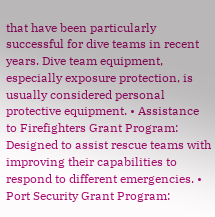that have been particularly successful for dive teams in recent years. Dive team equipment, especially exposure protection, is usually considered personal protective equipment. • Assistance to Firefighters Grant Program: Designed to assist rescue teams with improving their capabilities to respond to different emergencies. • Port Security Grant Program: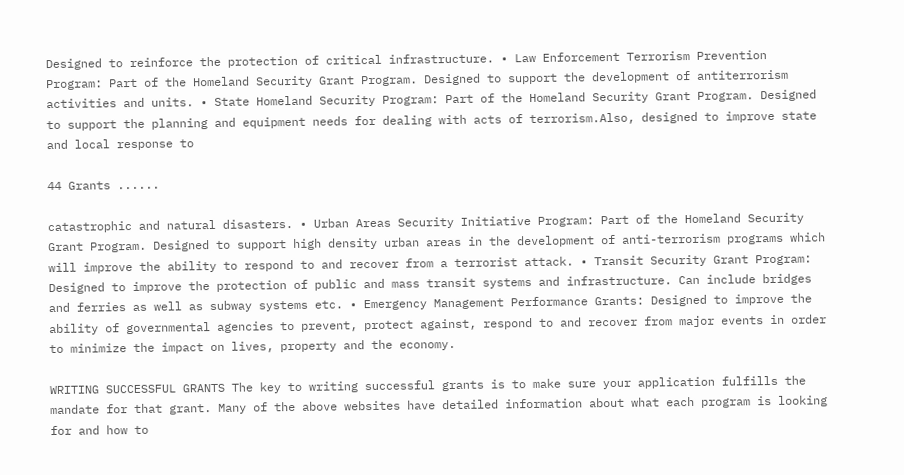Designed to reinforce the protection of critical infrastructure. • Law Enforcement Terrorism Prevention Program: Part of the Homeland Security Grant Program. Designed to support the development of antiterrorism activities and units. • State Homeland Security Program: Part of the Homeland Security Grant Program. Designed to support the planning and equipment needs for dealing with acts of terrorism.Also, designed to improve state and local response to

44 Grants ......

catastrophic and natural disasters. • Urban Areas Security Initiative Program: Part of the Homeland Security Grant Program. Designed to support high density urban areas in the development of anti-terrorism programs which will improve the ability to respond to and recover from a terrorist attack. • Transit Security Grant Program: Designed to improve the protection of public and mass transit systems and infrastructure. Can include bridges and ferries as well as subway systems etc. • Emergency Management Performance Grants: Designed to improve the ability of governmental agencies to prevent, protect against, respond to and recover from major events in order to minimize the impact on lives, property and the economy.

WRITING SUCCESSFUL GRANTS The key to writing successful grants is to make sure your application fulfills the mandate for that grant. Many of the above websites have detailed information about what each program is looking for and how to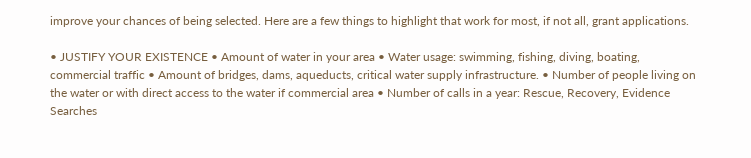improve your chances of being selected. Here are a few things to highlight that work for most, if not all, grant applications.

• JUSTIFY YOUR EXISTENCE • Amount of water in your area • Water usage: swimming, fishing, diving, boating, commercial traffic • Amount of bridges, dams, aqueducts, critical water supply infrastructure. • Number of people living on the water or with direct access to the water if commercial area • Number of calls in a year: Rescue, Recovery, Evidence Searches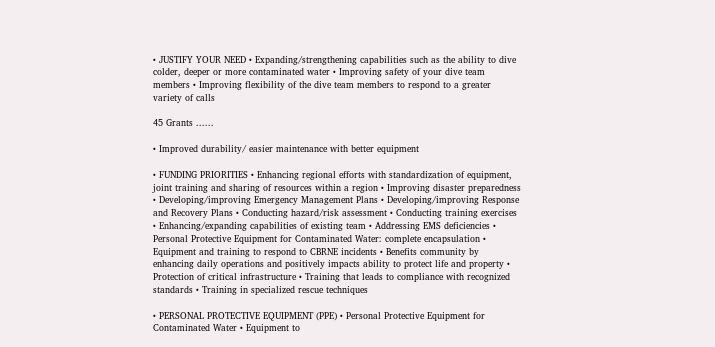• JUSTIFY YOUR NEED • Expanding/strengthening capabilities such as the ability to dive colder, deeper or more contaminated water • Improving safety of your dive team members • Improving flexibility of the dive team members to respond to a greater variety of calls

45 Grants ......

• Improved durability/ easier maintenance with better equipment

• FUNDING PRIORITIES • Enhancing regional efforts with standardization of equipment, joint training and sharing of resources within a region • Improving disaster preparedness • Developing/improving Emergency Management Plans • Developing/improving Response and Recovery Plans • Conducting hazard/risk assessment • Conducting training exercises • Enhancing/expanding capabilities of existing team • Addressing EMS deficiencies • Personal Protective Equipment for Contaminated Water: complete encapsulation • Equipment and training to respond to CBRNE incidents • Benefits community by enhancing daily operations and positively impacts ability to protect life and property • Protection of critical infrastructure • Training that leads to compliance with recognized standards • Training in specialized rescue techniques

• PERSONAL PROTECTIVE EQUIPMENT (PPE) • Personal Protective Equipment for Contaminated Water • Equipment to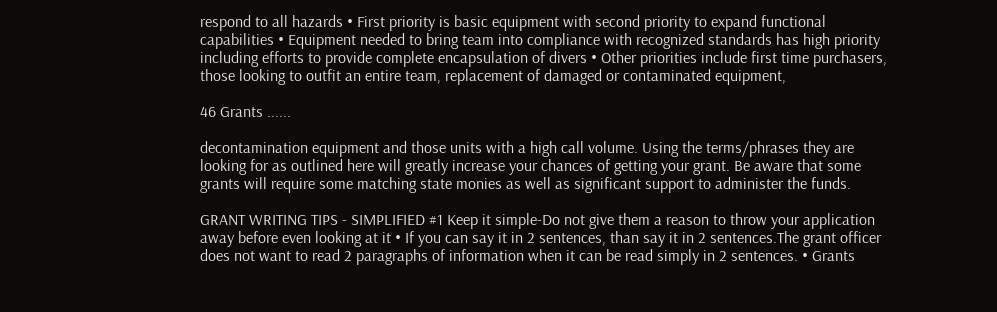respond to all hazards • First priority is basic equipment with second priority to expand functional capabilities • Equipment needed to bring team into compliance with recognized standards has high priority including efforts to provide complete encapsulation of divers • Other priorities include first time purchasers, those looking to outfit an entire team, replacement of damaged or contaminated equipment,

46 Grants ......

decontamination equipment and those units with a high call volume. Using the terms/phrases they are looking for as outlined here will greatly increase your chances of getting your grant. Be aware that some grants will require some matching state monies as well as significant support to administer the funds.

GRANT WRITING TIPS - SIMPLIFIED #1 Keep it simple-Do not give them a reason to throw your application away before even looking at it • If you can say it in 2 sentences, than say it in 2 sentences.The grant officer does not want to read 2 paragraphs of information when it can be read simply in 2 sentences. • Grants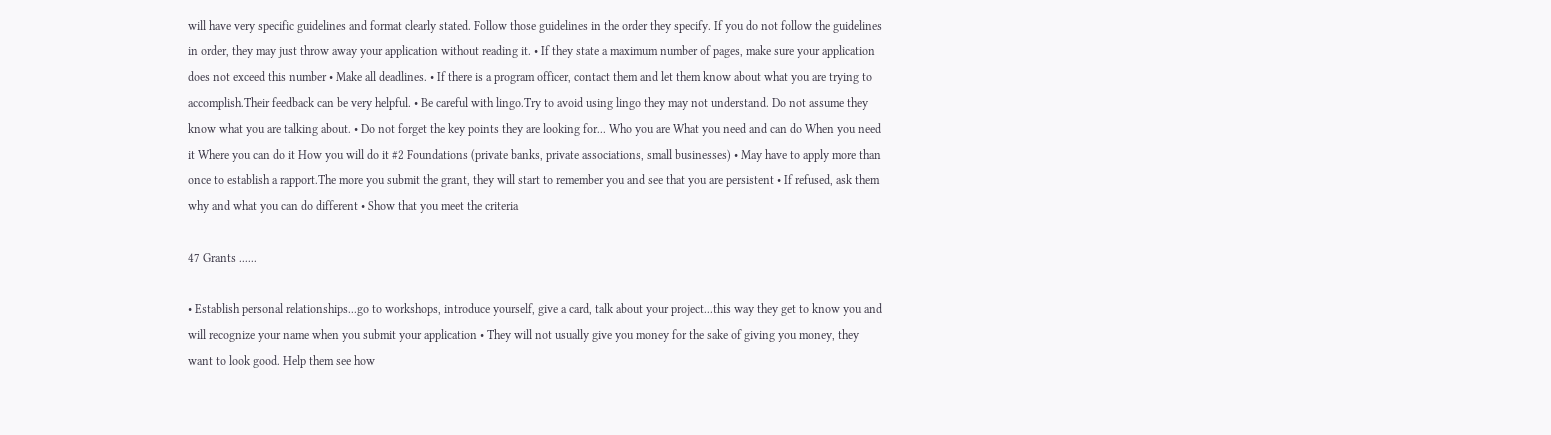will have very specific guidelines and format clearly stated. Follow those guidelines in the order they specify. If you do not follow the guidelines in order, they may just throw away your application without reading it. • If they state a maximum number of pages, make sure your application does not exceed this number • Make all deadlines. • If there is a program officer, contact them and let them know about what you are trying to accomplish.Their feedback can be very helpful. • Be careful with lingo.Try to avoid using lingo they may not understand. Do not assume they know what you are talking about. • Do not forget the key points they are looking for... Who you are What you need and can do When you need it Where you can do it How you will do it #2 Foundations (private banks, private associations, small businesses) • May have to apply more than once to establish a rapport.The more you submit the grant, they will start to remember you and see that you are persistent • If refused, ask them why and what you can do different • Show that you meet the criteria

47 Grants ......

• Establish personal relationships...go to workshops, introduce yourself, give a card, talk about your project...this way they get to know you and will recognize your name when you submit your application • They will not usually give you money for the sake of giving you money, they want to look good. Help them see how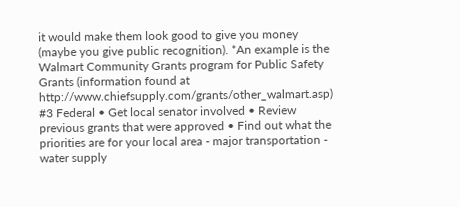it would make them look good to give you money (maybe you give public recognition). *An example is the Walmart Community Grants program for Public Safety Grants (information found at http://www.chiefsupply.com/grants/other_walmart.asp) #3 Federal • Get local senator involved • Review previous grants that were approved • Find out what the priorities are for your local area - major transportation - water supply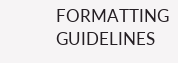FORMATTING GUIDELINES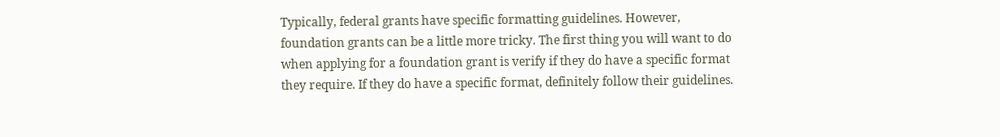Typically, federal grants have specific formatting guidelines. However, foundation grants can be a little more tricky. The first thing you will want to do when applying for a foundation grant is verify if they do have a specific format they require. If they do have a specific format, definitely follow their guidelines.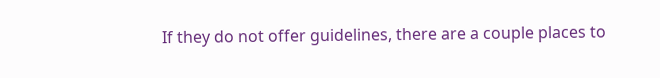If they do not offer guidelines, there are a couple places to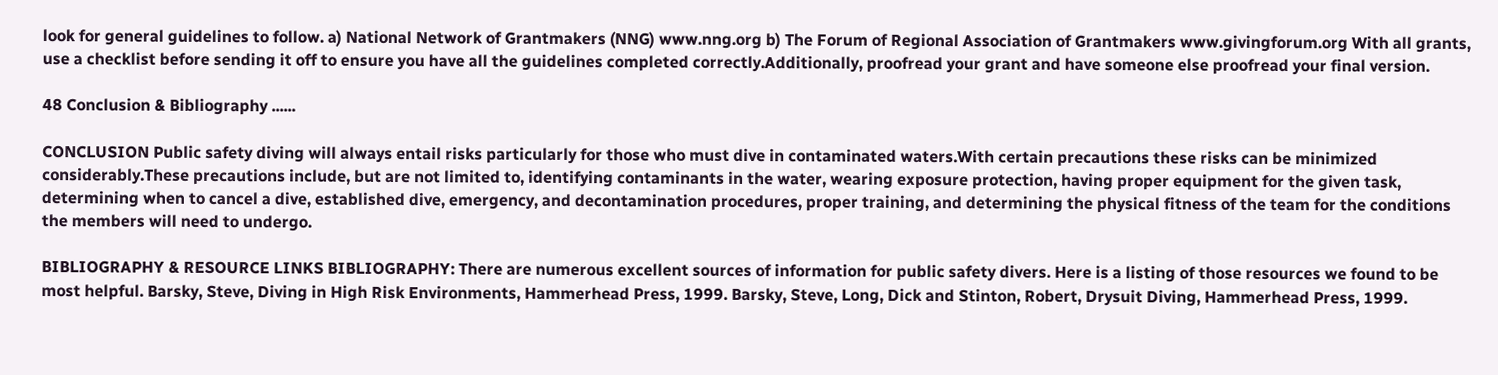look for general guidelines to follow. a) National Network of Grantmakers (NNG) www.nng.org b) The Forum of Regional Association of Grantmakers www.givingforum.org With all grants, use a checklist before sending it off to ensure you have all the guidelines completed correctly.Additionally, proofread your grant and have someone else proofread your final version.

48 Conclusion & Bibliography ......

CONCLUSION Public safety diving will always entail risks particularly for those who must dive in contaminated waters.With certain precautions these risks can be minimized considerably.These precautions include, but are not limited to, identifying contaminants in the water, wearing exposure protection, having proper equipment for the given task, determining when to cancel a dive, established dive, emergency, and decontamination procedures, proper training, and determining the physical fitness of the team for the conditions the members will need to undergo.

BIBLIOGRAPHY & RESOURCE LINKS BIBLIOGRAPHY: There are numerous excellent sources of information for public safety divers. Here is a listing of those resources we found to be most helpful. Barsky, Steve, Diving in High Risk Environments, Hammerhead Press, 1999. Barsky, Steve, Long, Dick and Stinton, Robert, Drysuit Diving, Hammerhead Press, 1999.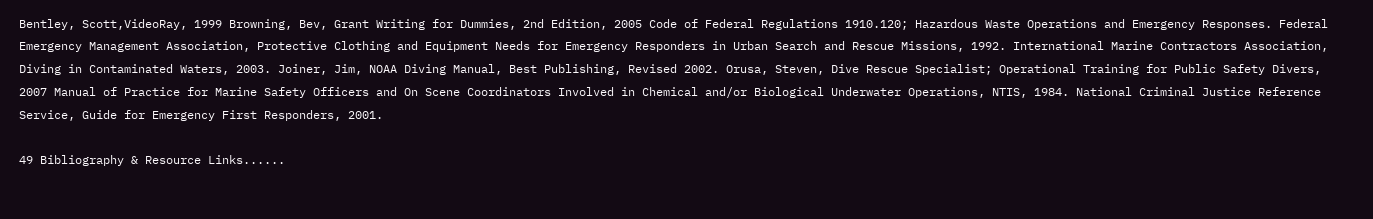Bentley, Scott,VideoRay, 1999 Browning, Bev, Grant Writing for Dummies, 2nd Edition, 2005 Code of Federal Regulations 1910.120; Hazardous Waste Operations and Emergency Responses. Federal Emergency Management Association, Protective Clothing and Equipment Needs for Emergency Responders in Urban Search and Rescue Missions, 1992. International Marine Contractors Association, Diving in Contaminated Waters, 2003. Joiner, Jim, NOAA Diving Manual, Best Publishing, Revised 2002. Orusa, Steven, Dive Rescue Specialist; Operational Training for Public Safety Divers, 2007 Manual of Practice for Marine Safety Officers and On Scene Coordinators Involved in Chemical and/or Biological Underwater Operations, NTIS, 1984. National Criminal Justice Reference Service, Guide for Emergency First Responders, 2001.

49 Bibliography & Resource Links......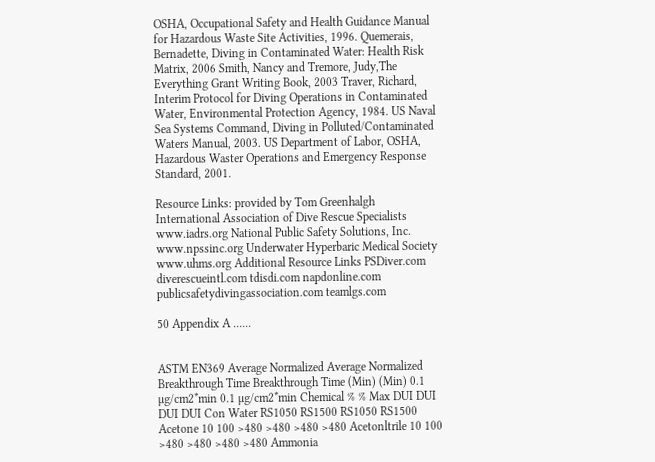OSHA, Occupational Safety and Health Guidance Manual for Hazardous Waste Site Activities, 1996. Quemerais, Bernadette, Diving in Contaminated Water: Health Risk Matrix, 2006 Smith, Nancy and Tremore, Judy,The Everything Grant Writing Book, 2003 Traver, Richard, Interim Protocol for Diving Operations in Contaminated Water, Environmental Protection Agency, 1984. US Naval Sea Systems Command, Diving in Polluted/Contaminated Waters Manual, 2003. US Department of Labor, OSHA, Hazardous Waster Operations and Emergency Response Standard, 2001.

Resource Links: provided by Tom Greenhalgh International Association of Dive Rescue Specialists www.iadrs.org National Public Safety Solutions, Inc. www.npssinc.org Underwater Hyperbaric Medical Society www.uhms.org Additional Resource Links PSDiver.com diverescueintl.com tdisdi.com napdonline.com publicsafetydivingassociation.com teamlgs.com

50 Appendix A ......


ASTM EN369 Average Normalized Average Normalized Breakthrough Time Breakthrough Time (Min) (Min) 0.1 µg/cm2*min 0.1 µg/cm2*min Chemical % % Max DUI DUI DUI DUI Con Water RS1050 RS1500 RS1050 RS1500 Acetone 10 100 >480 >480 >480 >480 Acetonltrile 10 100 >480 >480 >480 >480 Ammonia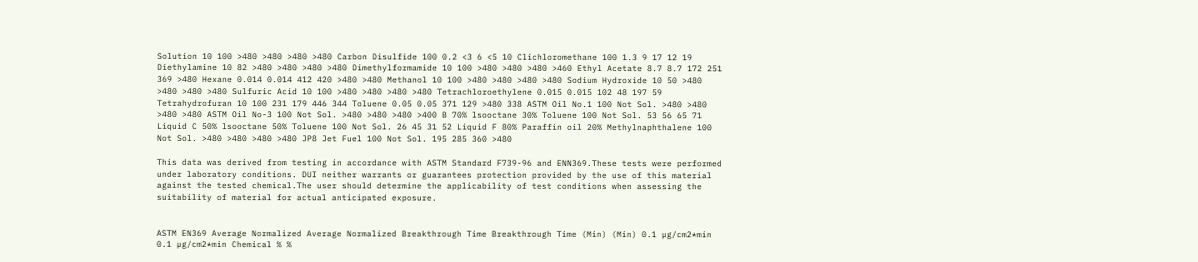Solution 10 100 >480 >480 >480 >480 Carbon Disulfide 100 0.2 <3 6 <5 10 Clichloromethane 100 1.3 9 17 12 19 Diethylamine 10 82 >480 >480 >480 >480 Dimethylformamide 10 100 >480 >480 >480 >460 Ethyl Acetate 8.7 8.7 172 251 369 >480 Hexane 0.014 0.014 412 420 >480 >480 Methanol 10 100 >480 >480 >480 >480 Sodium Hydroxide 10 50 >480 >480 >480 >480 Sulfuric Acid 10 100 >480 >480 >480 >480 Tetrachloroethylene 0.015 0.015 102 48 197 59 Tetrahydrofuran 10 100 231 179 446 344 Toluene 0.05 0.05 371 129 >480 338 ASTM Oil No.1 100 Not Sol. >480 >480 >480 >480 ASTM Oil No-3 100 Not Sol. >480 >480 >480 >400 B 70% lsooctane 30% Toluene 100 Not Sol. 53 56 65 71 Liquid C 50% lsooctane 50% Toluene 100 Not Sol. 26 45 31 52 Liquid F 80% Paraffin oil 20% Methylnaphthalene 100 Not Sol. >480 >480 >480 >480 JP8 Jet Fuel 100 Not Sol. 195 285 360 >480

This data was derived from testing in accordance with ASTM Standard F739-96 and ENN369.These tests were performed under laboratory conditions. DUI neither warrants or guarantees protection provided by the use of this material against the tested chemical.The user should determine the applicability of test conditions when assessing the suitability of material for actual anticipated exposure.


ASTM EN369 Average Normalized Average Normalized Breakthrough Time Breakthrough Time (Min) (Min) 0.1 µg/cm2*min 0.1 µg/cm2*min Chemical % %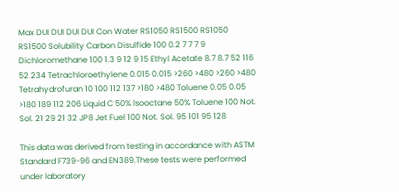Max DUI DUI DUI DUI Con Water RS1050 RS1500 RS1050 RS1500 Solubility Carbon Disulfide 100 0.2 7 7 7 9 Dichloromethane 100 1.3 9 12 9 15 Ethyl Acetate 8.7 8.7 52 116 52 234 Tetrachloroethylene 0.015 0.015 >260 >480 >260 >480 Tetrahydrofuran 10 100 112 137 >180 >480 Toluene 0.05 0.05 >180 189 112 206 Liquid C 50% lsooctane 50% Toluene 100 Not. Sol. 21 29 21 32 JP8 Jet Fuel 100 Not. Sol. 95 101 95 128

This data was derived from testing in accordance with ASTM Standard F739-96 and EN389.These tests were performed under laboratory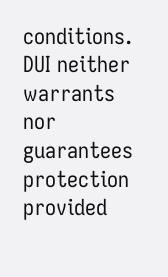conditions. DUI neither warrants nor guarantees protection provided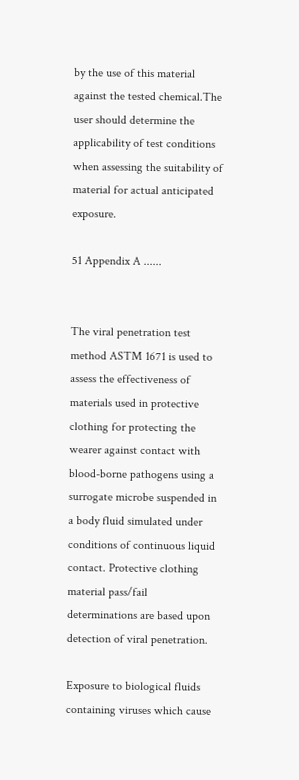by the use of this material against the tested chemical.The user should determine the applicability of test conditions when assessing the suitability of material for actual anticipated exposure.

51 Appendix A ......


The viral penetration test method ASTM 1671 is used to assess the effectiveness of materials used in protective clothing for protecting the wearer against contact with blood-borne pathogens using a surrogate microbe suspended in a body fluid simulated under conditions of continuous liquid contact. Protective clothing material pass/fail determinations are based upon detection of viral penetration.

Exposure to biological fluids containing viruses which cause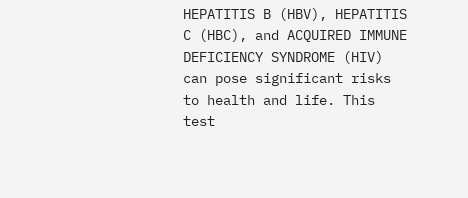HEPATITIS B (HBV), HEPATITIS C (HBC), and ACQUIRED IMMUNE DEFICIENCY SYNDROME (HIV) can pose significant risks to health and life. This test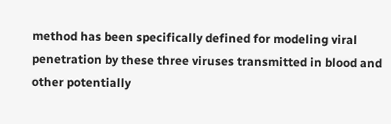method has been specifically defined for modeling viral penetration by these three viruses transmitted in blood and other potentially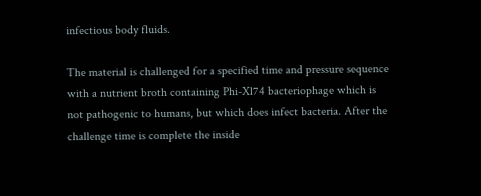infectious body fluids.

The material is challenged for a specified time and pressure sequence with a nutrient broth containing Phi-Xl74 bacteriophage which is not pathogenic to humans, but which does infect bacteria. After the challenge time is complete the inside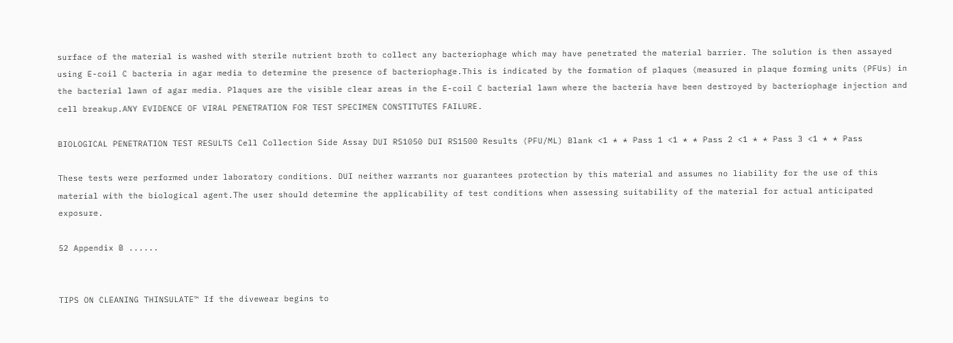surface of the material is washed with sterile nutrient broth to collect any bacteriophage which may have penetrated the material barrier. The solution is then assayed using E-coil C bacteria in agar media to determine the presence of bacteriophage.This is indicated by the formation of plaques (measured in plaque forming units (PFUs) in the bacterial lawn of agar media. Plaques are the visible clear areas in the E-coil C bacterial lawn where the bacteria have been destroyed by bacteriophage injection and cell breakup.ANY EVIDENCE OF VIRAL PENETRATION FOR TEST SPECIMEN CONSTITUTES FAILURE.

BIOLOGICAL PENETRATION TEST RESULTS Cell Collection Side Assay DUI RS1050 DUI RS1500 Results (PFU/ML) Blank <1 * * Pass 1 <1 * * Pass 2 <1 * * Pass 3 <1 * * Pass

These tests were performed under laboratory conditions. DUI neither warrants nor guarantees protection by this material and assumes no liability for the use of this material with the biological agent.The user should determine the applicability of test conditions when assessing suitability of the material for actual anticipated exposure.

52 Appendix B ......


TIPS ON CLEANING THINSULATE™ If the divewear begins to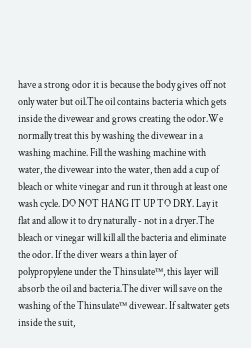have a strong odor it is because the body gives off not only water but oil.The oil contains bacteria which gets inside the divewear and grows creating the odor.We normally treat this by washing the divewear in a washing machine. Fill the washing machine with water, the divewear into the water, then add a cup of bleach or white vinegar and run it through at least one wash cycle. DO NOT HANG IT UP TO DRY. Lay it flat and allow it to dry naturally - not in a dryer.The bleach or vinegar will kill all the bacteria and eliminate the odor. If the diver wears a thin layer of polypropylene under the Thinsulate™, this layer will absorb the oil and bacteria.The diver will save on the washing of the Thinsulate™ divewear. If saltwater gets inside the suit,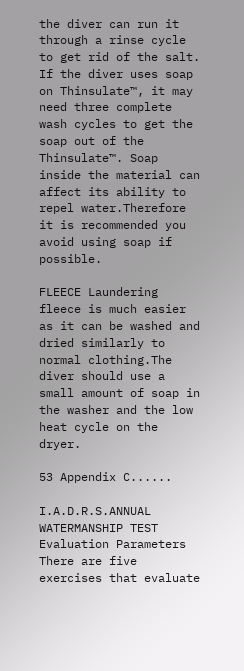the diver can run it through a rinse cycle to get rid of the salt. If the diver uses soap on Thinsulate™, it may need three complete wash cycles to get the soap out of the Thinsulate™. Soap inside the material can affect its ability to repel water.Therefore it is recommended you avoid using soap if possible.

FLEECE Laundering fleece is much easier as it can be washed and dried similarly to normal clothing.The diver should use a small amount of soap in the washer and the low heat cycle on the dryer.

53 Appendix C......

I.A.D.R.S.ANNUAL WATERMANSHIP TEST Evaluation Parameters There are five exercises that evaluate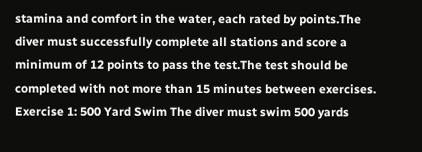stamina and comfort in the water, each rated by points.The diver must successfully complete all stations and score a minimum of 12 points to pass the test.The test should be completed with not more than 15 minutes between exercises. Exercise 1: 500 Yard Swim The diver must swim 500 yards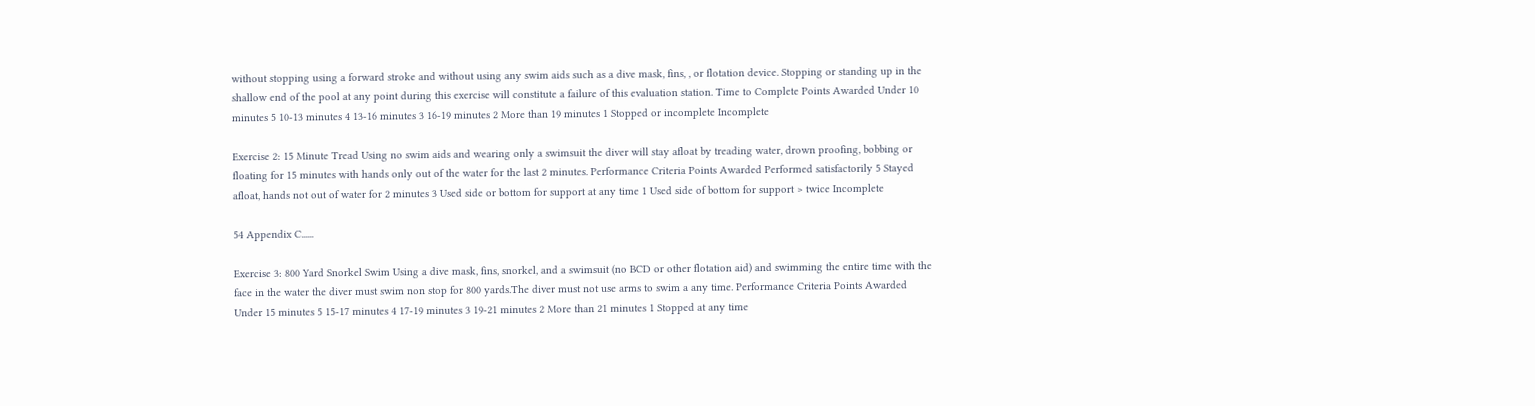without stopping using a forward stroke and without using any swim aids such as a dive mask, fins, , or flotation device. Stopping or standing up in the shallow end of the pool at any point during this exercise will constitute a failure of this evaluation station. Time to Complete Points Awarded Under 10 minutes 5 10-13 minutes 4 13-16 minutes 3 16-19 minutes 2 More than 19 minutes 1 Stopped or incomplete Incomplete

Exercise 2: 15 Minute Tread Using no swim aids and wearing only a swimsuit the diver will stay afloat by treading water, drown proofing, bobbing or floating for 15 minutes with hands only out of the water for the last 2 minutes. Performance Criteria Points Awarded Performed satisfactorily 5 Stayed afloat, hands not out of water for 2 minutes 3 Used side or bottom for support at any time 1 Used side of bottom for support > twice Incomplete

54 Appendix C......

Exercise 3: 800 Yard Snorkel Swim Using a dive mask, fins, snorkel, and a swimsuit (no BCD or other flotation aid) and swimming the entire time with the face in the water the diver must swim non stop for 800 yards.The diver must not use arms to swim a any time. Performance Criteria Points Awarded Under 15 minutes 5 15-17 minutes 4 17-19 minutes 3 19-21 minutes 2 More than 21 minutes 1 Stopped at any time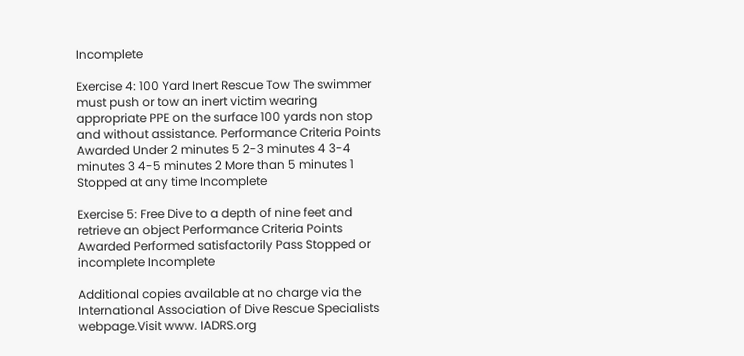Incomplete

Exercise 4: 100 Yard Inert Rescue Tow The swimmer must push or tow an inert victim wearing appropriate PPE on the surface 100 yards non stop and without assistance. Performance Criteria Points Awarded Under 2 minutes 5 2-3 minutes 4 3-4 minutes 3 4-5 minutes 2 More than 5 minutes 1 Stopped at any time Incomplete

Exercise 5: Free Dive to a depth of nine feet and retrieve an object Performance Criteria Points Awarded Performed satisfactorily Pass Stopped or incomplete Incomplete

Additional copies available at no charge via the International Association of Dive Rescue Specialists webpage.Visit www. IADRS.org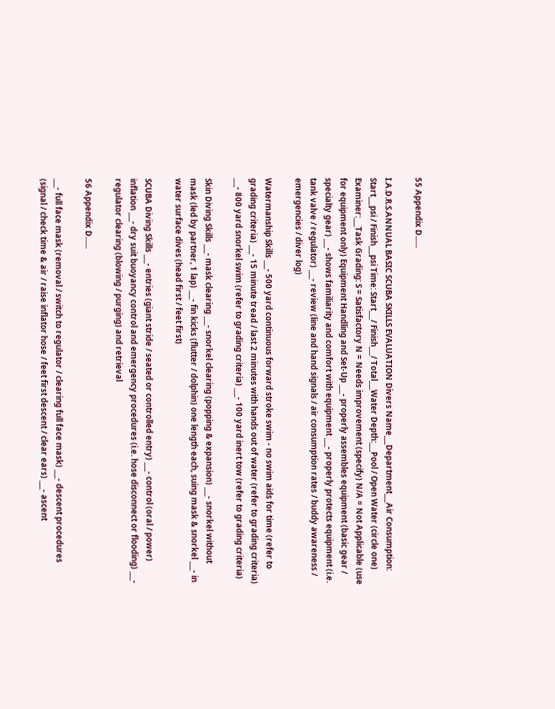55 Appendix D......

I.A.D.R.S.ANNUAL BASIC SCUBA SKILLS EVALUATION Divers Name___Department___Air Consumption: Start___psi / Finish___psi Time: Start___/ Finish___/ Total___Water Depth:___Pool / Open Water (circle one) Examiner:___Task Grading: S = Satisfactory N = Needs improvement (specify) N/A = Not Applicable (use for equipment only) Equipment Handling and Set-Up ___- properly assembles equipment (basic gear / specialty gear) ___- shows familiarity and comfort with equipment ___- properly protects equipment (i.e. tank valve / regulator) ___- review (line and hand signals / air consumption rates / buddy awareness / emergencies / diver log)

Watermanship Skills ___- 500 yard continuous forward stroke swim - no swim aids for time (refer to grading criteria) ___- 15 minute tread / last 2 minutes with hands out of water (refer to grading criteria) ___- 800 yard snorkel swim (refer to grading criteria) ___- 100 yard inert tow (refer to grading criteria)

Skin Diving Skills ___- mask clearing ___- snorkel clearing (popping & expansion) ___- snorkel without mask (led by partner, 1 lap) ___- fin kicks (flutter / dolphin) one length each, suing mask & snorkel ___- in water surface dives (head first / feet first)

SCUBA Diving Skills ___- entries (giant stride / seated or controlled entry) ___- control (oral / power) inflation ___- dry suit buoyancy control and emergency procedures (i.e. hose disconnect or flooding) ___- regulator clearing (blowing / purging) and retrieval

56 Appendix D......

___- full face mask (removal / switch to regulator / clearing full face mask) ___- descent procedures (signal / check time & air / raise inflator hose / feet first descent / clear ears) ___- ascent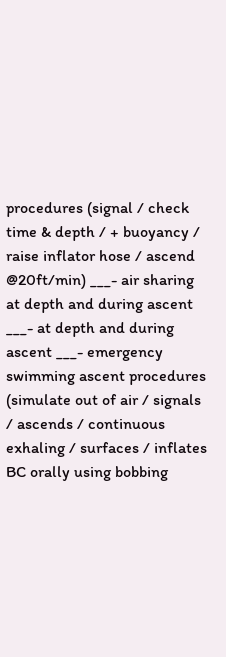procedures (signal / check time & depth / + buoyancy / raise inflator hose / ascend @20ft/min) ___- air sharing at depth and during ascent ___- at depth and during ascent ___- emergency swimming ascent procedures (simulate out of air / signals / ascends / continuous exhaling / surfaces / inflates BC orally using bobbing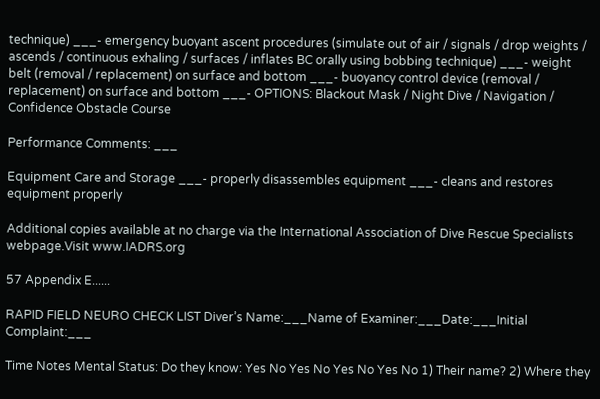technique) ___- emergency buoyant ascent procedures (simulate out of air / signals / drop weights / ascends / continuous exhaling / surfaces / inflates BC orally using bobbing technique) ___- weight belt (removal / replacement) on surface and bottom ___- buoyancy control device (removal / replacement) on surface and bottom ___- OPTIONS: Blackout Mask / Night Dive / Navigation / Confidence Obstacle Course

Performance Comments: ___

Equipment Care and Storage ___- properly disassembles equipment ___- cleans and restores equipment properly

Additional copies available at no charge via the International Association of Dive Rescue Specialists webpage.Visit www.IADRS.org

57 Appendix E......

RAPID FIELD NEURO CHECK LIST Diver’s Name:___Name of Examiner:___Date:___Initial Complaint:___

Time Notes Mental Status: Do they know: Yes No Yes No Yes No Yes No 1) Their name? 2) Where they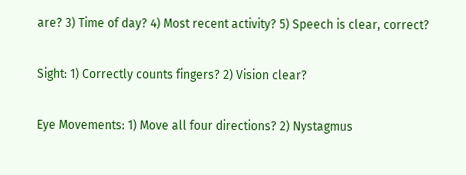are? 3) Time of day? 4) Most recent activity? 5) Speech is clear, correct?

Sight: 1) Correctly counts fingers? 2) Vision clear?

Eye Movements: 1) Move all four directions? 2) Nystagmus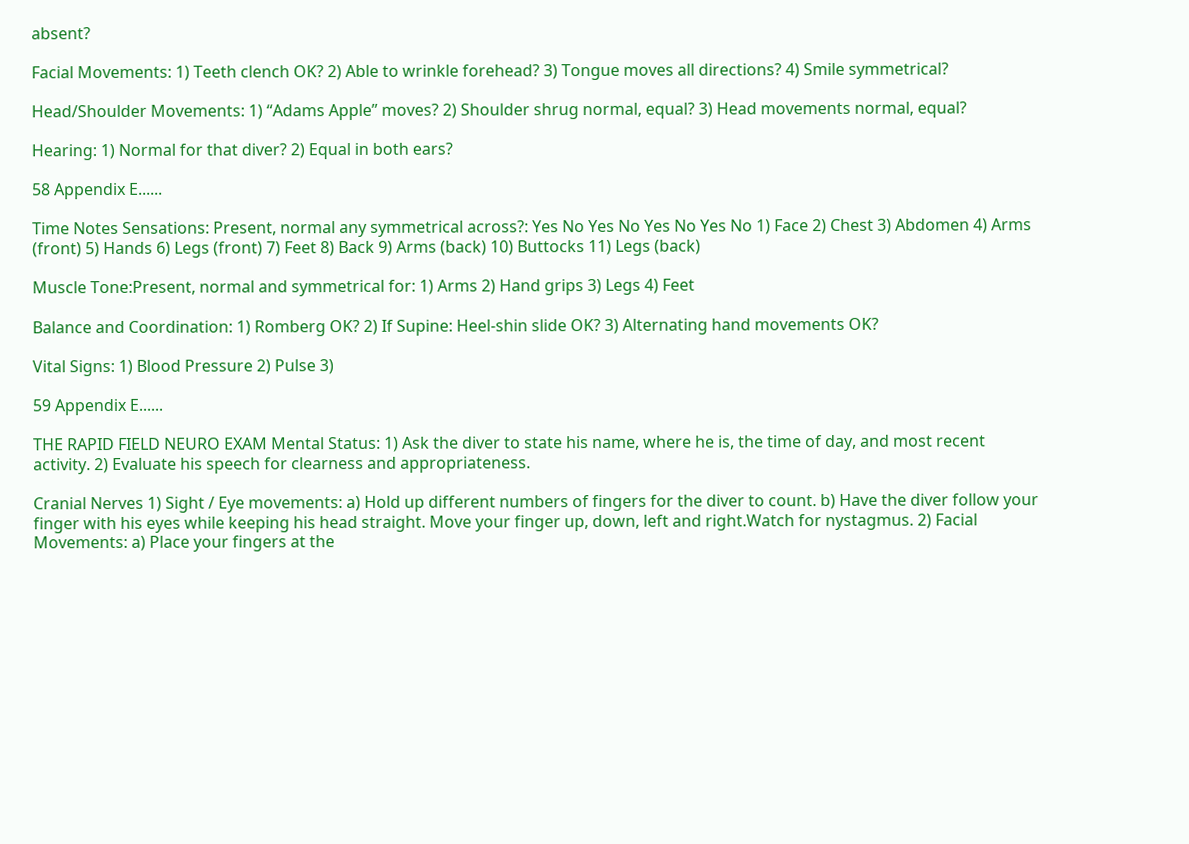absent?

Facial Movements: 1) Teeth clench OK? 2) Able to wrinkle forehead? 3) Tongue moves all directions? 4) Smile symmetrical?

Head/Shoulder Movements: 1) “Adams Apple” moves? 2) Shoulder shrug normal, equal? 3) Head movements normal, equal?

Hearing: 1) Normal for that diver? 2) Equal in both ears?

58 Appendix E......

Time Notes Sensations: Present, normal any symmetrical across?: Yes No Yes No Yes No Yes No 1) Face 2) Chest 3) Abdomen 4) Arms (front) 5) Hands 6) Legs (front) 7) Feet 8) Back 9) Arms (back) 10) Buttocks 11) Legs (back)

Muscle Tone:Present, normal and symmetrical for: 1) Arms 2) Hand grips 3) Legs 4) Feet

Balance and Coordination: 1) Romberg OK? 2) If Supine: Heel-shin slide OK? 3) Alternating hand movements OK?

Vital Signs: 1) Blood Pressure 2) Pulse 3)

59 Appendix E......

THE RAPID FIELD NEURO EXAM Mental Status: 1) Ask the diver to state his name, where he is, the time of day, and most recent activity. 2) Evaluate his speech for clearness and appropriateness.

Cranial Nerves 1) Sight / Eye movements: a) Hold up different numbers of fingers for the diver to count. b) Have the diver follow your finger with his eyes while keeping his head straight. Move your finger up, down, left and right.Watch for nystagmus. 2) Facial Movements: a) Place your fingers at the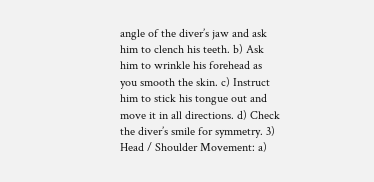angle of the diver’s jaw and ask him to clench his teeth. b) Ask him to wrinkle his forehead as you smooth the skin. c) Instruct him to stick his tongue out and move it in all directions. d) Check the diver’s smile for symmetry. 3) Head / Shoulder Movement: a)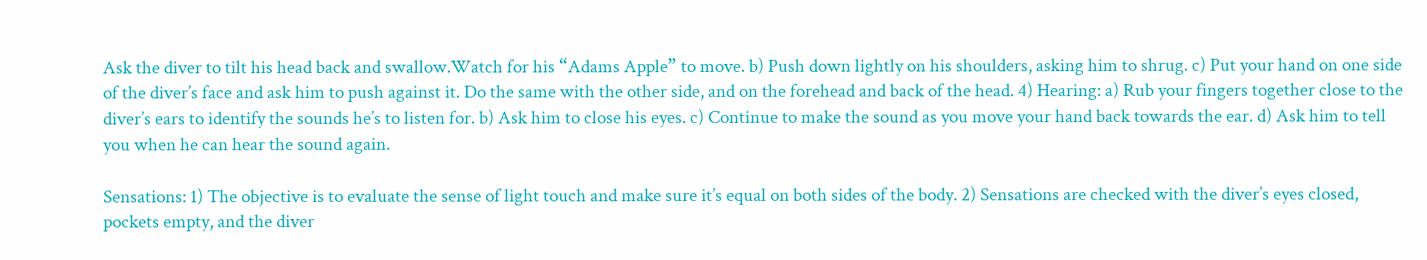Ask the diver to tilt his head back and swallow.Watch for his “Adams Apple” to move. b) Push down lightly on his shoulders, asking him to shrug. c) Put your hand on one side of the diver’s face and ask him to push against it. Do the same with the other side, and on the forehead and back of the head. 4) Hearing: a) Rub your fingers together close to the diver’s ears to identify the sounds he’s to listen for. b) Ask him to close his eyes. c) Continue to make the sound as you move your hand back towards the ear. d) Ask him to tell you when he can hear the sound again.

Sensations: 1) The objective is to evaluate the sense of light touch and make sure it’s equal on both sides of the body. 2) Sensations are checked with the diver’s eyes closed, pockets empty, and the diver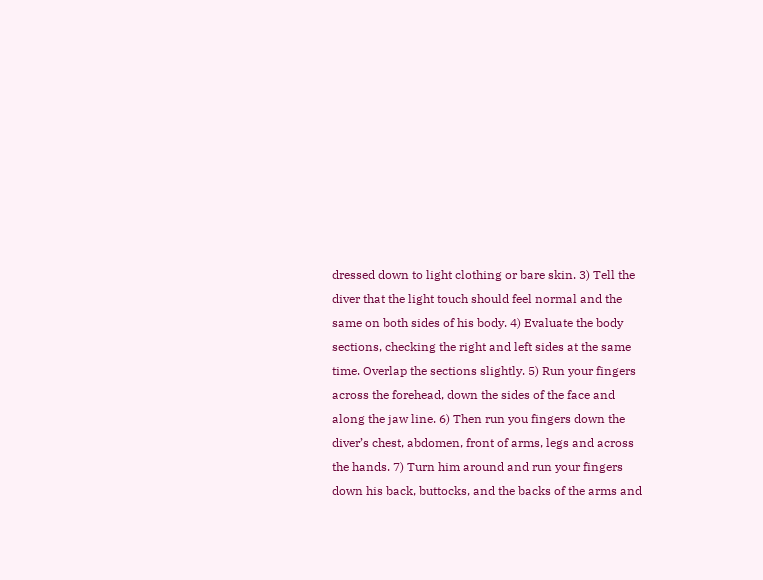dressed down to light clothing or bare skin. 3) Tell the diver that the light touch should feel normal and the same on both sides of his body. 4) Evaluate the body sections, checking the right and left sides at the same time. Overlap the sections slightly. 5) Run your fingers across the forehead, down the sides of the face and along the jaw line. 6) Then run you fingers down the diver’s chest, abdomen, front of arms, legs and across the hands. 7) Turn him around and run your fingers down his back, buttocks, and the backs of the arms and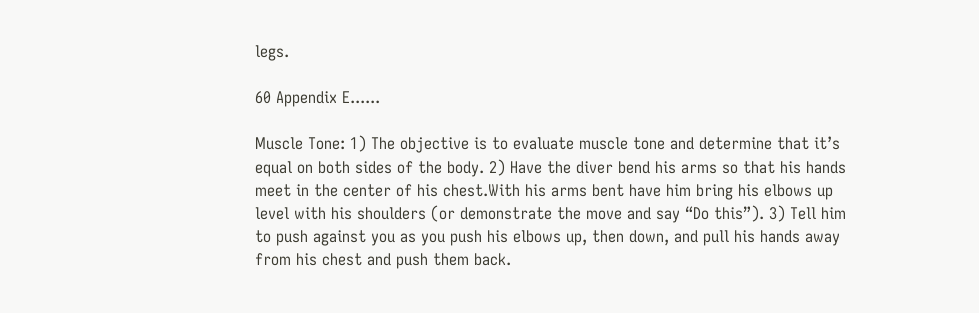legs.

60 Appendix E......

Muscle Tone: 1) The objective is to evaluate muscle tone and determine that it’s equal on both sides of the body. 2) Have the diver bend his arms so that his hands meet in the center of his chest.With his arms bent have him bring his elbows up level with his shoulders (or demonstrate the move and say “Do this”). 3) Tell him to push against you as you push his elbows up, then down, and pull his hands away from his chest and push them back.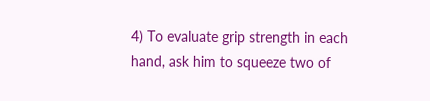4) To evaluate grip strength in each hand, ask him to squeeze two of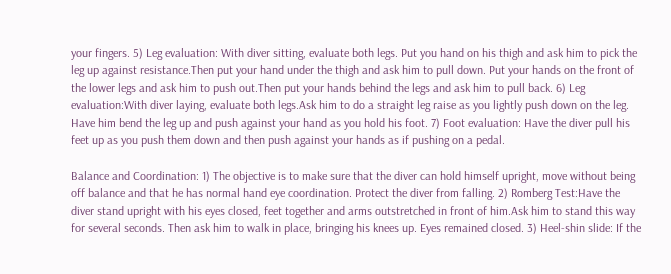your fingers. 5) Leg evaluation: With diver sitting, evaluate both legs. Put you hand on his thigh and ask him to pick the leg up against resistance.Then put your hand under the thigh and ask him to pull down. Put your hands on the front of the lower legs and ask him to push out.Then put your hands behind the legs and ask him to pull back. 6) Leg evaluation:With diver laying, evaluate both legs.Ask him to do a straight leg raise as you lightly push down on the leg. Have him bend the leg up and push against your hand as you hold his foot. 7) Foot evaluation: Have the diver pull his feet up as you push them down and then push against your hands as if pushing on a pedal.

Balance and Coordination: 1) The objective is to make sure that the diver can hold himself upright, move without being off balance and that he has normal hand eye coordination. Protect the diver from falling. 2) Romberg Test:Have the diver stand upright with his eyes closed, feet together and arms outstretched in front of him.Ask him to stand this way for several seconds. Then ask him to walk in place, bringing his knees up. Eyes remained closed. 3) Heel-shin slide: If the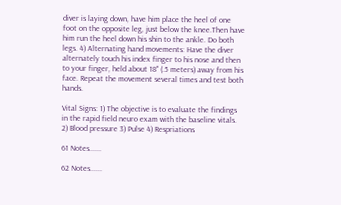diver is laying down, have him place the heel of one foot on the opposite leg, just below the knee.Then have him run the heel down his shin to the ankle. Do both legs. 4) Alternating hand movements: Have the diver alternately touch his index finger to his nose and then to your finger, held about 18" (.5 meters) away from his face. Repeat the movement several times and test both hands.

Vital Signs: 1) The objective is to evaluate the findings in the rapid field neuro exam with the baseline vitals. 2) Blood pressure 3) Pulse 4) Respriations

61 Notes......

62 Notes......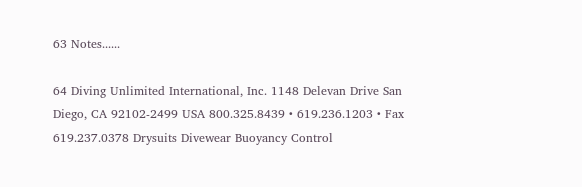63 Notes......

64 Diving Unlimited International, Inc. 1148 Delevan Drive San Diego, CA 92102-2499 USA 800.325.8439 • 619.236.1203 • Fax 619.237.0378 Drysuits Divewear Buoyancy Control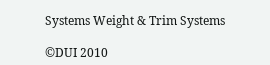Systems Weight & Trim Systems

©DUI 2010